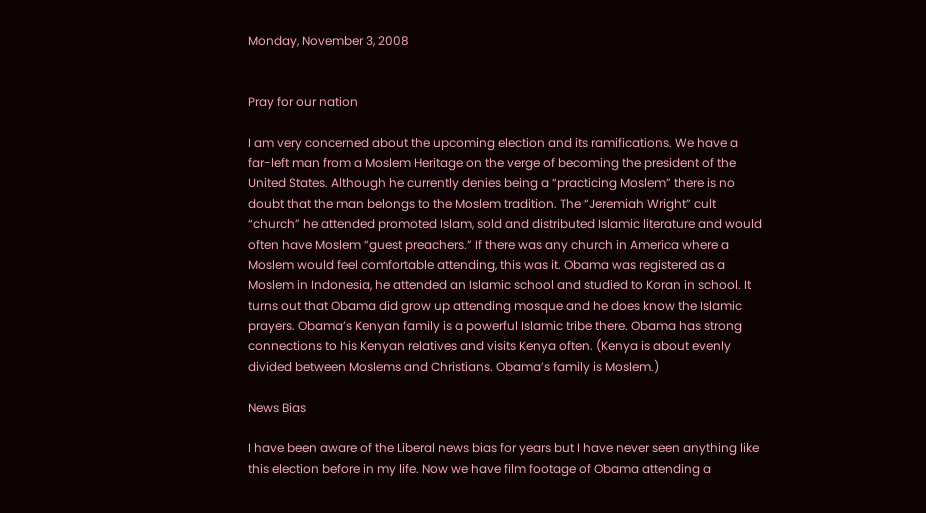Monday, November 3, 2008


Pray for our nation

I am very concerned about the upcoming election and its ramifications. We have a far-left man from a Moslem Heritage on the verge of becoming the president of the United States. Although he currently denies being a “practicing Moslem” there is no doubt that the man belongs to the Moslem tradition. The “Jeremiah Wright” cult “church” he attended promoted Islam, sold and distributed Islamic literature and would often have Moslem “guest preachers.” If there was any church in America where a Moslem would feel comfortable attending, this was it. Obama was registered as a Moslem in Indonesia, he attended an Islamic school and studied to Koran in school. It turns out that Obama did grow up attending mosque and he does know the Islamic prayers. Obama’s Kenyan family is a powerful Islamic tribe there. Obama has strong connections to his Kenyan relatives and visits Kenya often. (Kenya is about evenly divided between Moslems and Christians. Obama’s family is Moslem.)

News Bias

I have been aware of the Liberal news bias for years but I have never seen anything like this election before in my life. Now we have film footage of Obama attending a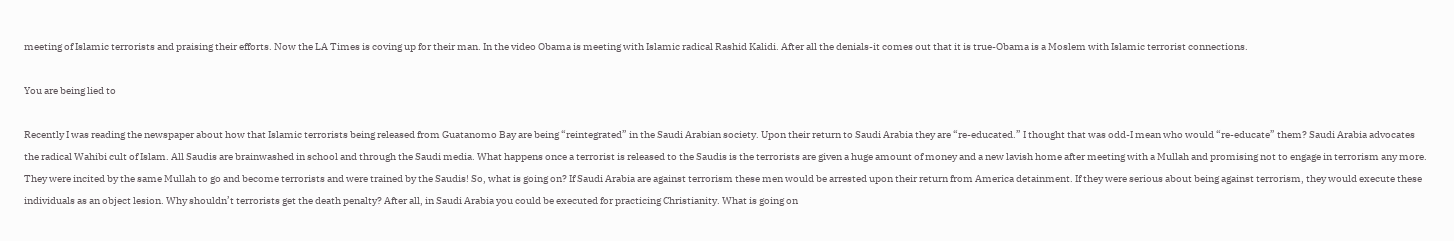meeting of Islamic terrorists and praising their efforts. Now the LA Times is coving up for their man. In the video Obama is meeting with Islamic radical Rashid Kalidi. After all the denials-it comes out that it is true-Obama is a Moslem with Islamic terrorist connections.

You are being lied to

Recently I was reading the newspaper about how that Islamic terrorists being released from Guatanomo Bay are being “reintegrated” in the Saudi Arabian society. Upon their return to Saudi Arabia they are “re-educated.” I thought that was odd-I mean who would “re-educate” them? Saudi Arabia advocates the radical Wahibi cult of Islam. All Saudis are brainwashed in school and through the Saudi media. What happens once a terrorist is released to the Saudis is the terrorists are given a huge amount of money and a new lavish home after meeting with a Mullah and promising not to engage in terrorism any more. They were incited by the same Mullah to go and become terrorists and were trained by the Saudis! So, what is going on? If Saudi Arabia are against terrorism these men would be arrested upon their return from America detainment. If they were serious about being against terrorism, they would execute these individuals as an object lesion. Why shouldn’t terrorists get the death penalty? After all, in Saudi Arabia you could be executed for practicing Christianity. What is going on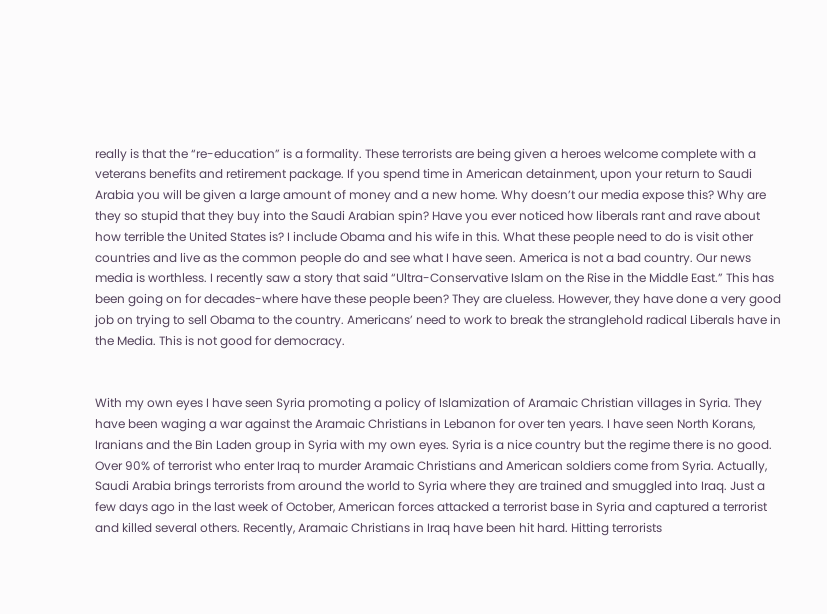really is that the “re-education” is a formality. These terrorists are being given a heroes welcome complete with a veterans benefits and retirement package. If you spend time in American detainment, upon your return to Saudi Arabia you will be given a large amount of money and a new home. Why doesn’t our media expose this? Why are they so stupid that they buy into the Saudi Arabian spin? Have you ever noticed how liberals rant and rave about how terrible the United States is? I include Obama and his wife in this. What these people need to do is visit other countries and live as the common people do and see what I have seen. America is not a bad country. Our news media is worthless. I recently saw a story that said “Ultra-Conservative Islam on the Rise in the Middle East.” This has been going on for decades-where have these people been? They are clueless. However, they have done a very good job on trying to sell Obama to the country. Americans’ need to work to break the stranglehold radical Liberals have in the Media. This is not good for democracy.


With my own eyes I have seen Syria promoting a policy of Islamization of Aramaic Christian villages in Syria. They have been waging a war against the Aramaic Christians in Lebanon for over ten years. I have seen North Korans, Iranians and the Bin Laden group in Syria with my own eyes. Syria is a nice country but the regime there is no good.
Over 90% of terrorist who enter Iraq to murder Aramaic Christians and American soldiers come from Syria. Actually, Saudi Arabia brings terrorists from around the world to Syria where they are trained and smuggled into Iraq. Just a few days ago in the last week of October, American forces attacked a terrorist base in Syria and captured a terrorist and killed several others. Recently, Aramaic Christians in Iraq have been hit hard. Hitting terrorists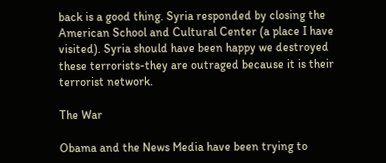back is a good thing. Syria responded by closing the American School and Cultural Center (a place I have visited). Syria should have been happy we destroyed these terrorists-they are outraged because it is their terrorist network.

The War

Obama and the News Media have been trying to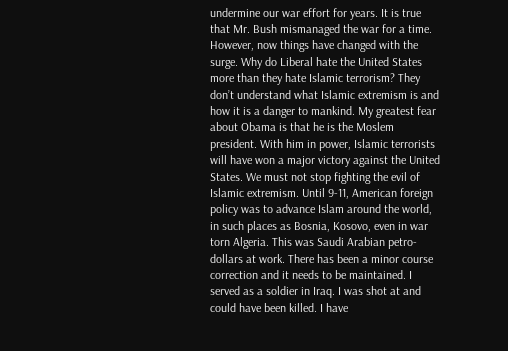undermine our war effort for years. It is true that Mr. Bush mismanaged the war for a time. However, now things have changed with the surge. Why do Liberal hate the United States more than they hate Islamic terrorism? They don’t understand what Islamic extremism is and how it is a danger to mankind. My greatest fear about Obama is that he is the Moslem president. With him in power, Islamic terrorists will have won a major victory against the United States. We must not stop fighting the evil of Islamic extremism. Until 9-11, American foreign policy was to advance Islam around the world, in such places as Bosnia, Kosovo, even in war torn Algeria. This was Saudi Arabian petro-dollars at work. There has been a minor course correction and it needs to be maintained. I served as a soldier in Iraq. I was shot at and could have been killed. I have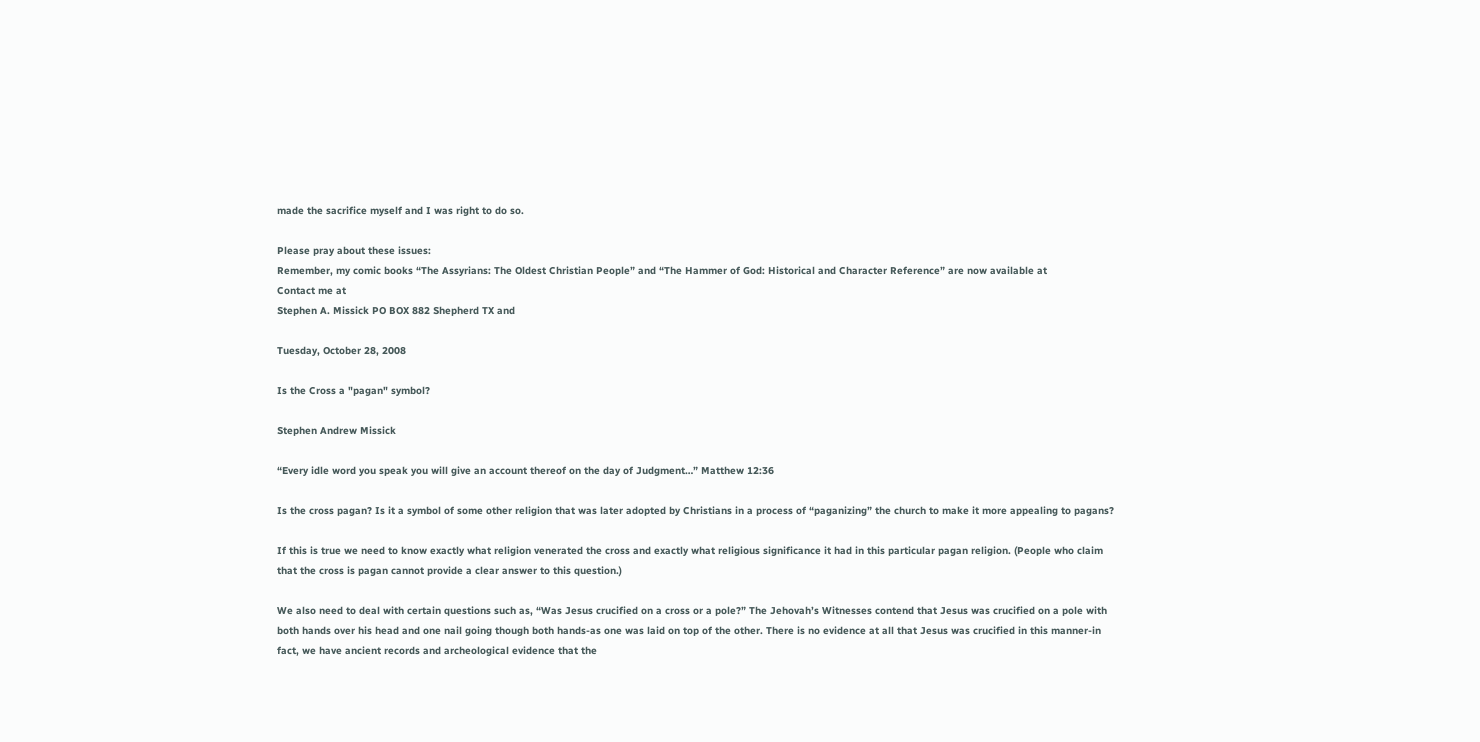made the sacrifice myself and I was right to do so.

Please pray about these issues:
Remember, my comic books “The Assyrians: The Oldest Christian People” and “The Hammer of God: Historical and Character Reference” are now available at
Contact me at
Stephen A. Missick PO BOX 882 Shepherd TX and

Tuesday, October 28, 2008

Is the Cross a "pagan" symbol?

Stephen Andrew Missick

“Every idle word you speak you will give an account thereof on the day of Judgment…” Matthew 12:36

Is the cross pagan? Is it a symbol of some other religion that was later adopted by Christians in a process of “paganizing” the church to make it more appealing to pagans?

If this is true we need to know exactly what religion venerated the cross and exactly what religious significance it had in this particular pagan religion. (People who claim that the cross is pagan cannot provide a clear answer to this question.)

We also need to deal with certain questions such as, “Was Jesus crucified on a cross or a pole?” The Jehovah’s Witnesses contend that Jesus was crucified on a pole with both hands over his head and one nail going though both hands-as one was laid on top of the other. There is no evidence at all that Jesus was crucified in this manner-in fact, we have ancient records and archeological evidence that the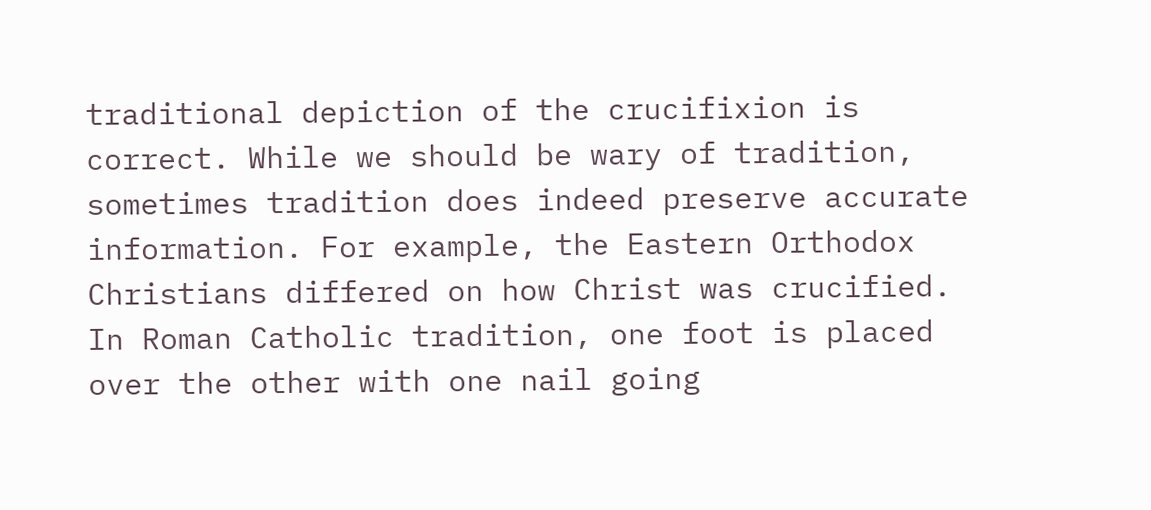traditional depiction of the crucifixion is correct. While we should be wary of tradition, sometimes tradition does indeed preserve accurate information. For example, the Eastern Orthodox Christians differed on how Christ was crucified. In Roman Catholic tradition, one foot is placed over the other with one nail going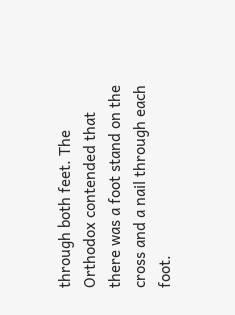through both feet. The Orthodox contended that there was a foot stand on the cross and a nail through each foot.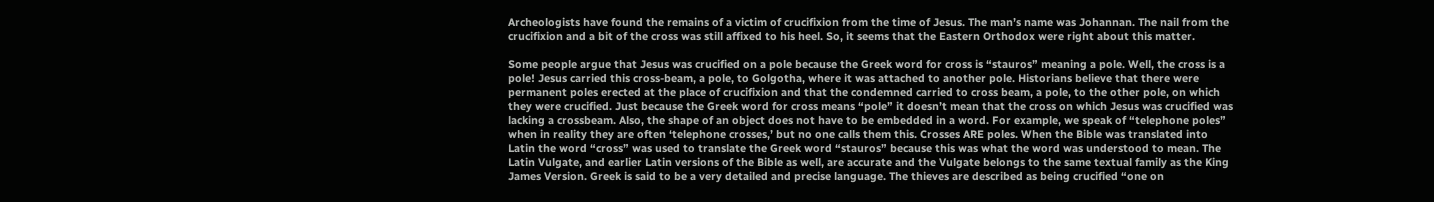Archeologists have found the remains of a victim of crucifixion from the time of Jesus. The man’s name was Johannan. The nail from the crucifixion and a bit of the cross was still affixed to his heel. So, it seems that the Eastern Orthodox were right about this matter.

Some people argue that Jesus was crucified on a pole because the Greek word for cross is “stauros” meaning a pole. Well, the cross is a pole! Jesus carried this cross-beam, a pole, to Golgotha, where it was attached to another pole. Historians believe that there were permanent poles erected at the place of crucifixion and that the condemned carried to cross beam, a pole, to the other pole, on which they were crucified. Just because the Greek word for cross means “pole” it doesn’t mean that the cross on which Jesus was crucified was lacking a crossbeam. Also, the shape of an object does not have to be embedded in a word. For example, we speak of “telephone poles” when in reality they are often ‘telephone crosses,’ but no one calls them this. Crosses ARE poles. When the Bible was translated into Latin the word “cross” was used to translate the Greek word “stauros” because this was what the word was understood to mean. The Latin Vulgate, and earlier Latin versions of the Bible as well, are accurate and the Vulgate belongs to the same textual family as the King James Version. Greek is said to be a very detailed and precise language. The thieves are described as being crucified “one on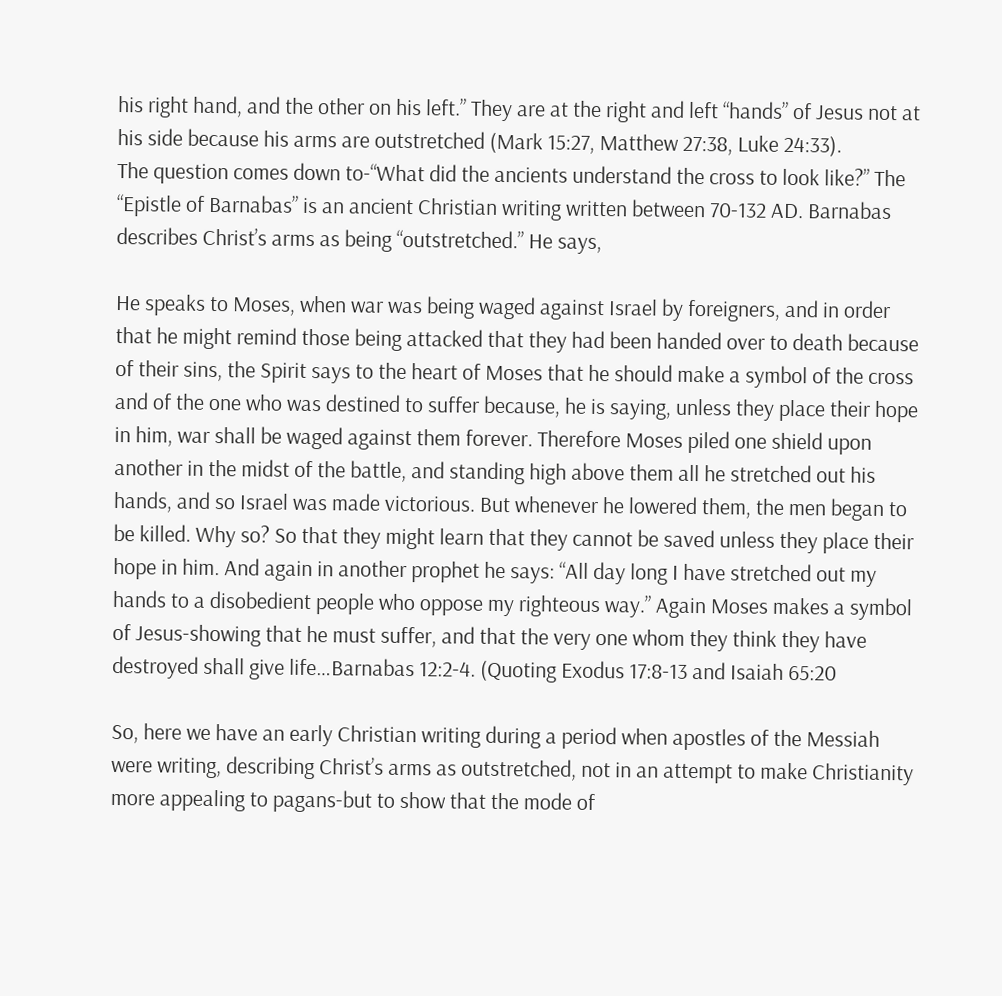his right hand, and the other on his left.” They are at the right and left “hands” of Jesus not at his side because his arms are outstretched (Mark 15:27, Matthew 27:38, Luke 24:33).
The question comes down to-“What did the ancients understand the cross to look like?” The “Epistle of Barnabas” is an ancient Christian writing written between 70-132 AD. Barnabas describes Christ’s arms as being “outstretched.” He says,

He speaks to Moses, when war was being waged against Israel by foreigners, and in order that he might remind those being attacked that they had been handed over to death because of their sins, the Spirit says to the heart of Moses that he should make a symbol of the cross and of the one who was destined to suffer because, he is saying, unless they place their hope in him, war shall be waged against them forever. Therefore Moses piled one shield upon another in the midst of the battle, and standing high above them all he stretched out his hands, and so Israel was made victorious. But whenever he lowered them, the men began to be killed. Why so? So that they might learn that they cannot be saved unless they place their hope in him. And again in another prophet he says: “All day long I have stretched out my hands to a disobedient people who oppose my righteous way.” Again Moses makes a symbol of Jesus-showing that he must suffer, and that the very one whom they think they have destroyed shall give life…Barnabas 12:2-4. (Quoting Exodus 17:8-13 and Isaiah 65:20

So, here we have an early Christian writing during a period when apostles of the Messiah were writing, describing Christ’s arms as outstretched, not in an attempt to make Christianity more appealing to pagans-but to show that the mode of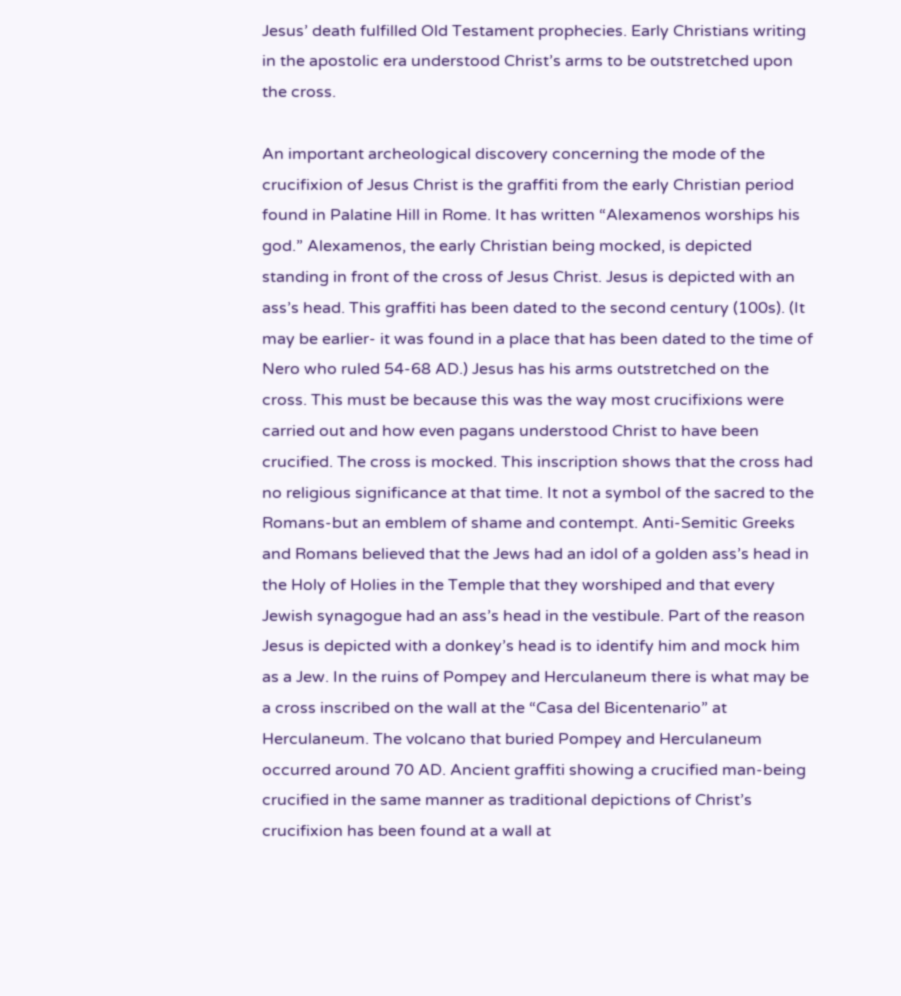Jesus’ death fulfilled Old Testament prophecies. Early Christians writing in the apostolic era understood Christ’s arms to be outstretched upon the cross.

An important archeological discovery concerning the mode of the crucifixion of Jesus Christ is the graffiti from the early Christian period found in Palatine Hill in Rome. It has written “Alexamenos worships his god.” Alexamenos, the early Christian being mocked, is depicted standing in front of the cross of Jesus Christ. Jesus is depicted with an ass’s head. This graffiti has been dated to the second century (100s). (It may be earlier- it was found in a place that has been dated to the time of Nero who ruled 54-68 AD.) Jesus has his arms outstretched on the cross. This must be because this was the way most crucifixions were carried out and how even pagans understood Christ to have been crucified. The cross is mocked. This inscription shows that the cross had no religious significance at that time. It not a symbol of the sacred to the Romans-but an emblem of shame and contempt. Anti-Semitic Greeks and Romans believed that the Jews had an idol of a golden ass’s head in the Holy of Holies in the Temple that they worshiped and that every Jewish synagogue had an ass’s head in the vestibule. Part of the reason Jesus is depicted with a donkey’s head is to identify him and mock him as a Jew. In the ruins of Pompey and Herculaneum there is what may be a cross inscribed on the wall at the “Casa del Bicentenario” at Herculaneum. The volcano that buried Pompey and Herculaneum occurred around 70 AD. Ancient graffiti showing a crucified man-being crucified in the same manner as traditional depictions of Christ’s crucifixion has been found at a wall at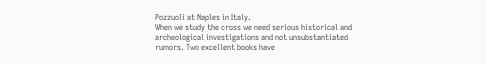Pozzuoli at Naples in Italy.
When we study the cross we need serious historical and archeological investigations and not unsubstantiated rumors. Two excellent books have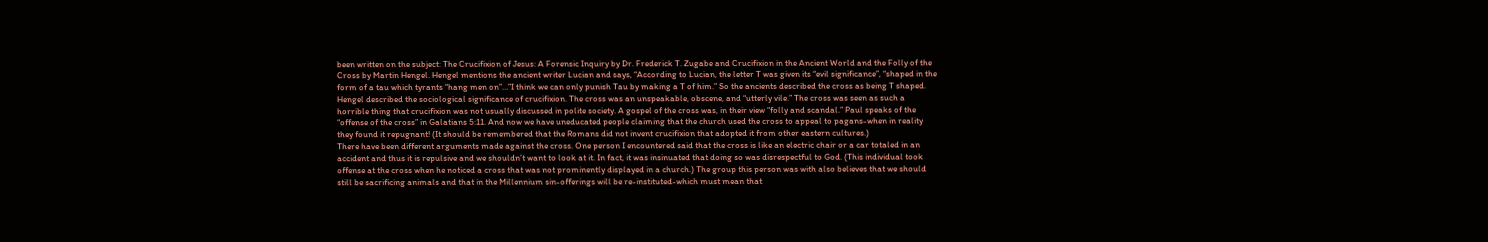been written on the subject: The Crucifixion of Jesus: A Forensic Inquiry by Dr. Frederick T. Zugabe and Crucifixion in the Ancient World and the Folly of the Cross by Martin Hengel. Hengel mentions the ancient writer Lucian and says, “According to Lucian, the letter T was given its “evil significance”, “shaped in the form of a tau which tyrants “hang men on”…”I think we can only punish Tau by making a T of him.” So the ancients described the cross as being T shaped. Hengel described the sociological significance of crucifixion. The cross was an unspeakable, obscene, and “utterly vile.” The cross was seen as such a horrible thing that crucifixion was not usually discussed in polite society. A gospel of the cross was, in their view “folly and scandal.” Paul speaks of the “offense of the cross” in Galatians 5:11. And now we have uneducated people claiming that the church used the cross to appeal to pagans-when in reality they found it repugnant! (It should be remembered that the Romans did not invent crucifixion that adopted it from other eastern cultures.)
There have been different arguments made against the cross. One person I encountered said that the cross is like an electric chair or a car totaled in an accident and thus it is repulsive and we shouldn’t want to look at it. In fact, it was insinuated that doing so was disrespectful to God. (This individual took offense at the cross when he noticed a cross that was not prominently displayed in a church.) The group this person was with also believes that we should still be sacrificing animals and that in the Millennium sin-offerings will be re-instituted-which must mean that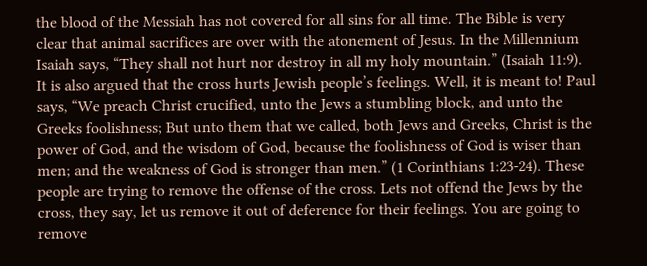the blood of the Messiah has not covered for all sins for all time. The Bible is very clear that animal sacrifices are over with the atonement of Jesus. In the Millennium Isaiah says, “They shall not hurt nor destroy in all my holy mountain.” (Isaiah 11:9).
It is also argued that the cross hurts Jewish people’s feelings. Well, it is meant to! Paul says, “We preach Christ crucified, unto the Jews a stumbling block, and unto the Greeks foolishness; But unto them that we called, both Jews and Greeks, Christ is the power of God, and the wisdom of God, because the foolishness of God is wiser than men; and the weakness of God is stronger than men.” (1 Corinthians 1:23-24). These people are trying to remove the offense of the cross. Lets not offend the Jews by the cross, they say, let us remove it out of deference for their feelings. You are going to remove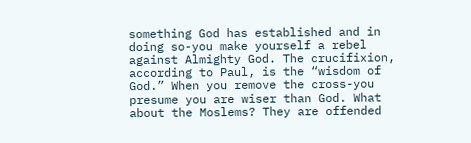something God has established and in doing so-you make yourself a rebel against Almighty God. The crucifixion, according to Paul, is the “wisdom of God.” When you remove the cross-you presume you are wiser than God. What about the Moslems? They are offended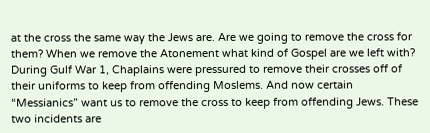at the cross the same way the Jews are. Are we going to remove the cross for them? When we remove the Atonement what kind of Gospel are we left with? During Gulf War 1, Chaplains were pressured to remove their crosses off of their uniforms to keep from offending Moslems. And now certain “Messianics” want us to remove the cross to keep from offending Jews. These two incidents are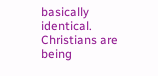basically identical. Christians are being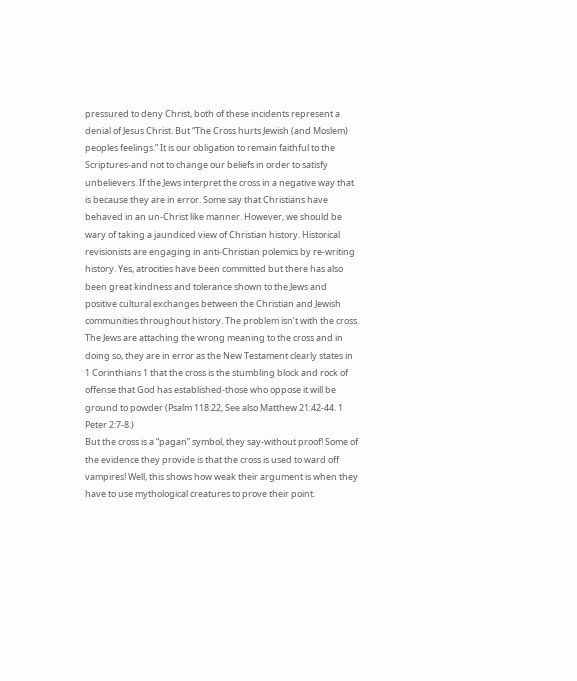pressured to deny Christ, both of these incidents represent a denial of Jesus Christ. But “The Cross hurts Jewish (and Moslem) peoples feelings.” It is our obligation to remain faithful to the Scriptures-and not to change our beliefs in order to satisfy unbelievers. If the Jews interpret the cross in a negative way that is because they are in error. Some say that Christians have behaved in an un-Christ like manner. However, we should be wary of taking a jaundiced view of Christian history. Historical revisionists are engaging in anti-Christian polemics by re-writing history. Yes, atrocities have been committed but there has also been great kindness and tolerance shown to the Jews and positive cultural exchanges between the Christian and Jewish communities throughout history. The problem isn’t with the cross. The Jews are attaching the wrong meaning to the cross and in doing so, they are in error as the New Testament clearly states in 1 Corinthians 1 that the cross is the stumbling block and rock of offense that God has established-those who oppose it will be ground to powder (Psalm 118:22, See also Matthew 21:42-44. 1 Peter 2:7-8.)
But the cross is a “pagan” symbol, they say-without proof! Some of the evidence they provide is that the cross is used to ward off vampires! Well, this shows how weak their argument is when they have to use mythological creatures to prove their point.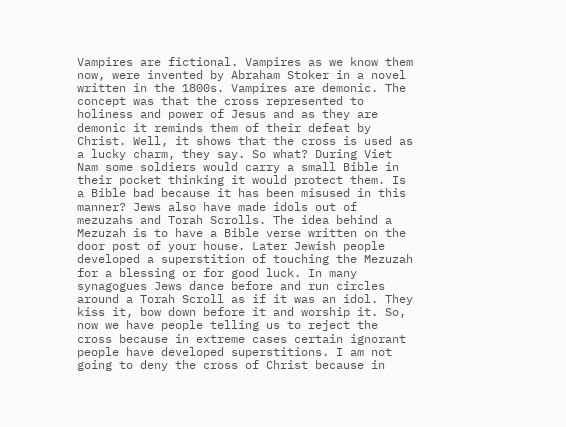Vampires are fictional. Vampires as we know them now, were invented by Abraham Stoker in a novel written in the 1800s. Vampires are demonic. The concept was that the cross represented to holiness and power of Jesus and as they are demonic it reminds them of their defeat by Christ. Well, it shows that the cross is used as a lucky charm, they say. So what? During Viet Nam some soldiers would carry a small Bible in their pocket thinking it would protect them. Is a Bible bad because it has been misused in this manner? Jews also have made idols out of mezuzahs and Torah Scrolls. The idea behind a Mezuzah is to have a Bible verse written on the door post of your house. Later Jewish people developed a superstition of touching the Mezuzah for a blessing or for good luck. In many synagogues Jews dance before and run circles around a Torah Scroll as if it was an idol. They kiss it, bow down before it and worship it. So, now we have people telling us to reject the cross because in extreme cases certain ignorant people have developed superstitions. I am not going to deny the cross of Christ because in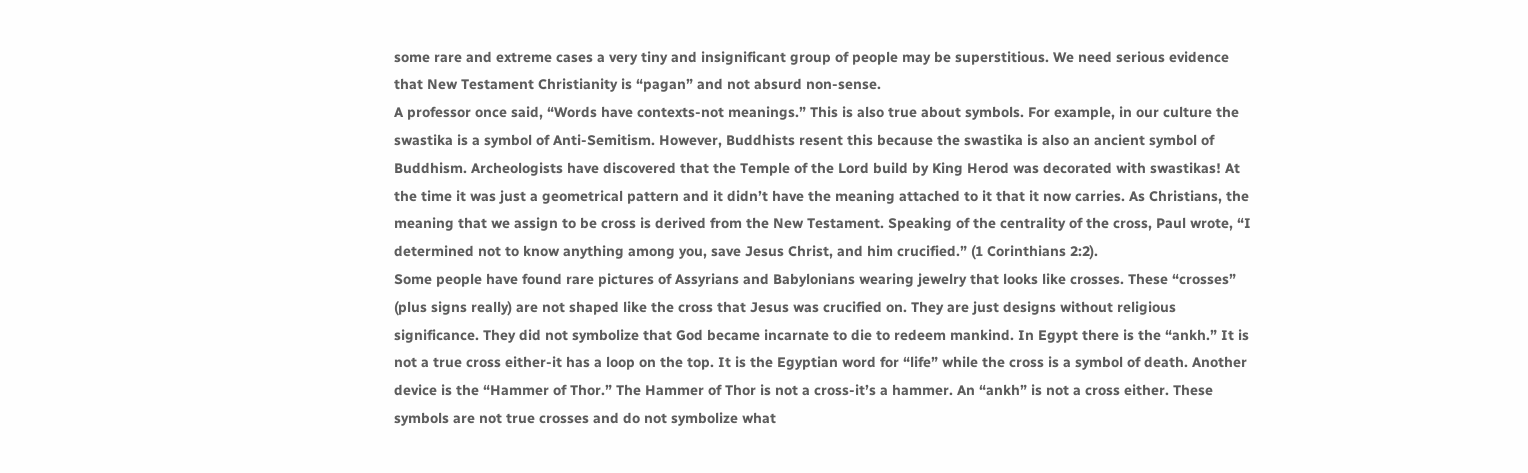some rare and extreme cases a very tiny and insignificant group of people may be superstitious. We need serious evidence that New Testament Christianity is “pagan” and not absurd non-sense.
A professor once said, “Words have contexts-not meanings.” This is also true about symbols. For example, in our culture the swastika is a symbol of Anti-Semitism. However, Buddhists resent this because the swastika is also an ancient symbol of Buddhism. Archeologists have discovered that the Temple of the Lord build by King Herod was decorated with swastikas! At the time it was just a geometrical pattern and it didn’t have the meaning attached to it that it now carries. As Christians, the meaning that we assign to be cross is derived from the New Testament. Speaking of the centrality of the cross, Paul wrote, “I determined not to know anything among you, save Jesus Christ, and him crucified.” (1 Corinthians 2:2).
Some people have found rare pictures of Assyrians and Babylonians wearing jewelry that looks like crosses. These “crosses” (plus signs really) are not shaped like the cross that Jesus was crucified on. They are just designs without religious significance. They did not symbolize that God became incarnate to die to redeem mankind. In Egypt there is the “ankh.” It is not a true cross either-it has a loop on the top. It is the Egyptian word for “life” while the cross is a symbol of death. Another device is the “Hammer of Thor.” The Hammer of Thor is not a cross-it’s a hammer. An “ankh” is not a cross either. These symbols are not true crosses and do not symbolize what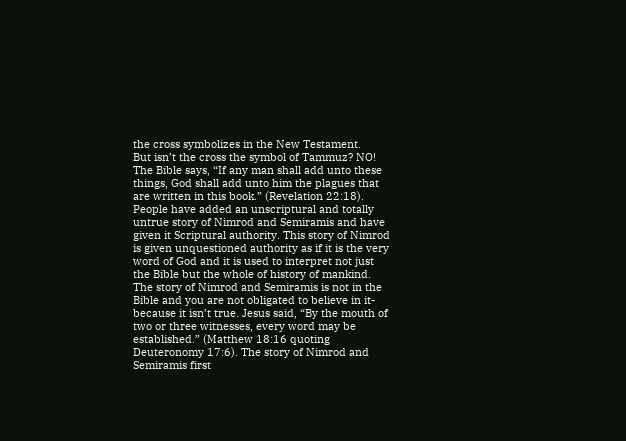the cross symbolizes in the New Testament.
But isn’t the cross the symbol of Tammuz? NO! The Bible says, “If any man shall add unto these things, God shall add unto him the plagues that are written in this book.” (Revelation 22:18). People have added an unscriptural and totally untrue story of Nimrod and Semiramis and have given it Scriptural authority. This story of Nimrod is given unquestioned authority as if it is the very word of God and it is used to interpret not just the Bible but the whole of history of mankind. The story of Nimrod and Semiramis is not in the Bible and you are not obligated to believe in it-because it isn’t true. Jesus said, “By the mouth of two or three witnesses, every word may be established.” (Matthew 18:16 quoting Deuteronomy 17:6). The story of Nimrod and Semiramis first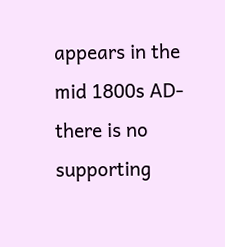appears in the mid 1800s AD-there is no supporting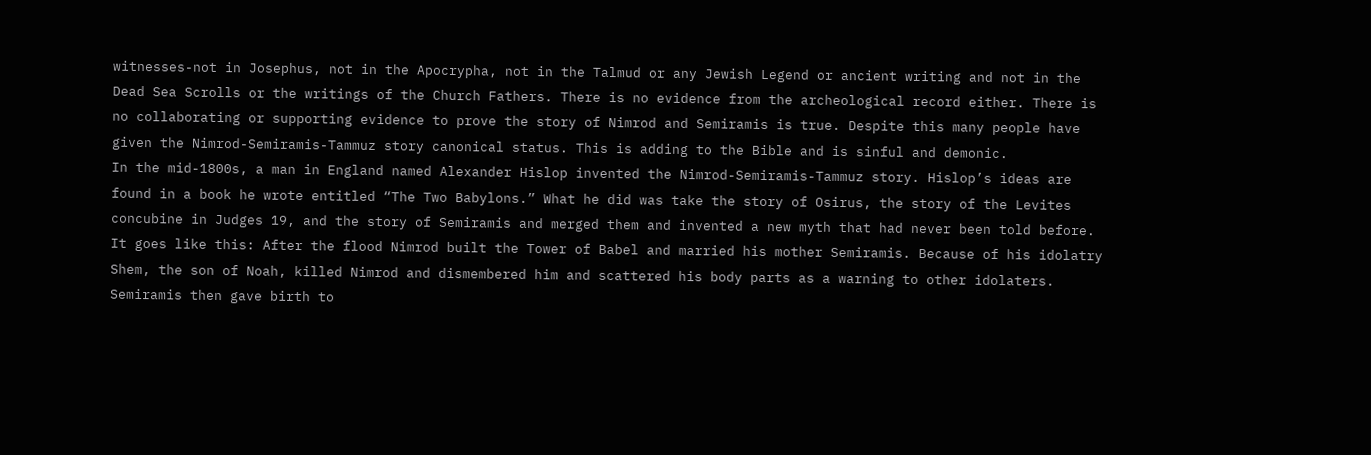witnesses-not in Josephus, not in the Apocrypha, not in the Talmud or any Jewish Legend or ancient writing and not in the Dead Sea Scrolls or the writings of the Church Fathers. There is no evidence from the archeological record either. There is no collaborating or supporting evidence to prove the story of Nimrod and Semiramis is true. Despite this many people have given the Nimrod-Semiramis-Tammuz story canonical status. This is adding to the Bible and is sinful and demonic.
In the mid-1800s, a man in England named Alexander Hislop invented the Nimrod-Semiramis-Tammuz story. Hislop’s ideas are found in a book he wrote entitled “The Two Babylons.” What he did was take the story of Osirus, the story of the Levites concubine in Judges 19, and the story of Semiramis and merged them and invented a new myth that had never been told before. It goes like this: After the flood Nimrod built the Tower of Babel and married his mother Semiramis. Because of his idolatry Shem, the son of Noah, killed Nimrod and dismembered him and scattered his body parts as a warning to other idolaters. Semiramis then gave birth to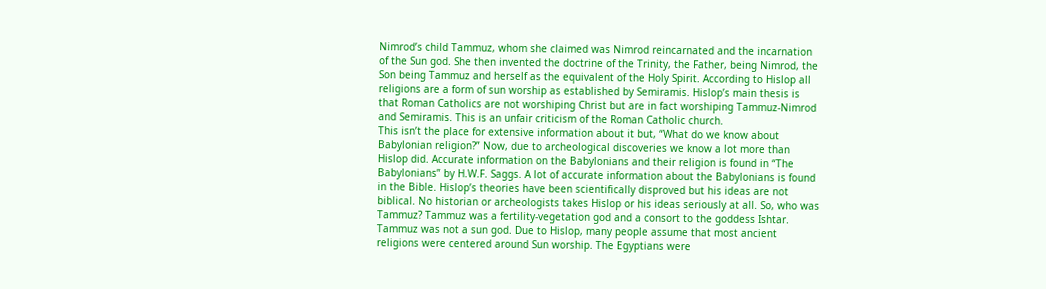Nimrod’s child Tammuz, whom she claimed was Nimrod reincarnated and the incarnation of the Sun god. She then invented the doctrine of the Trinity, the Father, being Nimrod, the Son being Tammuz and herself as the equivalent of the Holy Spirit. According to Hislop all religions are a form of sun worship as established by Semiramis. Hislop’s main thesis is that Roman Catholics are not worshiping Christ but are in fact worshiping Tammuz-Nimrod and Semiramis. This is an unfair criticism of the Roman Catholic church.
This isn’t the place for extensive information about it but, “What do we know about Babylonian religion?” Now, due to archeological discoveries we know a lot more than Hislop did. Accurate information on the Babylonians and their religion is found in “The Babylonians” by H.W.F. Saggs. A lot of accurate information about the Babylonians is found in the Bible. Hislop’s theories have been scientifically disproved but his ideas are not biblical. No historian or archeologists takes Hislop or his ideas seriously at all. So, who was Tammuz? Tammuz was a fertility-vegetation god and a consort to the goddess Ishtar. Tammuz was not a sun god. Due to Hislop, many people assume that most ancient religions were centered around Sun worship. The Egyptians were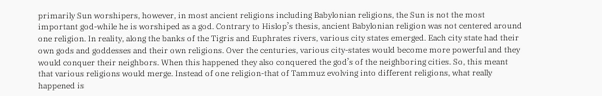primarily Sun worshipers, however, in most ancient religions including Babylonian religions, the Sun is not the most important god-while he is worshiped as a god. Contrary to Hislop’s thesis, ancient Babylonian religion was not centered around one religion. In reality, along the banks of the Tigris and Euphrates rivers, various city states emerged. Each city state had their own gods and goddesses and their own religions. Over the centuries, various city-states would become more powerful and they would conquer their neighbors. When this happened they also conquered the god’s of the neighboring cities. So, this meant that various religions would merge. Instead of one religion-that of Tammuz evolving into different religions, what really happened is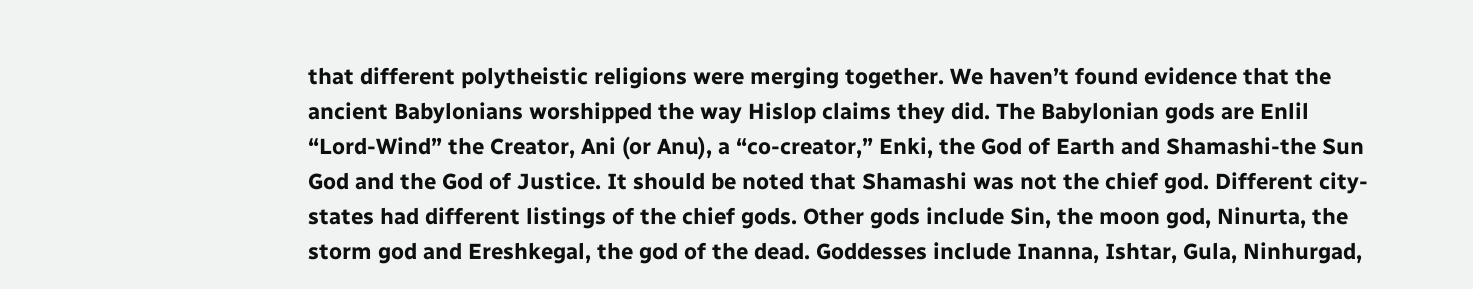that different polytheistic religions were merging together. We haven’t found evidence that the ancient Babylonians worshipped the way Hislop claims they did. The Babylonian gods are Enlil “Lord-Wind” the Creator, Ani (or Anu), a “co-creator,” Enki, the God of Earth and Shamashi-the Sun God and the God of Justice. It should be noted that Shamashi was not the chief god. Different city-states had different listings of the chief gods. Other gods include Sin, the moon god, Ninurta, the storm god and Ereshkegal, the god of the dead. Goddesses include Inanna, Ishtar, Gula, Ninhurgad,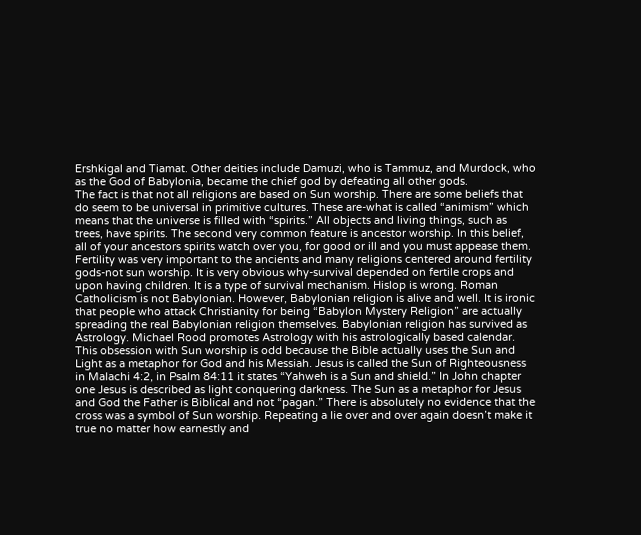Ershkigal and Tiamat. Other deities include Damuzi, who is Tammuz, and Murdock, who as the God of Babylonia, became the chief god by defeating all other gods.
The fact is that not all religions are based on Sun worship. There are some beliefs that do seem to be universal in primitive cultures. These are-what is called “animism” which means that the universe is filled with “spirits.” All objects and living things, such as trees, have spirits. The second very common feature is ancestor worship. In this belief, all of your ancestors spirits watch over you, for good or ill and you must appease them. Fertility was very important to the ancients and many religions centered around fertility gods-not sun worship. It is very obvious why-survival depended on fertile crops and upon having children. It is a type of survival mechanism. Hislop is wrong. Roman Catholicism is not Babylonian. However, Babylonian religion is alive and well. It is ironic that people who attack Christianity for being “Babylon Mystery Religion” are actually spreading the real Babylonian religion themselves. Babylonian religion has survived as Astrology. Michael Rood promotes Astrology with his astrologically based calendar. This obsession with Sun worship is odd because the Bible actually uses the Sun and Light as a metaphor for God and his Messiah. Jesus is called the Sun of Righteousness in Malachi 4:2, in Psalm 84:11 it states “Yahweh is a Sun and shield.” In John chapter one Jesus is described as light conquering darkness. The Sun as a metaphor for Jesus and God the Father is Biblical and not “pagan.” There is absolutely no evidence that the cross was a symbol of Sun worship. Repeating a lie over and over again doesn’t make it true no matter how earnestly and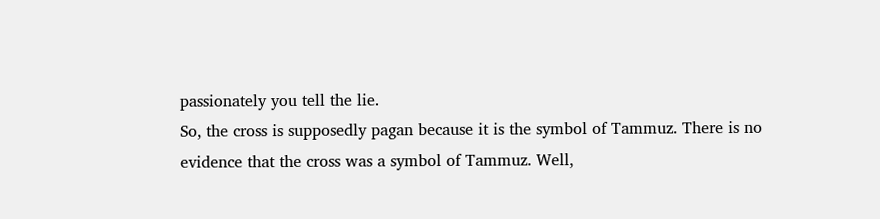passionately you tell the lie.
So, the cross is supposedly pagan because it is the symbol of Tammuz. There is no evidence that the cross was a symbol of Tammuz. Well,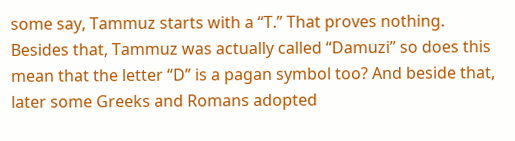some say, Tammuz starts with a “T.” That proves nothing. Besides that, Tammuz was actually called “Damuzi” so does this mean that the letter “D” is a pagan symbol too? And beside that, later some Greeks and Romans adopted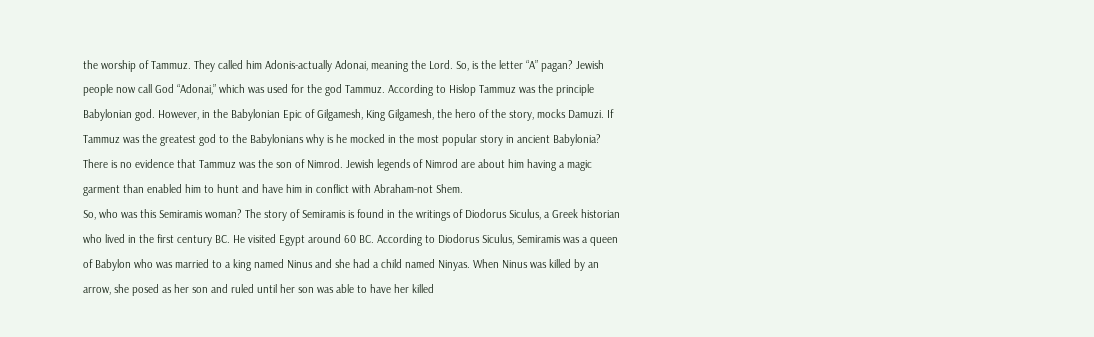the worship of Tammuz. They called him Adonis-actually Adonai, meaning the Lord. So, is the letter “A” pagan? Jewish people now call God “Adonai,” which was used for the god Tammuz. According to Hislop Tammuz was the principle Babylonian god. However, in the Babylonian Epic of Gilgamesh, King Gilgamesh, the hero of the story, mocks Damuzi. If Tammuz was the greatest god to the Babylonians why is he mocked in the most popular story in ancient Babylonia?
There is no evidence that Tammuz was the son of Nimrod. Jewish legends of Nimrod are about him having a magic garment than enabled him to hunt and have him in conflict with Abraham-not Shem.
So, who was this Semiramis woman? The story of Semiramis is found in the writings of Diodorus Siculus, a Greek historian who lived in the first century BC. He visited Egypt around 60 BC. According to Diodorus Siculus, Semiramis was a queen of Babylon who was married to a king named Ninus and she had a child named Ninyas. When Ninus was killed by an arrow, she posed as her son and ruled until her son was able to have her killed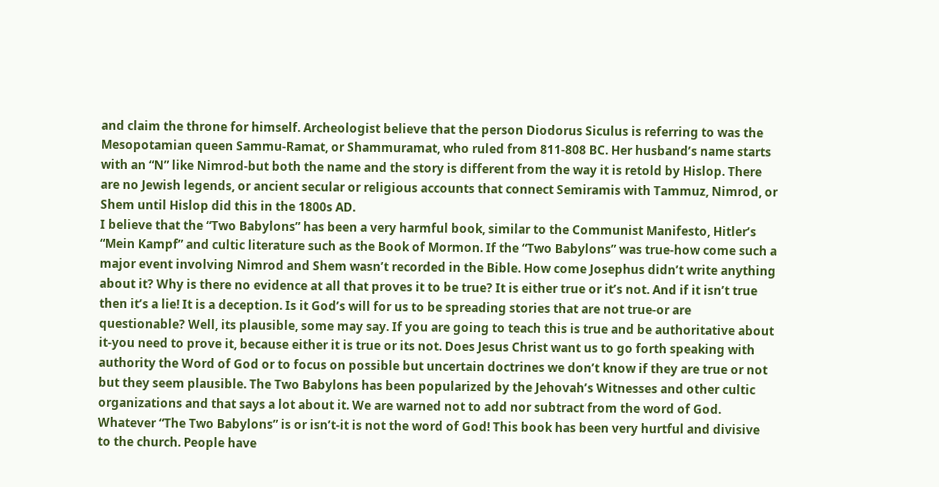and claim the throne for himself. Archeologist believe that the person Diodorus Siculus is referring to was the Mesopotamian queen Sammu-Ramat, or Shammuramat, who ruled from 811-808 BC. Her husband’s name starts with an “N” like Nimrod-but both the name and the story is different from the way it is retold by Hislop. There are no Jewish legends, or ancient secular or religious accounts that connect Semiramis with Tammuz, Nimrod, or Shem until Hislop did this in the 1800s AD.
I believe that the “Two Babylons” has been a very harmful book, similar to the Communist Manifesto, Hitler’s “Mein Kampf” and cultic literature such as the Book of Mormon. If the “Two Babylons” was true-how come such a major event involving Nimrod and Shem wasn’t recorded in the Bible. How come Josephus didn’t write anything about it? Why is there no evidence at all that proves it to be true? It is either true or it’s not. And if it isn’t true then it’s a lie! It is a deception. Is it God’s will for us to be spreading stories that are not true-or are questionable? Well, its plausible, some may say. If you are going to teach this is true and be authoritative about it-you need to prove it, because either it is true or its not. Does Jesus Christ want us to go forth speaking with authority the Word of God or to focus on possible but uncertain doctrines we don’t know if they are true or not but they seem plausible. The Two Babylons has been popularized by the Jehovah’s Witnesses and other cultic organizations and that says a lot about it. We are warned not to add nor subtract from the word of God. Whatever “The Two Babylons” is or isn’t-it is not the word of God! This book has been very hurtful and divisive to the church. People have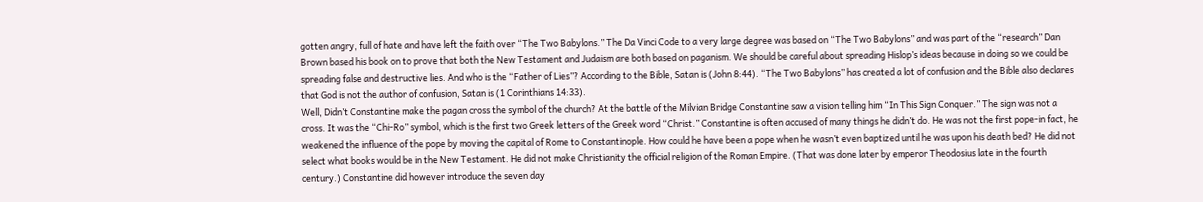gotten angry, full of hate and have left the faith over “The Two Babylons.” The Da Vinci Code to a very large degree was based on “The Two Babylons” and was part of the “research” Dan Brown based his book on to prove that both the New Testament and Judaism are both based on paganism. We should be careful about spreading Hislop’s ideas because in doing so we could be spreading false and destructive lies. And who is the “Father of Lies”? According to the Bible, Satan is (John 8:44). “The Two Babylons” has created a lot of confusion and the Bible also declares that God is not the author of confusion, Satan is (1 Corinthians 14:33).
Well, Didn’t Constantine make the pagan cross the symbol of the church? At the battle of the Milvian Bridge Constantine saw a vision telling him “In This Sign Conquer.” The sign was not a cross. It was the “Chi-Ro” symbol, which is the first two Greek letters of the Greek word “Christ.” Constantine is often accused of many things he didn’t do. He was not the first pope-in fact, he weakened the influence of the pope by moving the capital of Rome to Constantinople. How could he have been a pope when he wasn’t even baptized until he was upon his death bed? He did not select what books would be in the New Testament. He did not make Christianity the official religion of the Roman Empire. (That was done later by emperor Theodosius late in the fourth century.) Constantine did however introduce the seven day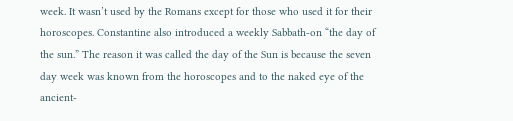week. It wasn’t used by the Romans except for those who used it for their horoscopes. Constantine also introduced a weekly Sabbath-on “the day of the sun.” The reason it was called the day of the Sun is because the seven day week was known from the horoscopes and to the naked eye of the ancient-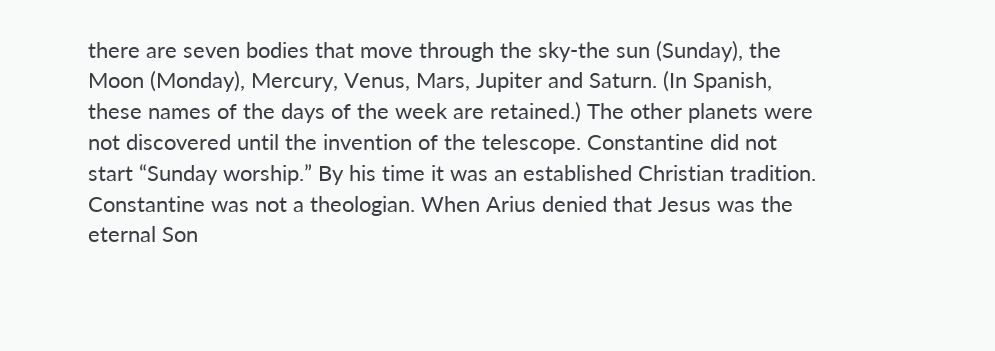there are seven bodies that move through the sky-the sun (Sunday), the Moon (Monday), Mercury, Venus, Mars, Jupiter and Saturn. (In Spanish, these names of the days of the week are retained.) The other planets were not discovered until the invention of the telescope. Constantine did not start “Sunday worship.” By his time it was an established Christian tradition. Constantine was not a theologian. When Arius denied that Jesus was the eternal Son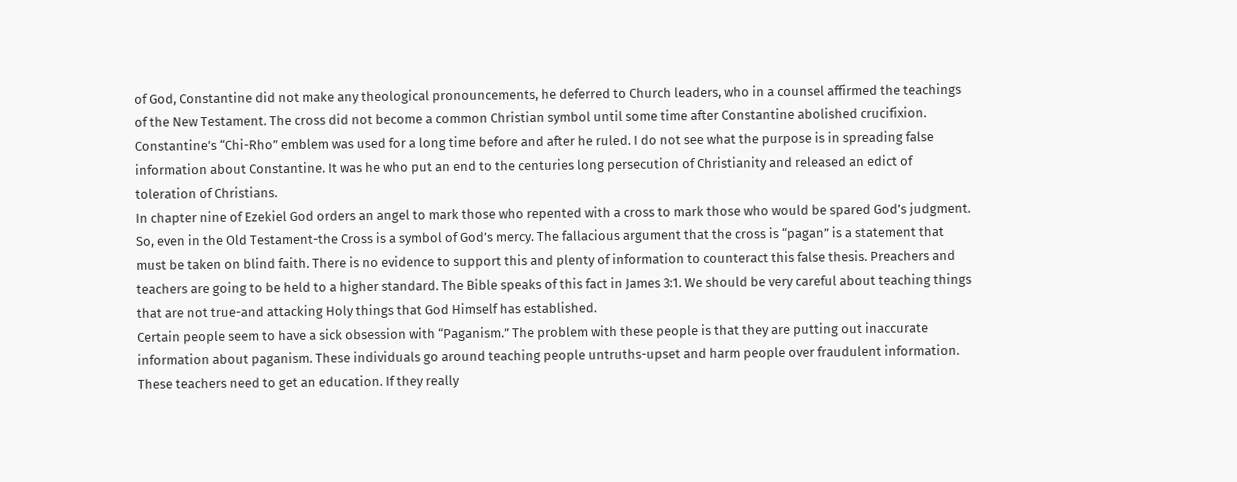of God, Constantine did not make any theological pronouncements, he deferred to Church leaders, who in a counsel affirmed the teachings of the New Testament. The cross did not become a common Christian symbol until some time after Constantine abolished crucifixion. Constantine’s “Chi-Rho” emblem was used for a long time before and after he ruled. I do not see what the purpose is in spreading false information about Constantine. It was he who put an end to the centuries long persecution of Christianity and released an edict of toleration of Christians.
In chapter nine of Ezekiel God orders an angel to mark those who repented with a cross to mark those who would be spared God’s judgment. So, even in the Old Testament-the Cross is a symbol of God’s mercy. The fallacious argument that the cross is “pagan” is a statement that must be taken on blind faith. There is no evidence to support this and plenty of information to counteract this false thesis. Preachers and teachers are going to be held to a higher standard. The Bible speaks of this fact in James 3:1. We should be very careful about teaching things that are not true-and attacking Holy things that God Himself has established.
Certain people seem to have a sick obsession with “Paganism.” The problem with these people is that they are putting out inaccurate information about paganism. These individuals go around teaching people untruths-upset and harm people over fraudulent information. These teachers need to get an education. If they really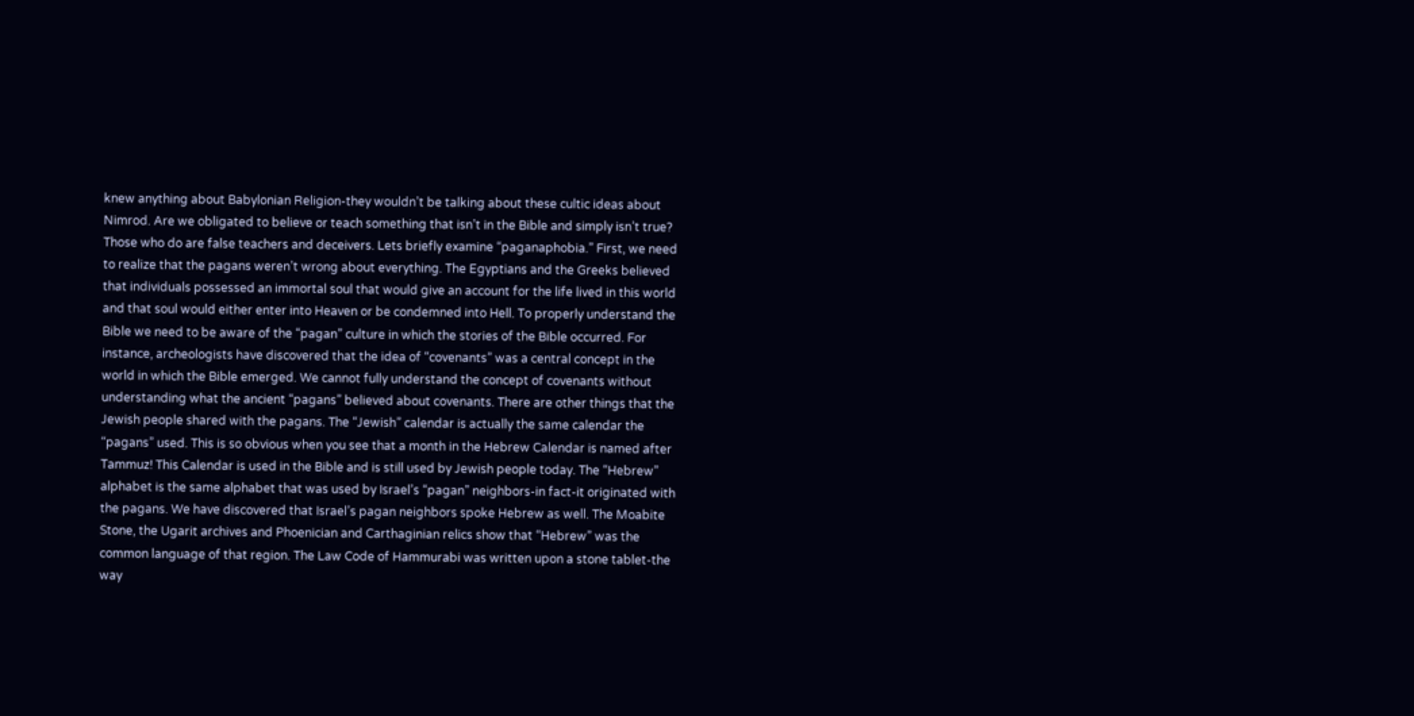knew anything about Babylonian Religion-they wouldn’t be talking about these cultic ideas about Nimrod. Are we obligated to believe or teach something that isn’t in the Bible and simply isn’t true? Those who do are false teachers and deceivers. Lets briefly examine “paganaphobia.” First, we need to realize that the pagans weren’t wrong about everything. The Egyptians and the Greeks believed that individuals possessed an immortal soul that would give an account for the life lived in this world and that soul would either enter into Heaven or be condemned into Hell. To properly understand the Bible we need to be aware of the “pagan” culture in which the stories of the Bible occurred. For instance, archeologists have discovered that the idea of “covenants” was a central concept in the world in which the Bible emerged. We cannot fully understand the concept of covenants without understanding what the ancient “pagans” believed about covenants. There are other things that the Jewish people shared with the pagans. The “Jewish” calendar is actually the same calendar the “pagans” used. This is so obvious when you see that a month in the Hebrew Calendar is named after Tammuz! This Calendar is used in the Bible and is still used by Jewish people today. The “Hebrew” alphabet is the same alphabet that was used by Israel’s “pagan” neighbors-in fact-it originated with the pagans. We have discovered that Israel’s pagan neighbors spoke Hebrew as well. The Moabite Stone, the Ugarit archives and Phoenician and Carthaginian relics show that “Hebrew” was the common language of that region. The Law Code of Hammurabi was written upon a stone tablet-the way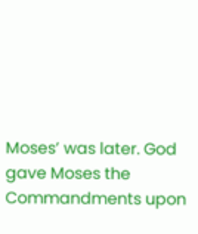Moses’ was later. God gave Moses the Commandments upon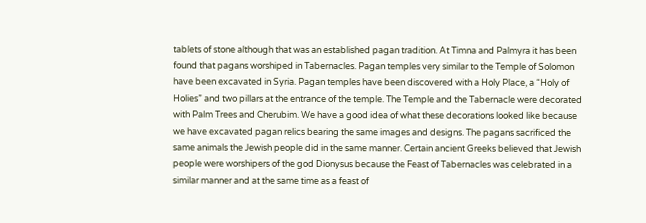tablets of stone although that was an established pagan tradition. At Timna and Palmyra it has been found that pagans worshiped in Tabernacles. Pagan temples very similar to the Temple of Solomon have been excavated in Syria. Pagan temples have been discovered with a Holy Place, a “Holy of Holies” and two pillars at the entrance of the temple. The Temple and the Tabernacle were decorated with Palm Trees and Cherubim. We have a good idea of what these decorations looked like because we have excavated pagan relics bearing the same images and designs. The pagans sacrificed the same animals the Jewish people did in the same manner. Certain ancient Greeks believed that Jewish people were worshipers of the god Dionysus because the Feast of Tabernacles was celebrated in a similar manner and at the same time as a feast of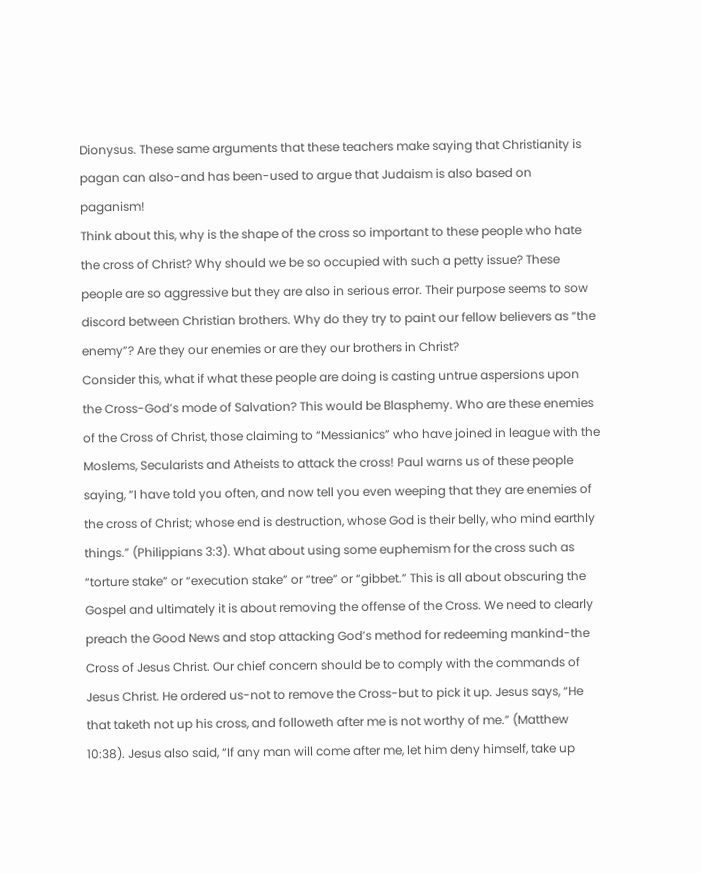Dionysus. These same arguments that these teachers make saying that Christianity is pagan can also-and has been-used to argue that Judaism is also based on paganism!
Think about this, why is the shape of the cross so important to these people who hate the cross of Christ? Why should we be so occupied with such a petty issue? These people are so aggressive but they are also in serious error. Their purpose seems to sow discord between Christian brothers. Why do they try to paint our fellow believers as “the enemy”? Are they our enemies or are they our brothers in Christ?
Consider this, what if what these people are doing is casting untrue aspersions upon the Cross-God’s mode of Salvation? This would be Blasphemy. Who are these enemies of the Cross of Christ, those claiming to “Messianics” who have joined in league with the Moslems, Secularists and Atheists to attack the cross! Paul warns us of these people saying, “I have told you often, and now tell you even weeping that they are enemies of the cross of Christ; whose end is destruction, whose God is their belly, who mind earthly things.” (Philippians 3:3). What about using some euphemism for the cross such as “torture stake” or “execution stake” or “tree” or “gibbet.” This is all about obscuring the Gospel and ultimately it is about removing the offense of the Cross. We need to clearly preach the Good News and stop attacking God’s method for redeeming mankind-the Cross of Jesus Christ. Our chief concern should be to comply with the commands of Jesus Christ. He ordered us-not to remove the Cross-but to pick it up. Jesus says, “He that taketh not up his cross, and followeth after me is not worthy of me.” (Matthew 10:38). Jesus also said, “If any man will come after me, let him deny himself, take up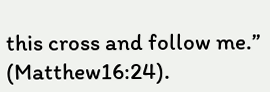this cross and follow me.” (Matthew16:24).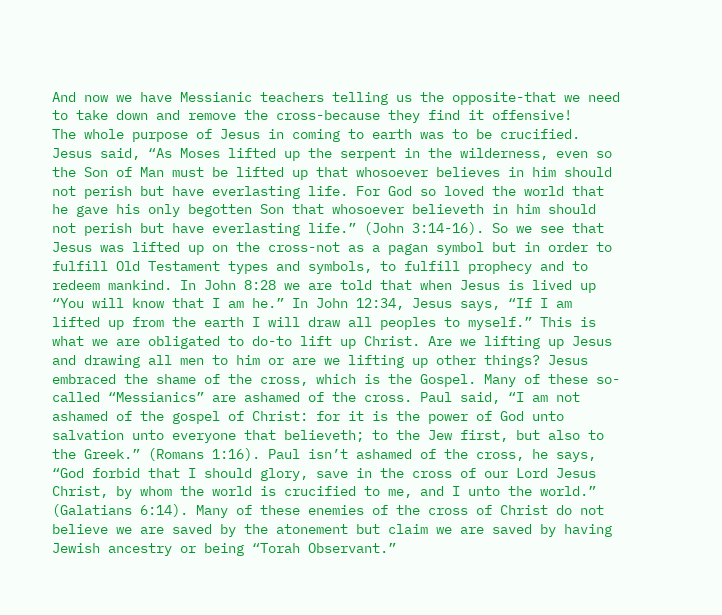And now we have Messianic teachers telling us the opposite-that we need to take down and remove the cross-because they find it offensive!
The whole purpose of Jesus in coming to earth was to be crucified. Jesus said, “As Moses lifted up the serpent in the wilderness, even so the Son of Man must be lifted up that whosoever believes in him should not perish but have everlasting life. For God so loved the world that he gave his only begotten Son that whosoever believeth in him should not perish but have everlasting life.” (John 3:14-16). So we see that Jesus was lifted up on the cross-not as a pagan symbol but in order to fulfill Old Testament types and symbols, to fulfill prophecy and to redeem mankind. In John 8:28 we are told that when Jesus is lived up “You will know that I am he.” In John 12:34, Jesus says, “If I am lifted up from the earth I will draw all peoples to myself.” This is what we are obligated to do-to lift up Christ. Are we lifting up Jesus and drawing all men to him or are we lifting up other things? Jesus embraced the shame of the cross, which is the Gospel. Many of these so-called “Messianics” are ashamed of the cross. Paul said, “I am not ashamed of the gospel of Christ: for it is the power of God unto salvation unto everyone that believeth; to the Jew first, but also to the Greek.” (Romans 1:16). Paul isn’t ashamed of the cross, he says, “God forbid that I should glory, save in the cross of our Lord Jesus Christ, by whom the world is crucified to me, and I unto the world.” (Galatians 6:14). Many of these enemies of the cross of Christ do not believe we are saved by the atonement but claim we are saved by having Jewish ancestry or being “Torah Observant.”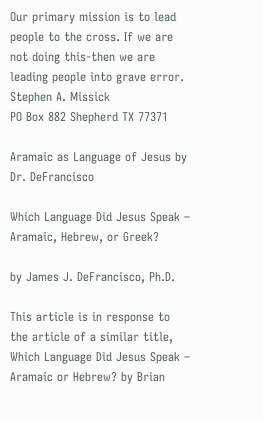Our primary mission is to lead people to the cross. If we are not doing this-then we are leading people into grave error.
Stephen A. Missick
PO Box 882 Shepherd TX 77371

Aramaic as Language of Jesus by Dr. DeFrancisco

Which Language Did Jesus Speak – Aramaic, Hebrew, or Greek?

by James J. DeFrancisco, Ph.D.

This article is in response to the article of a similar title, Which Language Did Jesus Speak – Aramaic or Hebrew? by Brian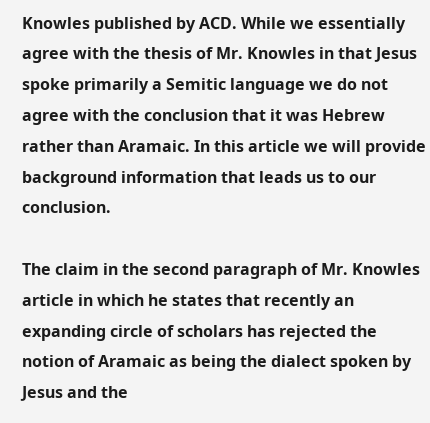Knowles published by ACD. While we essentially agree with the thesis of Mr. Knowles in that Jesus spoke primarily a Semitic language we do not agree with the conclusion that it was Hebrew rather than Aramaic. In this article we will provide background information that leads us to our conclusion.

The claim in the second paragraph of Mr. Knowles article in which he states that recently an expanding circle of scholars has rejected the notion of Aramaic as being the dialect spoken by Jesus and the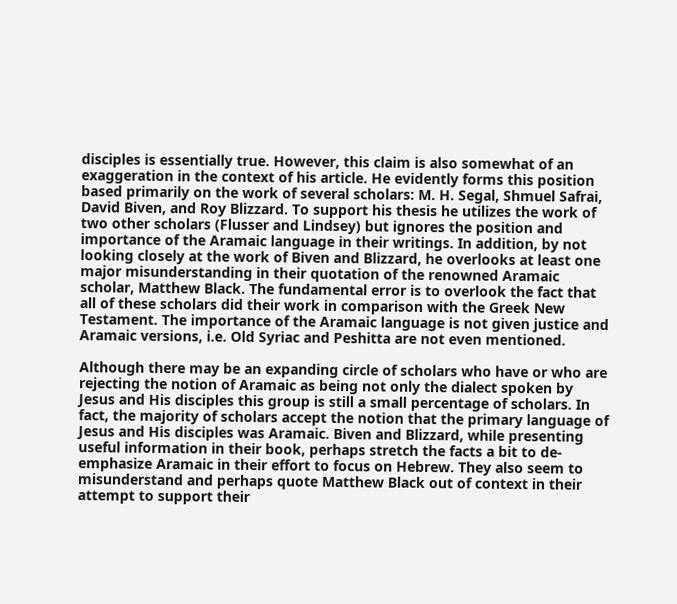disciples is essentially true. However, this claim is also somewhat of an exaggeration in the context of his article. He evidently forms this position based primarily on the work of several scholars: M. H. Segal, Shmuel Safrai, David Biven, and Roy Blizzard. To support his thesis he utilizes the work of two other scholars (Flusser and Lindsey) but ignores the position and importance of the Aramaic language in their writings. In addition, by not looking closely at the work of Biven and Blizzard, he overlooks at least one major misunderstanding in their quotation of the renowned Aramaic scholar, Matthew Black. The fundamental error is to overlook the fact that all of these scholars did their work in comparison with the Greek New Testament. The importance of the Aramaic language is not given justice and Aramaic versions, i.e. Old Syriac and Peshitta are not even mentioned.

Although there may be an expanding circle of scholars who have or who are rejecting the notion of Aramaic as being not only the dialect spoken by Jesus and His disciples this group is still a small percentage of scholars. In fact, the majority of scholars accept the notion that the primary language of Jesus and His disciples was Aramaic. Biven and Blizzard, while presenting useful information in their book, perhaps stretch the facts a bit to de-emphasize Aramaic in their effort to focus on Hebrew. They also seem to misunderstand and perhaps quote Matthew Black out of context in their attempt to support their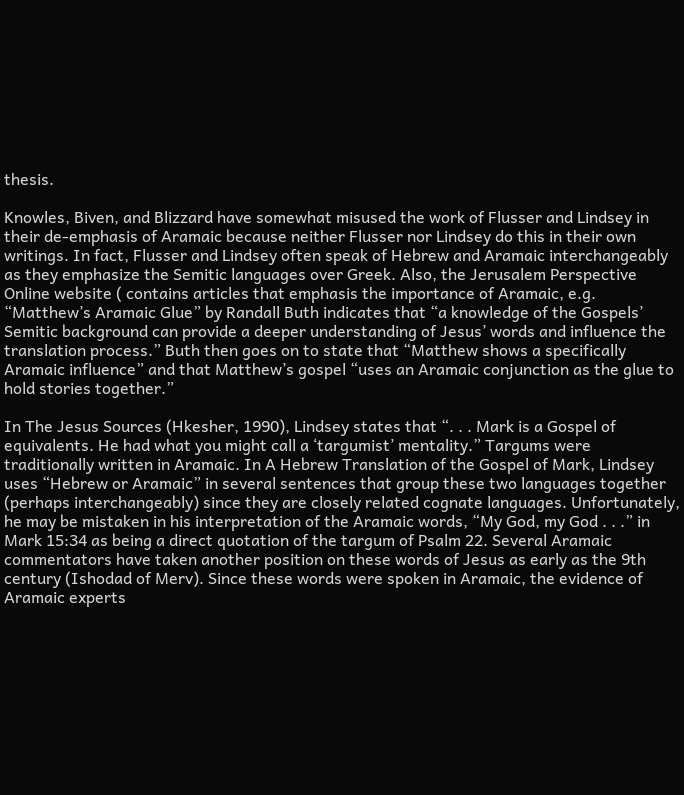thesis.

Knowles, Biven, and Blizzard have somewhat misused the work of Flusser and Lindsey in their de-emphasis of Aramaic because neither Flusser nor Lindsey do this in their own writings. In fact, Flusser and Lindsey often speak of Hebrew and Aramaic interchangeably as they emphasize the Semitic languages over Greek. Also, the Jerusalem Perspective Online website ( contains articles that emphasis the importance of Aramaic, e.g. “Matthew’s Aramaic Glue” by Randall Buth indicates that “a knowledge of the Gospels’ Semitic background can provide a deeper understanding of Jesus’ words and influence the translation process.” Buth then goes on to state that “Matthew shows a specifically Aramaic influence” and that Matthew’s gospel “uses an Aramaic conjunction as the glue to hold stories together.”

In The Jesus Sources (Hkesher, 1990), Lindsey states that “. . . Mark is a Gospel of equivalents. He had what you might call a ‘targumist’ mentality.” Targums were traditionally written in Aramaic. In A Hebrew Translation of the Gospel of Mark, Lindsey uses “Hebrew or Aramaic” in several sentences that group these two languages together (perhaps interchangeably) since they are closely related cognate languages. Unfortunately, he may be mistaken in his interpretation of the Aramaic words, “My God, my God . . .” in Mark 15:34 as being a direct quotation of the targum of Psalm 22. Several Aramaic commentators have taken another position on these words of Jesus as early as the 9th century (Ishodad of Merv). Since these words were spoken in Aramaic, the evidence of Aramaic experts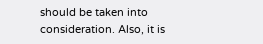should be taken into consideration. Also, it is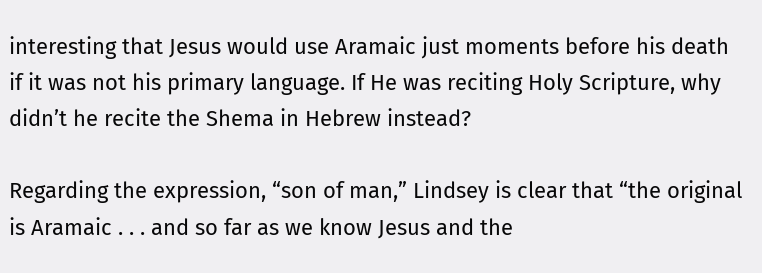interesting that Jesus would use Aramaic just moments before his death if it was not his primary language. If He was reciting Holy Scripture, why didn’t he recite the Shema in Hebrew instead?

Regarding the expression, “son of man,” Lindsey is clear that “the original is Aramaic . . . and so far as we know Jesus and the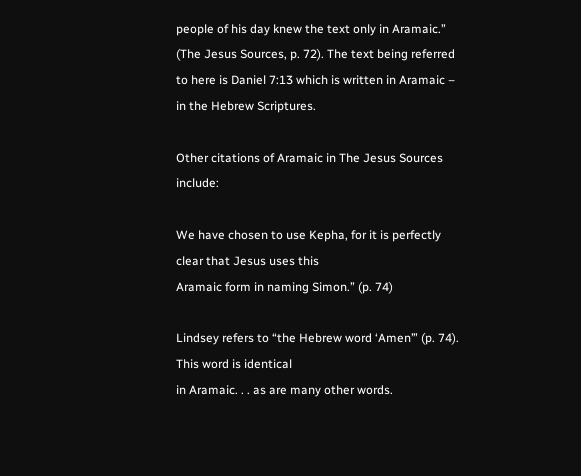people of his day knew the text only in Aramaic.” (The Jesus Sources, p. 72). The text being referred to here is Daniel 7:13 which is written in Aramaic – in the Hebrew Scriptures.

Other citations of Aramaic in The Jesus Sources include:

We have chosen to use Kepha, for it is perfectly clear that Jesus uses this
Aramaic form in naming Simon.” (p. 74)

Lindsey refers to “the Hebrew word ‘Amen’” (p. 74). This word is identical
in Aramaic. . . as are many other words.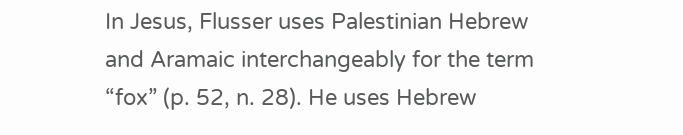In Jesus, Flusser uses Palestinian Hebrew and Aramaic interchangeably for the term “fox” (p. 52, n. 28). He uses Hebrew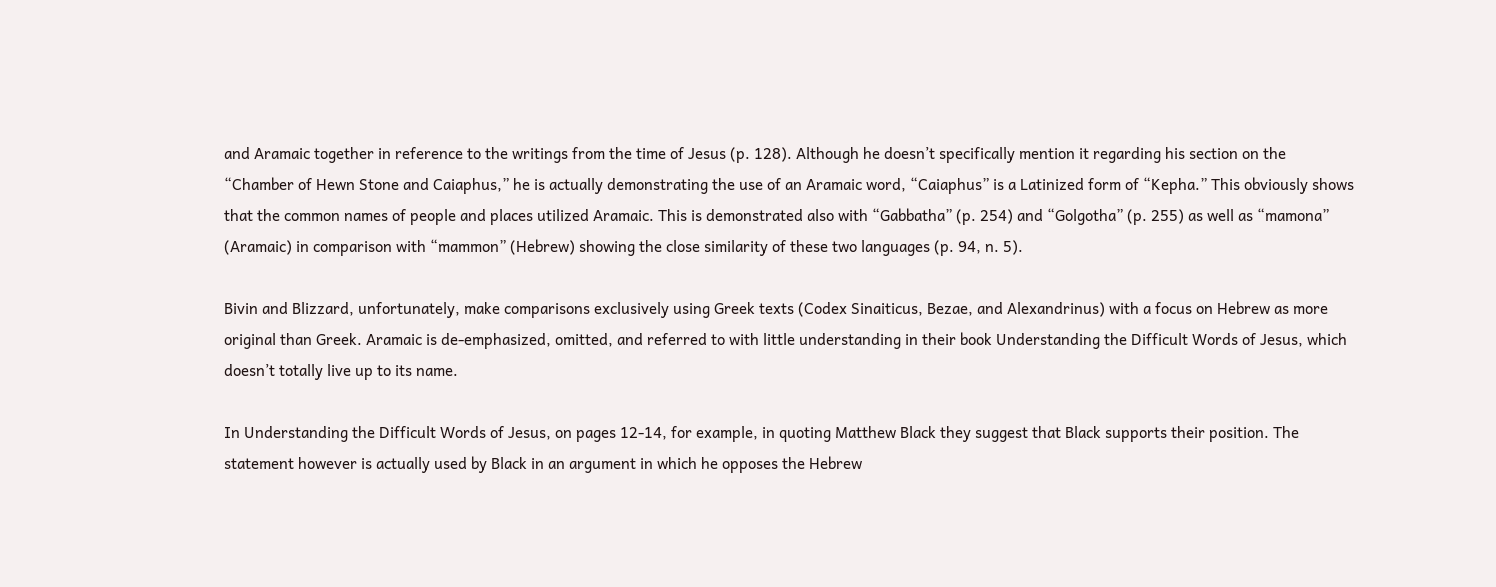and Aramaic together in reference to the writings from the time of Jesus (p. 128). Although he doesn’t specifically mention it regarding his section on the “Chamber of Hewn Stone and Caiaphus,” he is actually demonstrating the use of an Aramaic word, “Caiaphus” is a Latinized form of “Kepha.” This obviously shows that the common names of people and places utilized Aramaic. This is demonstrated also with “Gabbatha” (p. 254) and “Golgotha” (p. 255) as well as “mamona” (Aramaic) in comparison with “mammon” (Hebrew) showing the close similarity of these two languages (p. 94, n. 5).

Bivin and Blizzard, unfortunately, make comparisons exclusively using Greek texts (Codex Sinaiticus, Bezae, and Alexandrinus) with a focus on Hebrew as more original than Greek. Aramaic is de-emphasized, omitted, and referred to with little understanding in their book Understanding the Difficult Words of Jesus, which doesn’t totally live up to its name.

In Understanding the Difficult Words of Jesus, on pages 12-14, for example, in quoting Matthew Black they suggest that Black supports their position. The statement however is actually used by Black in an argument in which he opposes the Hebrew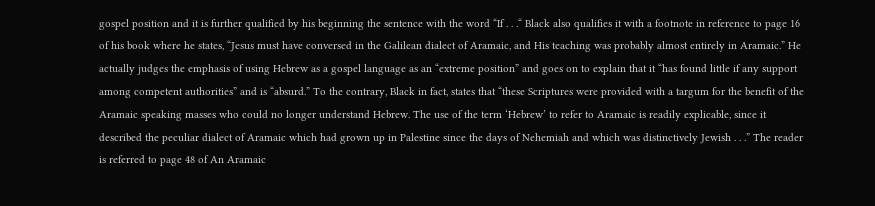gospel position and it is further qualified by his beginning the sentence with the word “If . . .“ Black also qualifies it with a footnote in reference to page 16 of his book where he states, “Jesus must have conversed in the Galilean dialect of Aramaic, and His teaching was probably almost entirely in Aramaic.” He actually judges the emphasis of using Hebrew as a gospel language as an “extreme position” and goes on to explain that it “has found little if any support among competent authorities” and is “absurd.” To the contrary, Black in fact, states that “these Scriptures were provided with a targum for the benefit of the Aramaic speaking masses who could no longer understand Hebrew. The use of the term ‘Hebrew’ to refer to Aramaic is readily explicable, since it described the peculiar dialect of Aramaic which had grown up in Palestine since the days of Nehemiah and which was distinctively Jewish . . .” The reader is referred to page 48 of An Aramaic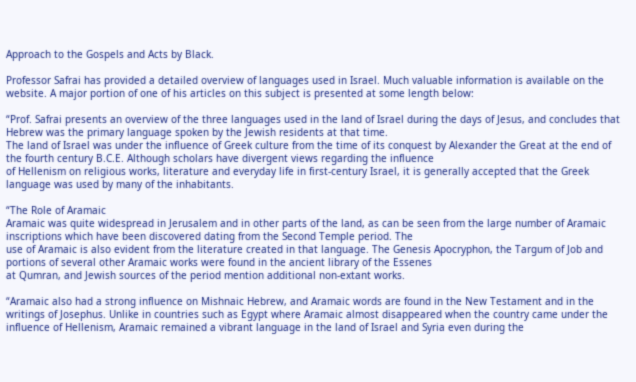Approach to the Gospels and Acts by Black.

Professor Safrai has provided a detailed overview of languages used in Israel. Much valuable information is available on the website. A major portion of one of his articles on this subject is presented at some length below:

“Prof. Safrai presents an overview of the three languages used in the land of Israel during the days of Jesus, and concludes that Hebrew was the primary language spoken by the Jewish residents at that time.
The land of Israel was under the influence of Greek culture from the time of its conquest by Alexander the Great at the end of the fourth century B.C.E. Although scholars have divergent views regarding the influence
of Hellenism on religious works, literature and everyday life in first-century Israel, it is generally accepted that the Greek language was used by many of the inhabitants.

“The Role of Aramaic
Aramaic was quite widespread in Jerusalem and in other parts of the land, as can be seen from the large number of Aramaic inscriptions which have been discovered dating from the Second Temple period. The
use of Aramaic is also evident from the literature created in that language. The Genesis Apocryphon, the Targum of Job and portions of several other Aramaic works were found in the ancient library of the Essenes
at Qumran, and Jewish sources of the period mention additional non-extant works.

“Aramaic also had a strong influence on Mishnaic Hebrew, and Aramaic words are found in the New Testament and in the writings of Josephus. Unlike in countries such as Egypt where Aramaic almost disappeared when the country came under the influence of Hellenism, Aramaic remained a vibrant language in the land of Israel and Syria even during the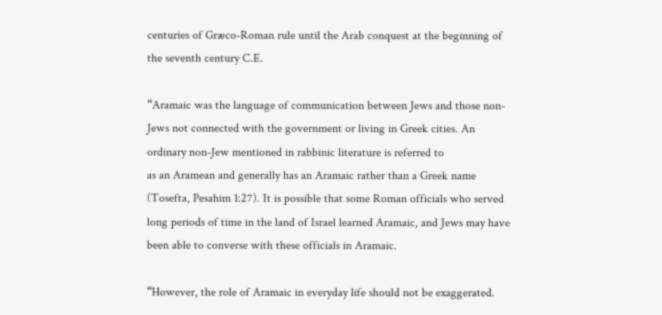centuries of Græco-Roman rule until the Arab conquest at the beginning of the seventh century C.E.

“Aramaic was the language of communication between Jews and those non-Jews not connected with the government or living in Greek cities. An ordinary non-Jew mentioned in rabbinic literature is referred to
as an Aramean and generally has an Aramaic rather than a Greek name (Tosefta, Pesahim 1:27). It is possible that some Roman officials who served long periods of time in the land of Israel learned Aramaic, and Jews may have been able to converse with these officials in Aramaic.

“However, the role of Aramaic in everyday life should not be exaggerated.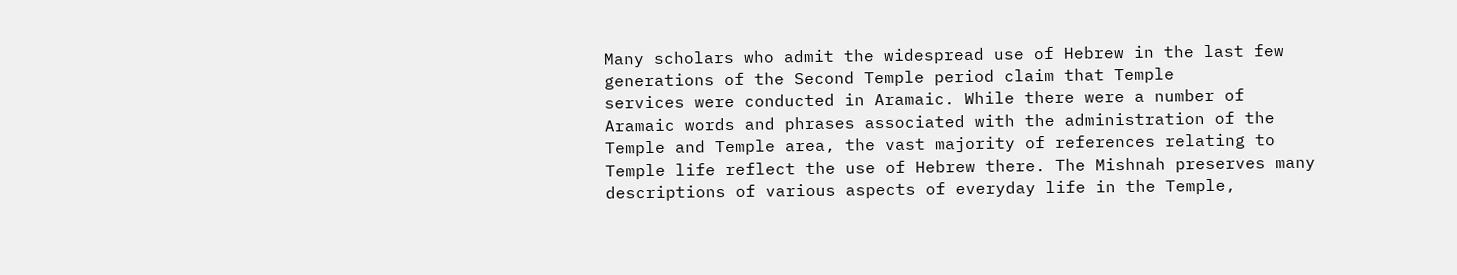Many scholars who admit the widespread use of Hebrew in the last few generations of the Second Temple period claim that Temple
services were conducted in Aramaic. While there were a number of Aramaic words and phrases associated with the administration of the Temple and Temple area, the vast majority of references relating to Temple life reflect the use of Hebrew there. The Mishnah preserves many descriptions of various aspects of everyday life in the Temple,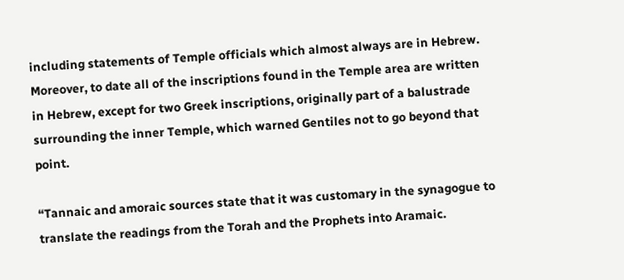including statements of Temple officials which almost always are in Hebrew. Moreover, to date all of the inscriptions found in the Temple area are written in Hebrew, except for two Greek inscriptions, originally part of a balustrade surrounding the inner Temple, which warned Gentiles not to go beyond that point.

“Tannaic and amoraic sources state that it was customary in the synagogue to translate the readings from the Torah and the Prophets into Aramaic.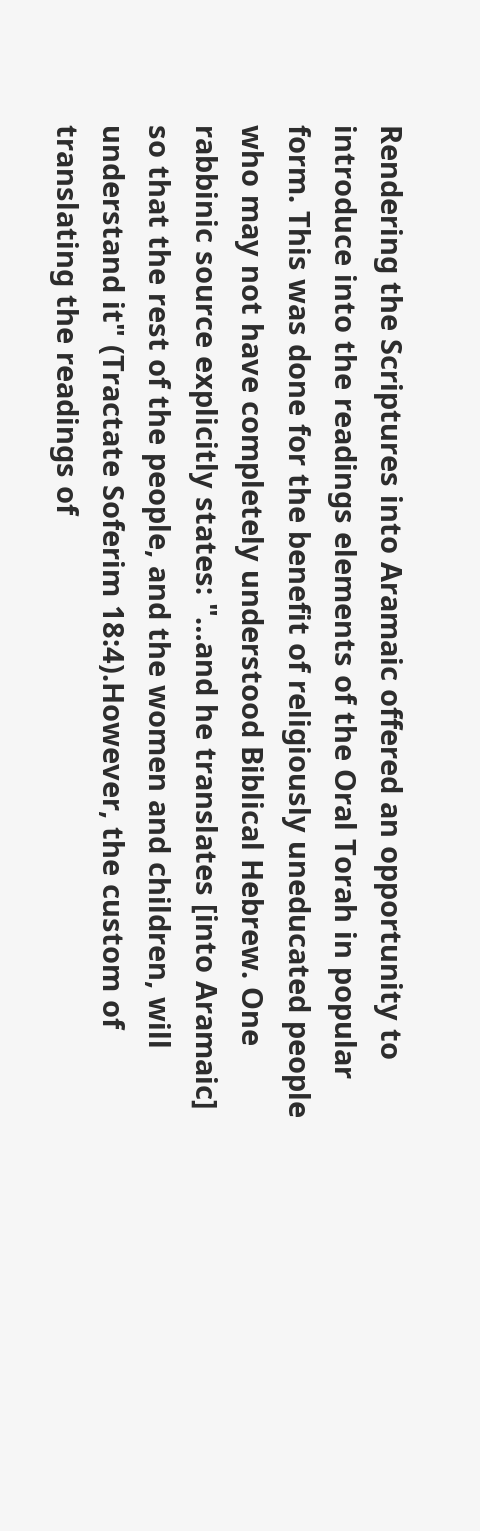Rendering the Scriptures into Aramaic offered an opportunity to introduce into the readings elements of the Oral Torah in popular form. This was done for the benefit of religiously uneducated people who may not have completely understood Biblical Hebrew. One rabbinic source explicitly states: "…and he translates [into Aramaic] so that the rest of the people, and the women and children, will understand it" (Tractate Soferim 18:4).However, the custom of translating the readings of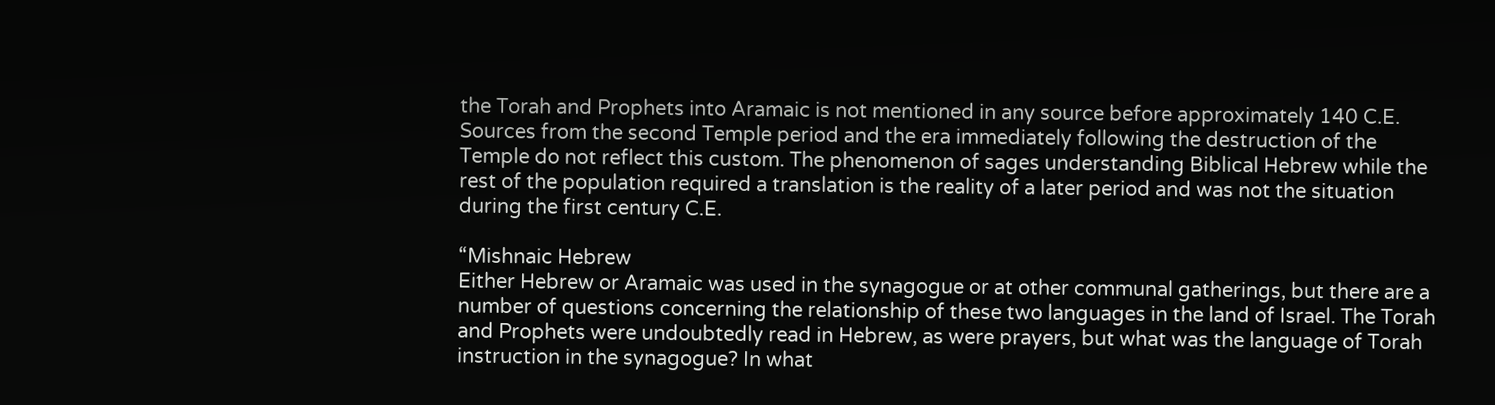the Torah and Prophets into Aramaic is not mentioned in any source before approximately 140 C.E. Sources from the second Temple period and the era immediately following the destruction of the Temple do not reflect this custom. The phenomenon of sages understanding Biblical Hebrew while the rest of the population required a translation is the reality of a later period and was not the situation during the first century C.E.

“Mishnaic Hebrew
Either Hebrew or Aramaic was used in the synagogue or at other communal gatherings, but there are a number of questions concerning the relationship of these two languages in the land of Israel. The Torah and Prophets were undoubtedly read in Hebrew, as were prayers, but what was the language of Torah instruction in the synagogue? In what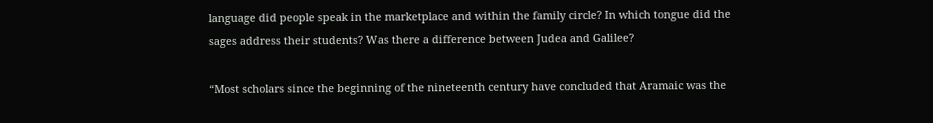language did people speak in the marketplace and within the family circle? In which tongue did the sages address their students? Was there a difference between Judea and Galilee?

“Most scholars since the beginning of the nineteenth century have concluded that Aramaic was the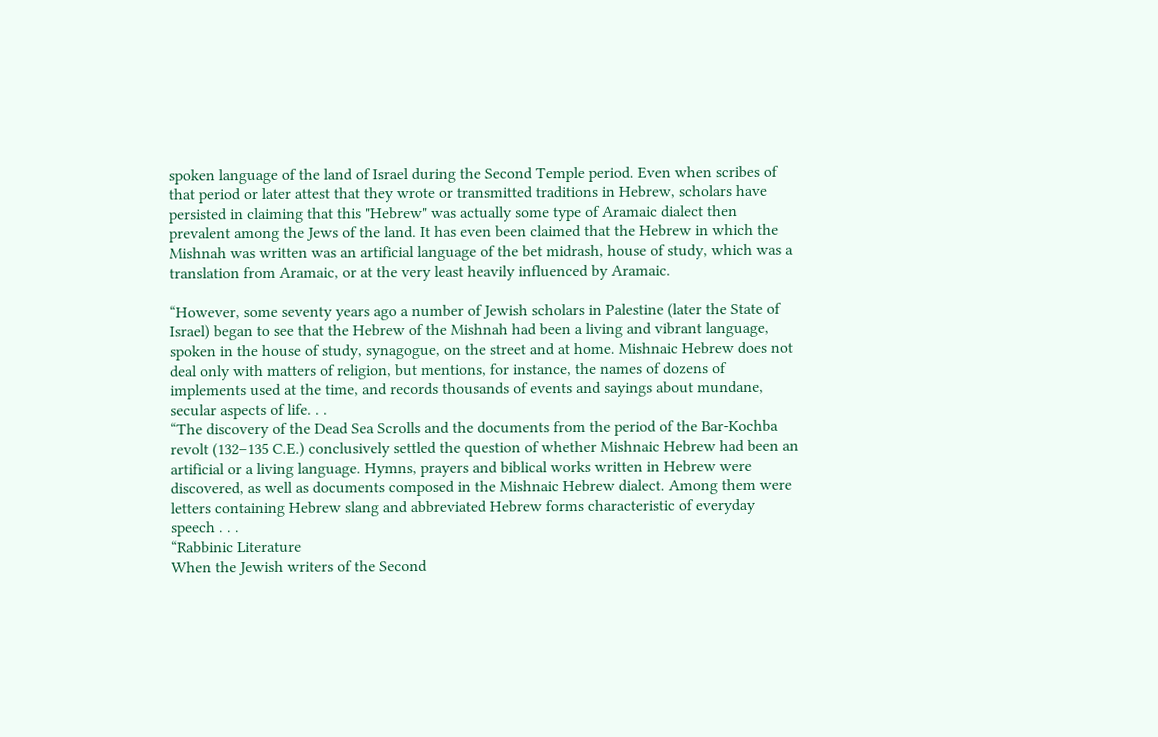spoken language of the land of Israel during the Second Temple period. Even when scribes of that period or later attest that they wrote or transmitted traditions in Hebrew, scholars have persisted in claiming that this "Hebrew" was actually some type of Aramaic dialect then prevalent among the Jews of the land. It has even been claimed that the Hebrew in which the Mishnah was written was an artificial language of the bet midrash, house of study, which was a translation from Aramaic, or at the very least heavily influenced by Aramaic.

“However, some seventy years ago a number of Jewish scholars in Palestine (later the State of Israel) began to see that the Hebrew of the Mishnah had been a living and vibrant language, spoken in the house of study, synagogue, on the street and at home. Mishnaic Hebrew does not deal only with matters of religion, but mentions, for instance, the names of dozens of implements used at the time, and records thousands of events and sayings about mundane, secular aspects of life. . .
“The discovery of the Dead Sea Scrolls and the documents from the period of the Bar-Kochba revolt (132–135 C.E.) conclusively settled the question of whether Mishnaic Hebrew had been an artificial or a living language. Hymns, prayers and biblical works written in Hebrew were discovered, as well as documents composed in the Mishnaic Hebrew dialect. Among them were letters containing Hebrew slang and abbreviated Hebrew forms characteristic of everyday speech . . .
“Rabbinic Literature
When the Jewish writers of the Second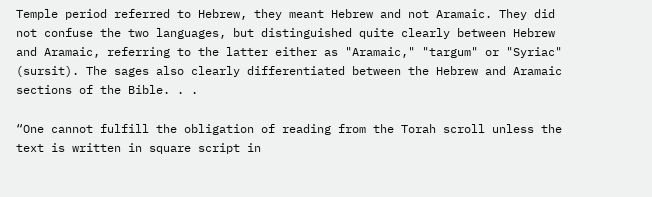Temple period referred to Hebrew, they meant Hebrew and not Aramaic. They did not confuse the two languages, but distinguished quite clearly between Hebrew and Aramaic, referring to the latter either as "Aramaic," "targum" or "Syriac" (sursit). The sages also clearly differentiated between the Hebrew and Aramaic sections of the Bible. . .

“One cannot fulfill the obligation of reading from the Torah scroll unless the text is written in square script in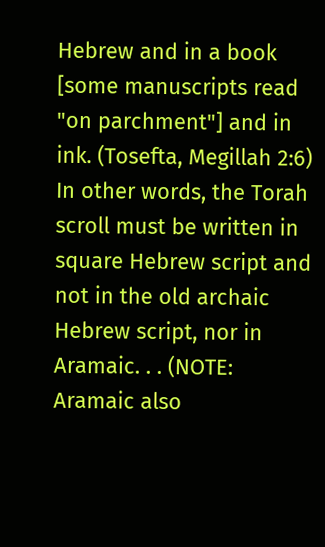Hebrew and in a book [some manuscripts read "on parchment"] and in ink. (Tosefta, Megillah 2:6)
In other words, the Torah scroll must be written in square Hebrew script and not in the old archaic Hebrew script, nor in Aramaic. . . (NOTE: Aramaic also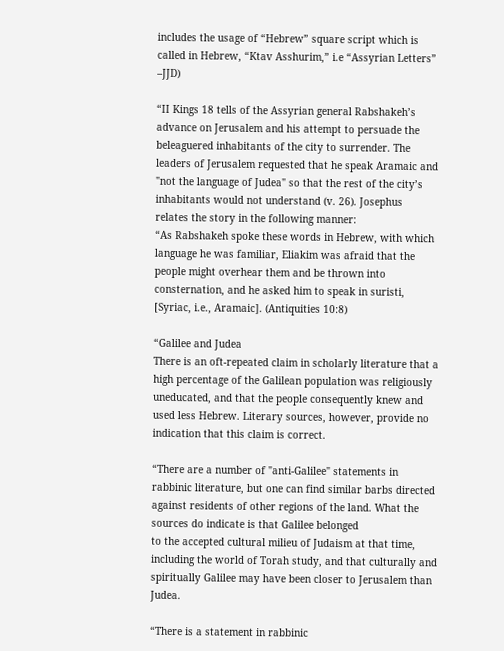includes the usage of “Hebrew” square script which is
called in Hebrew, “Ktav Asshurim,” i.e “Assyrian Letters” –JJD)

“II Kings 18 tells of the Assyrian general Rabshakeh’s advance on Jerusalem and his attempt to persuade the
beleaguered inhabitants of the city to surrender. The leaders of Jerusalem requested that he speak Aramaic and "not the language of Judea" so that the rest of the city’s inhabitants would not understand (v. 26). Josephus
relates the story in the following manner:
“As Rabshakeh spoke these words in Hebrew, with which language he was familiar, Eliakim was afraid that the people might overhear them and be thrown into consternation, and he asked him to speak in suristi, [Syriac, i.e., Aramaic]. (Antiquities 10:8)

“Galilee and Judea
There is an oft-repeated claim in scholarly literature that a high percentage of the Galilean population was religiously uneducated, and that the people consequently knew and used less Hebrew. Literary sources, however, provide no indication that this claim is correct.

“There are a number of "anti-Galilee" statements in rabbinic literature, but one can find similar barbs directed against residents of other regions of the land. What the sources do indicate is that Galilee belonged
to the accepted cultural milieu of Judaism at that time, including the world of Torah study, and that culturally and spiritually Galilee may have been closer to Jerusalem than Judea.

“There is a statement in rabbinic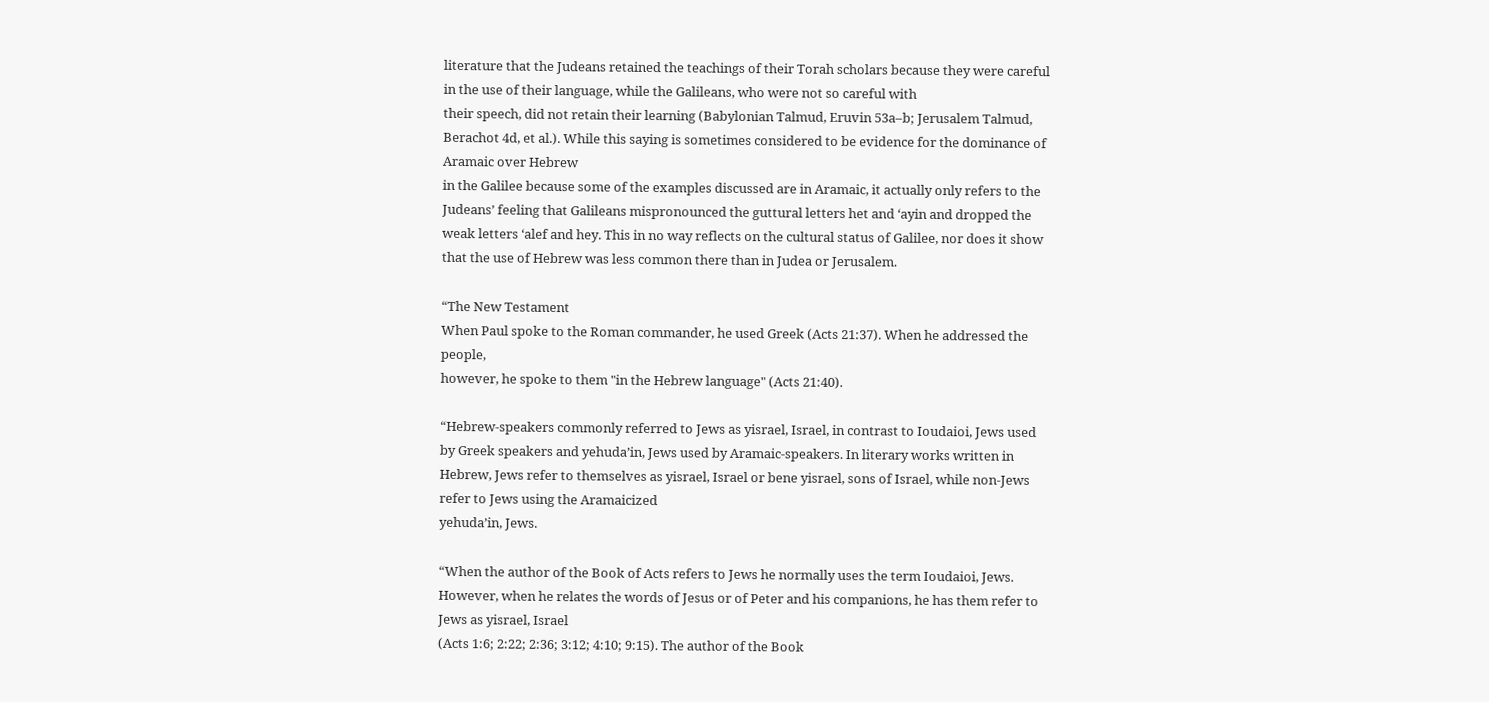literature that the Judeans retained the teachings of their Torah scholars because they were careful in the use of their language, while the Galileans, who were not so careful with
their speech, did not retain their learning (Babylonian Talmud, Eruvin 53a–b; Jerusalem Talmud, Berachot 4d, et al.). While this saying is sometimes considered to be evidence for the dominance of Aramaic over Hebrew
in the Galilee because some of the examples discussed are in Aramaic, it actually only refers to the Judeans’ feeling that Galileans mispronounced the guttural letters het and ‘ayin and dropped the weak letters ‘alef and hey. This in no way reflects on the cultural status of Galilee, nor does it show that the use of Hebrew was less common there than in Judea or Jerusalem.

“The New Testament
When Paul spoke to the Roman commander, he used Greek (Acts 21:37). When he addressed the people,
however, he spoke to them "in the Hebrew language" (Acts 21:40).

“Hebrew-speakers commonly referred to Jews as yisrael, Israel, in contrast to Ioudaioi, Jews used by Greek speakers and yehuda’in, Jews used by Aramaic-speakers. In literary works written in Hebrew, Jews refer to themselves as yisrael, Israel or bene yisrael, sons of Israel, while non-Jews refer to Jews using the Aramaicized
yehuda’in, Jews.

“When the author of the Book of Acts refers to Jews he normally uses the term Ioudaioi, Jews. However, when he relates the words of Jesus or of Peter and his companions, he has them refer to Jews as yisrael, Israel
(Acts 1:6; 2:22; 2:36; 3:12; 4:10; 9:15). The author of the Book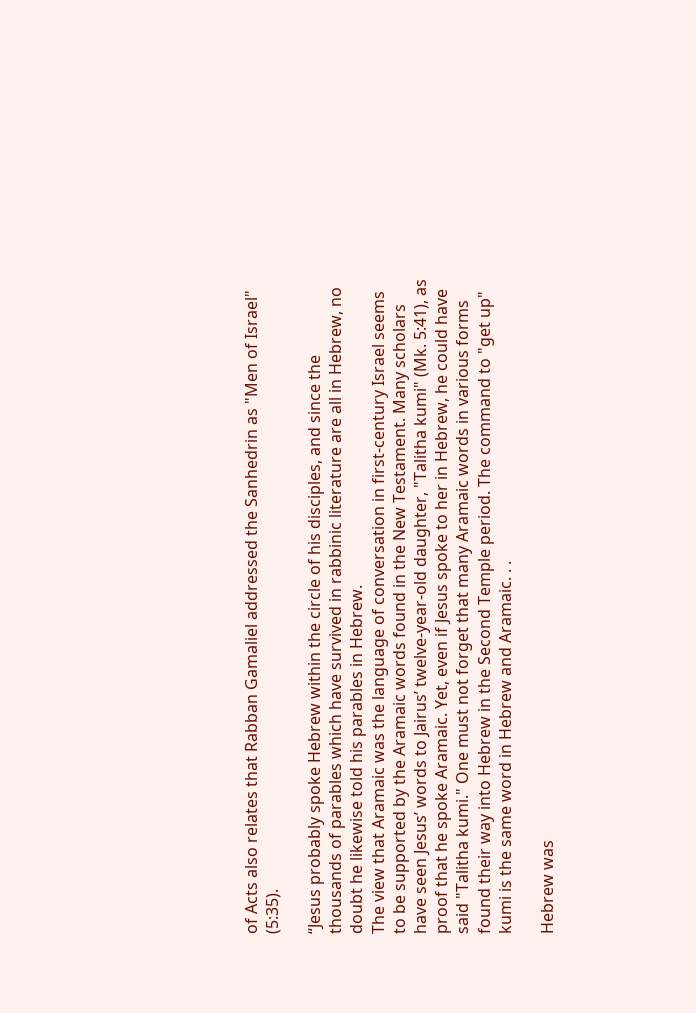of Acts also relates that Rabban Gamaliel addressed the Sanhedrin as "Men of Israel" (5:35).

“Jesus probably spoke Hebrew within the circle of his disciples, and since the thousands of parables which have survived in rabbinic literature are all in Hebrew, no doubt he likewise told his parables in Hebrew.
The view that Aramaic was the language of conversation in first-century Israel seems to be supported by the Aramaic words found in the New Testament. Many scholars have seen Jesus’ words to Jairus’ twelve-year-old daughter, "Talitha kumi" (Mk. 5:41), as proof that he spoke Aramaic. Yet, even if Jesus spoke to her in Hebrew, he could have said "Talitha kumi." One must not forget that many Aramaic words in various forms found their way into Hebrew in the Second Temple period. The command to "get up" kumi is the same word in Hebrew and Aramaic. . .

Hebrew was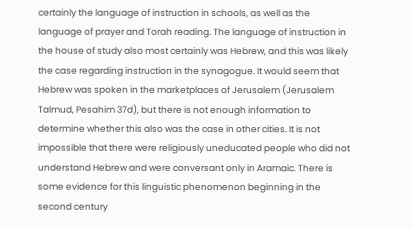certainly the language of instruction in schools, as well as the language of prayer and Torah reading. The language of instruction in the house of study also most certainly was Hebrew, and this was likely the case regarding instruction in the synagogue. It would seem that Hebrew was spoken in the marketplaces of Jerusalem (Jerusalem Talmud, Pesahim 37d), but there is not enough information to determine whether this also was the case in other cities. It is not impossible that there were religiously uneducated people who did not understand Hebrew and were conversant only in Aramaic. There is some evidence for this linguistic phenomenon beginning in the second century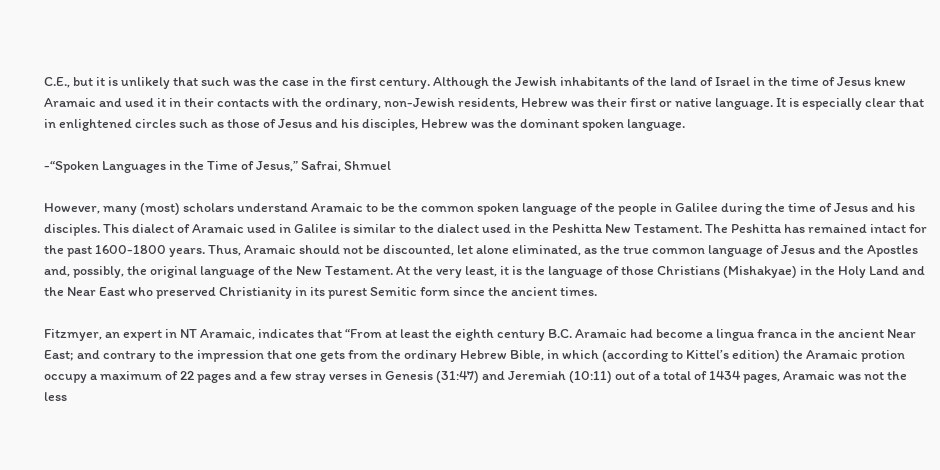C.E., but it is unlikely that such was the case in the first century. Although the Jewish inhabitants of the land of Israel in the time of Jesus knew Aramaic and used it in their contacts with the ordinary, non-Jewish residents, Hebrew was their first or native language. It is especially clear that in enlightened circles such as those of Jesus and his disciples, Hebrew was the dominant spoken language.

-“Spoken Languages in the Time of Jesus,” Safrai, Shmuel

However, many (most) scholars understand Aramaic to be the common spoken language of the people in Galilee during the time of Jesus and his disciples. This dialect of Aramaic used in Galilee is similar to the dialect used in the Peshitta New Testament. The Peshitta has remained intact for the past 1600-1800 years. Thus, Aramaic should not be discounted, let alone eliminated, as the true common language of Jesus and the Apostles and, possibly, the original language of the New Testament. At the very least, it is the language of those Christians (Mishakyae) in the Holy Land and the Near East who preserved Christianity in its purest Semitic form since the ancient times.

Fitzmyer, an expert in NT Aramaic, indicates that “From at least the eighth century B.C. Aramaic had become a lingua franca in the ancient Near East; and contrary to the impression that one gets from the ordinary Hebrew Bible, in which (according to Kittel’s edition) the Aramaic protion occupy a maximum of 22 pages and a few stray verses in Genesis (31:47) and Jeremiah (10:11) out of a total of 1434 pages, Aramaic was not the less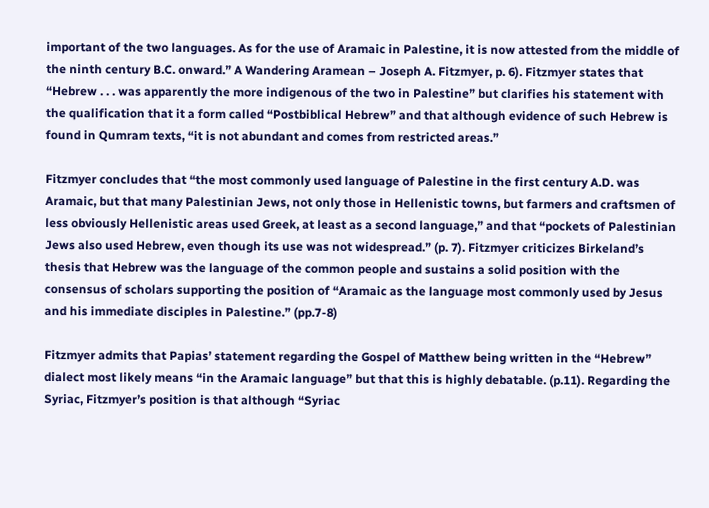important of the two languages. As for the use of Aramaic in Palestine, it is now attested from the middle of the ninth century B.C. onward.” A Wandering Aramean – Joseph A. Fitzmyer, p. 6). Fitzmyer states that “Hebrew . . . was apparently the more indigenous of the two in Palestine” but clarifies his statement with the qualification that it a form called “Postbiblical Hebrew” and that although evidence of such Hebrew is found in Qumram texts, “it is not abundant and comes from restricted areas.”

Fitzmyer concludes that “the most commonly used language of Palestine in the first century A.D. was Aramaic, but that many Palestinian Jews, not only those in Hellenistic towns, but farmers and craftsmen of less obviously Hellenistic areas used Greek, at least as a second language,” and that “pockets of Palestinian Jews also used Hebrew, even though its use was not widespread.” (p. 7). Fitzmyer criticizes Birkeland’s thesis that Hebrew was the language of the common people and sustains a solid position with the consensus of scholars supporting the position of “Aramaic as the language most commonly used by Jesus and his immediate disciples in Palestine.” (pp.7-8)

Fitzmyer admits that Papias’ statement regarding the Gospel of Matthew being written in the “Hebrew” dialect most likely means “in the Aramaic language” but that this is highly debatable. (p.11). Regarding the Syriac, Fitzmyer’s position is that although “Syriac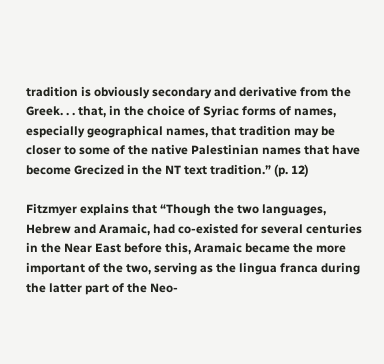tradition is obviously secondary and derivative from the Greek. . . that, in the choice of Syriac forms of names, especially geographical names, that tradition may be closer to some of the native Palestinian names that have become Grecized in the NT text tradition.” (p. 12)

Fitzmyer explains that “Though the two languages, Hebrew and Aramaic, had co-existed for several centuries in the Near East before this, Aramaic became the more important of the two, serving as the lingua franca during the latter part of the Neo-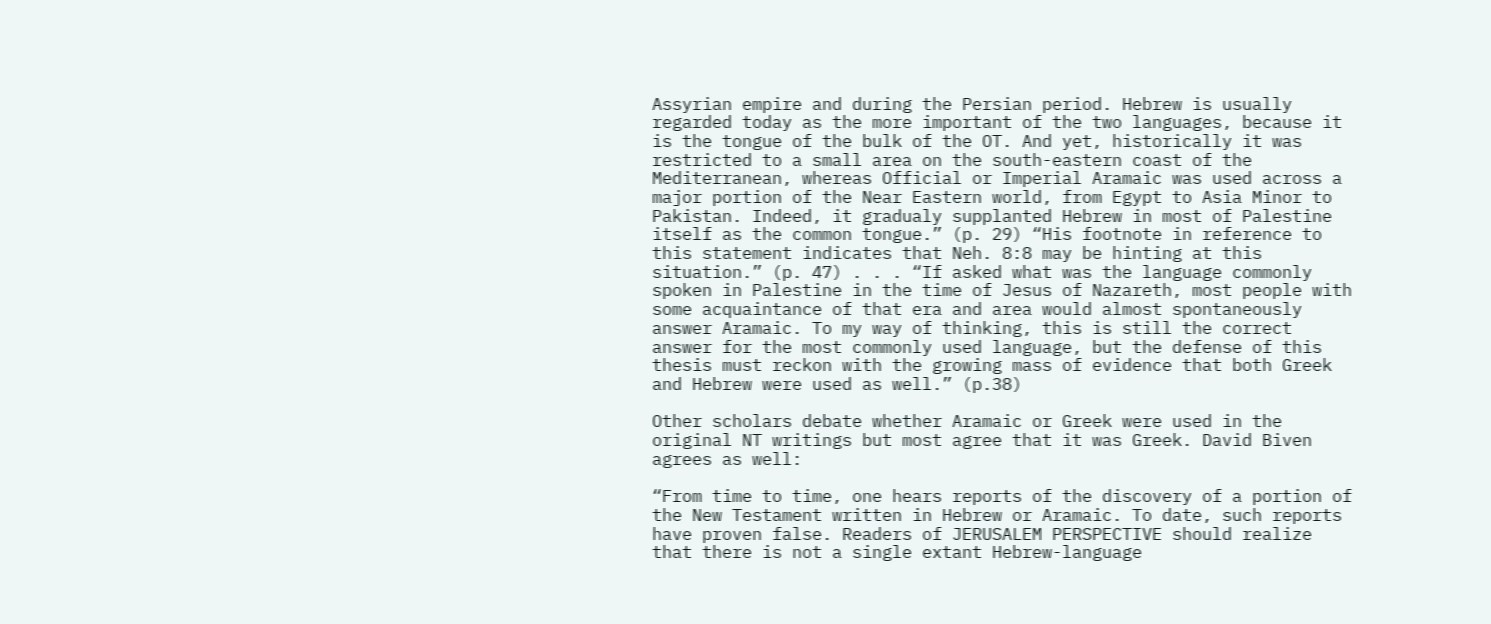Assyrian empire and during the Persian period. Hebrew is usually regarded today as the more important of the two languages, because it is the tongue of the bulk of the OT. And yet, historically it was restricted to a small area on the south-eastern coast of the Mediterranean, whereas Official or Imperial Aramaic was used across a major portion of the Near Eastern world, from Egypt to Asia Minor to Pakistan. Indeed, it gradualy supplanted Hebrew in most of Palestine itself as the common tongue.” (p. 29) “His footnote in reference to this statement indicates that Neh. 8:8 may be hinting at this situation.” (p. 47) . . . “If asked what was the language commonly spoken in Palestine in the time of Jesus of Nazareth, most people with some acquaintance of that era and area would almost spontaneously answer Aramaic. To my way of thinking, this is still the correct answer for the most commonly used language, but the defense of this thesis must reckon with the growing mass of evidence that both Greek and Hebrew were used as well.” (p.38)

Other scholars debate whether Aramaic or Greek were used in the original NT writings but most agree that it was Greek. David Biven agrees as well:

“From time to time, one hears reports of the discovery of a portion of the New Testament written in Hebrew or Aramaic. To date, such reports have proven false. Readers of JERUSALEM PERSPECTIVE should realize that there is not a single extant Hebrew-language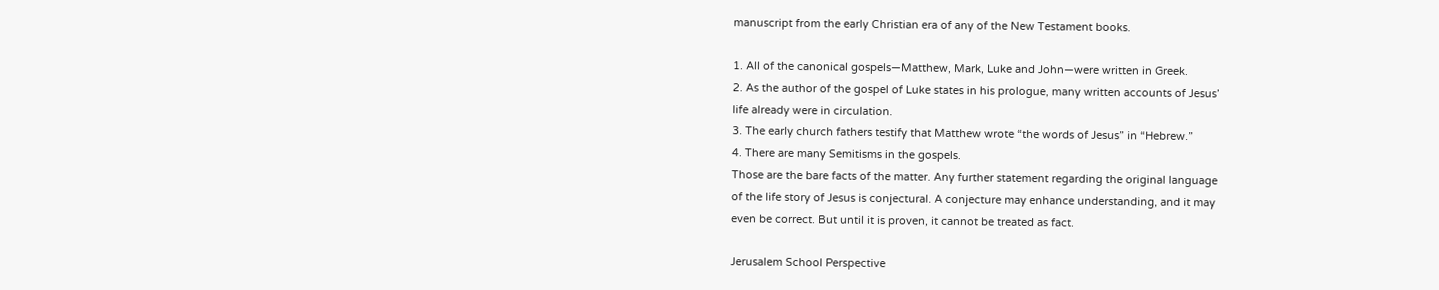manuscript from the early Christian era of any of the New Testament books.

1. All of the canonical gospels—Matthew, Mark, Luke and John—were written in Greek.
2. As the author of the gospel of Luke states in his prologue, many written accounts of Jesus’
life already were in circulation.
3. The early church fathers testify that Matthew wrote “the words of Jesus” in “Hebrew.”
4. There are many Semitisms in the gospels.
Those are the bare facts of the matter. Any further statement regarding the original language
of the life story of Jesus is conjectural. A conjecture may enhance understanding, and it may
even be correct. But until it is proven, it cannot be treated as fact.

Jerusalem School Perspective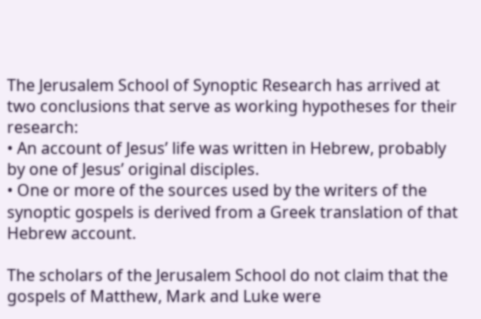The Jerusalem School of Synoptic Research has arrived at two conclusions that serve as working hypotheses for their research:
• An account of Jesus’ life was written in Hebrew, probably by one of Jesus’ original disciples.
• One or more of the sources used by the writers of the synoptic gospels is derived from a Greek translation of that Hebrew account.

The scholars of the Jerusalem School do not claim that the gospels of Matthew, Mark and Luke were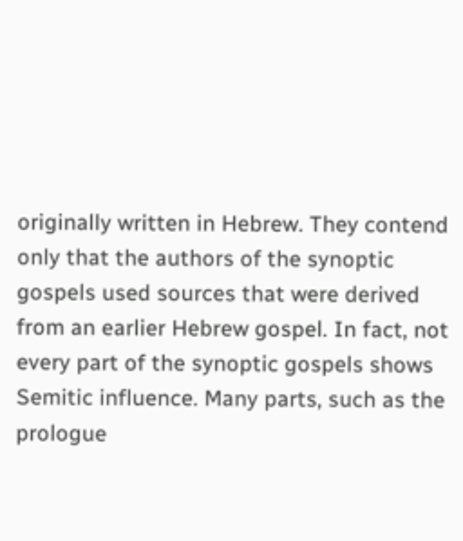originally written in Hebrew. They contend only that the authors of the synoptic gospels used sources that were derived from an earlier Hebrew gospel. In fact, not every part of the synoptic gospels shows Semitic influence. Many parts, such as the prologue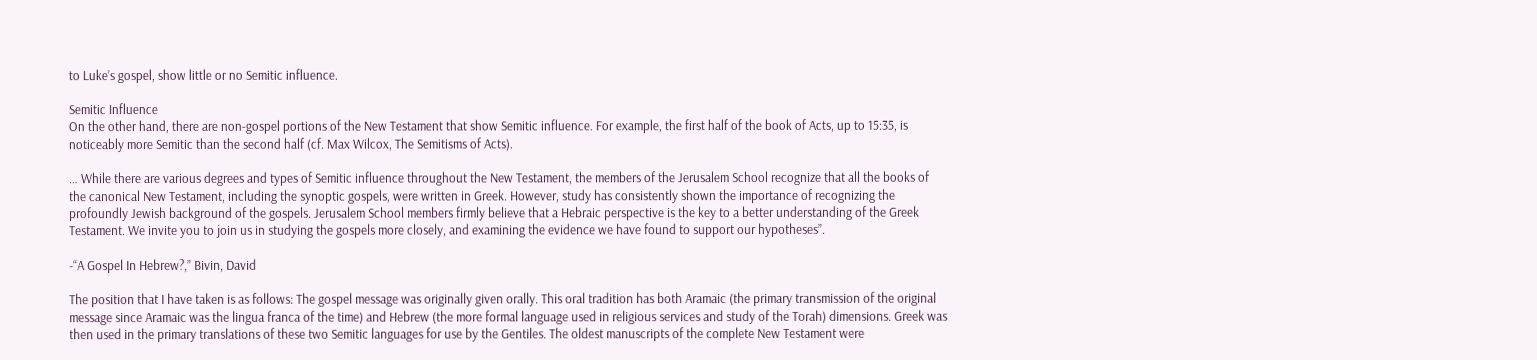to Luke’s gospel, show little or no Semitic influence.

Semitic Influence
On the other hand, there are non-gospel portions of the New Testament that show Semitic influence. For example, the first half of the book of Acts, up to 15:35, is noticeably more Semitic than the second half (cf. Max Wilcox, The Semitisms of Acts).

… While there are various degrees and types of Semitic influence throughout the New Testament, the members of the Jerusalem School recognize that all the books of the canonical New Testament, including the synoptic gospels, were written in Greek. However, study has consistently shown the importance of recognizing the profoundly Jewish background of the gospels. Jerusalem School members firmly believe that a Hebraic perspective is the key to a better understanding of the Greek Testament. We invite you to join us in studying the gospels more closely, and examining the evidence we have found to support our hypotheses”.

-“A Gospel In Hebrew?,” Bivin, David

The position that I have taken is as follows: The gospel message was originally given orally. This oral tradition has both Aramaic (the primary transmission of the original message since Aramaic was the lingua franca of the time) and Hebrew (the more formal language used in religious services and study of the Torah) dimensions. Greek was then used in the primary translations of these two Semitic languages for use by the Gentiles. The oldest manuscripts of the complete New Testament were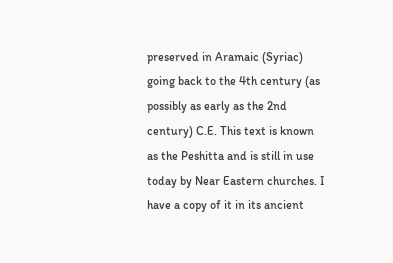preserved in Aramaic (Syriac) going back to the 4th century (as possibly as early as the 2nd century) C.E. This text is known as the Peshitta and is still in use today by Near Eastern churches. I have a copy of it in its ancient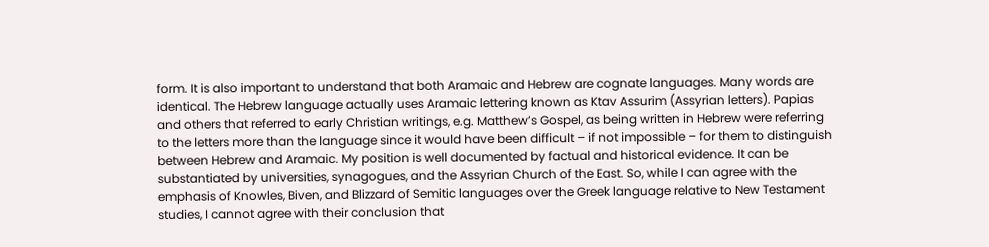form. It is also important to understand that both Aramaic and Hebrew are cognate languages. Many words are identical. The Hebrew language actually uses Aramaic lettering known as Ktav Assurim (Assyrian letters). Papias and others that referred to early Christian writings, e.g. Matthew’s Gospel, as being written in Hebrew were referring to the letters more than the language since it would have been difficult – if not impossible – for them to distinguish between Hebrew and Aramaic. My position is well documented by factual and historical evidence. It can be substantiated by universities, synagogues, and the Assyrian Church of the East. So, while I can agree with the emphasis of Knowles, Biven, and Blizzard of Semitic languages over the Greek language relative to New Testament studies, I cannot agree with their conclusion that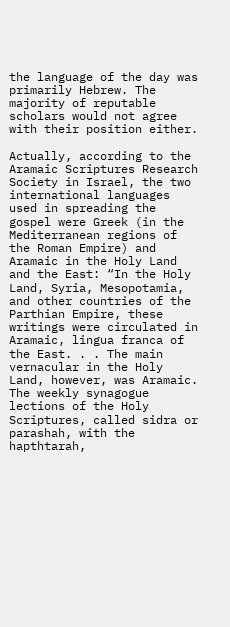the language of the day was primarily Hebrew. The majority of reputable scholars would not agree with their position either.

Actually, according to the Aramaic Scriptures Research Society in Israel, the two international languages used in spreading the gospel were Greek (in the Mediterranean regions of the Roman Empire) and Aramaic in the Holy Land and the East: “In the Holy Land, Syria, Mesopotamia, and other countries of the Parthian Empire, these writings were circulated in Aramaic, lingua franca of the East. . . The main vernacular in the Holy Land, however, was Aramaic. The weekly synagogue lections of the Holy Scriptures, called sidra or parashah, with the hapthtarah,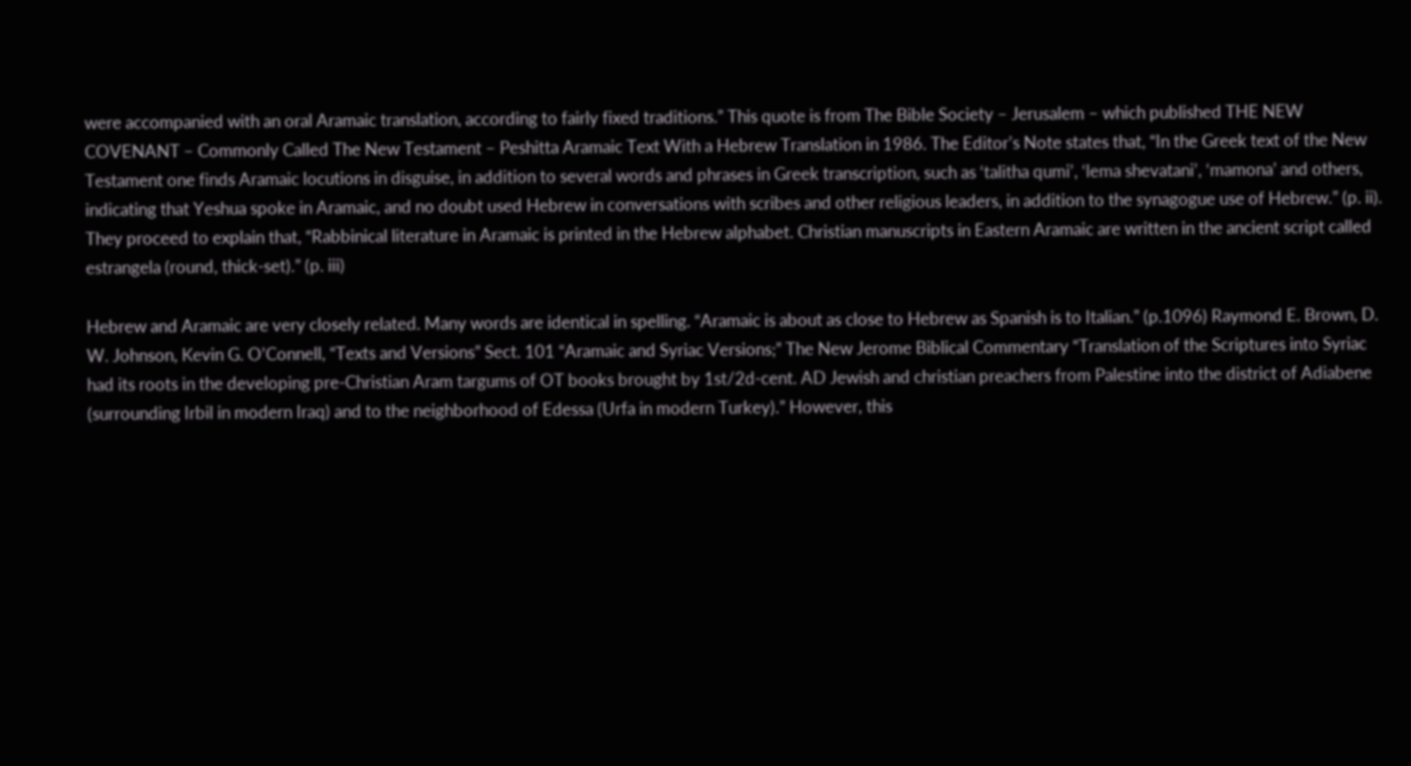were accompanied with an oral Aramaic translation, according to fairly fixed traditions.” This quote is from The Bible Society – Jerusalem – which published THE NEW COVENANT – Commonly Called The New Testament – Peshitta Aramaic Text With a Hebrew Translation in 1986. The Editor’s Note states that, “In the Greek text of the New Testament one finds Aramaic locutions in disguise, in addition to several words and phrases in Greek transcription, such as ‘talitha qumi’, ‘lema shevatani’, ‘mamona’ and others, indicating that Yeshua spoke in Aramaic, and no doubt used Hebrew in conversations with scribes and other religious leaders, in addition to the synagogue use of Hebrew.” (p. ii). They proceed to explain that, “Rabbinical literature in Aramaic is printed in the Hebrew alphabet. Christian manuscripts in Eastern Aramaic are written in the ancient script called estrangela (round, thick-set).” (p. iii)

Hebrew and Aramaic are very closely related. Many words are identical in spelling. “Aramaic is about as close to Hebrew as Spanish is to Italian.” (p.1096) Raymond E. Brown, D. W. Johnson, Kevin G. O’Connell, “Texts and Versions” Sect. 101 “Aramaic and Syriac Versions;” The New Jerome Biblical Commentary “Translation of the Scriptures into Syriac had its roots in the developing pre-Christian Aram targums of OT books brought by 1st/2d-cent. AD Jewish and christian preachers from Palestine into the district of Adiabene (surrounding Irbil in modern Iraq) and to the neighborhood of Edessa (Urfa in modern Turkey).” However, this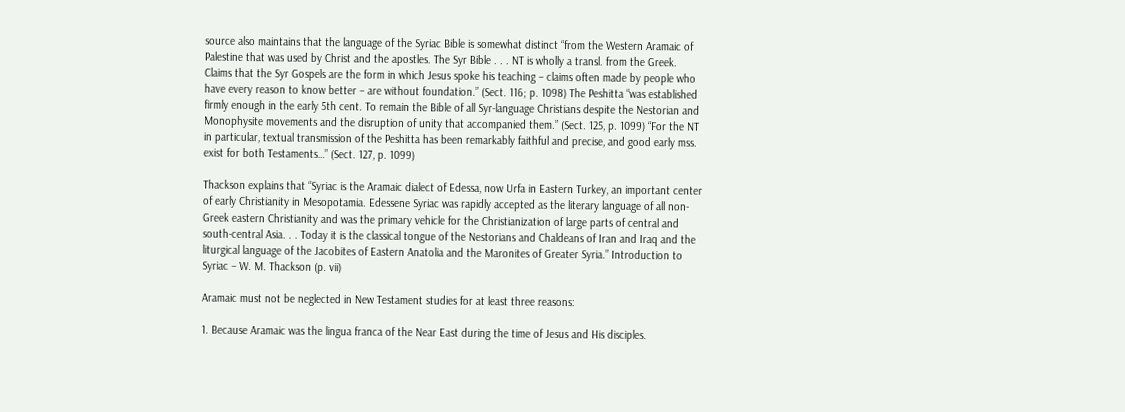source also maintains that the language of the Syriac Bible is somewhat distinct “from the Western Aramaic of Palestine that was used by Christ and the apostles. The Syr Bible . . . NT is wholly a transl. from the Greek. Claims that the Syr Gospels are the form in which Jesus spoke his teaching – claims often made by people who have every reason to know better – are without foundation.” (Sect. 116; p. 1098) The Peshitta “was established firmly enough in the early 5th cent. To remain the Bible of all Syr-language Christians despite the Nestorian and Monophysite movements and the disruption of unity that accompanied them.” (Sect. 125, p. 1099) “For the NT in particular, textual transmission of the Peshitta has been remarkably faithful and precise, and good early mss. exist for both Testaments…” (Sect. 127, p. 1099)

Thackson explains that “Syriac is the Aramaic dialect of Edessa, now Urfa in Eastern Turkey, an important center of early Christianity in Mesopotamia. Edessene Syriac was rapidly accepted as the literary language of all non-Greek eastern Christianity and was the primary vehicle for the Christianization of large parts of central and south-central Asia. . . Today it is the classical tongue of the Nestorians and Chaldeans of Iran and Iraq and the liturgical language of the Jacobites of Eastern Anatolia and the Maronites of Greater Syria.” Introduction to Syriac – W. M. Thackson (p. vii)

Aramaic must not be neglected in New Testament studies for at least three reasons:

1. Because Aramaic was the lingua franca of the Near East during the time of Jesus and His disciples.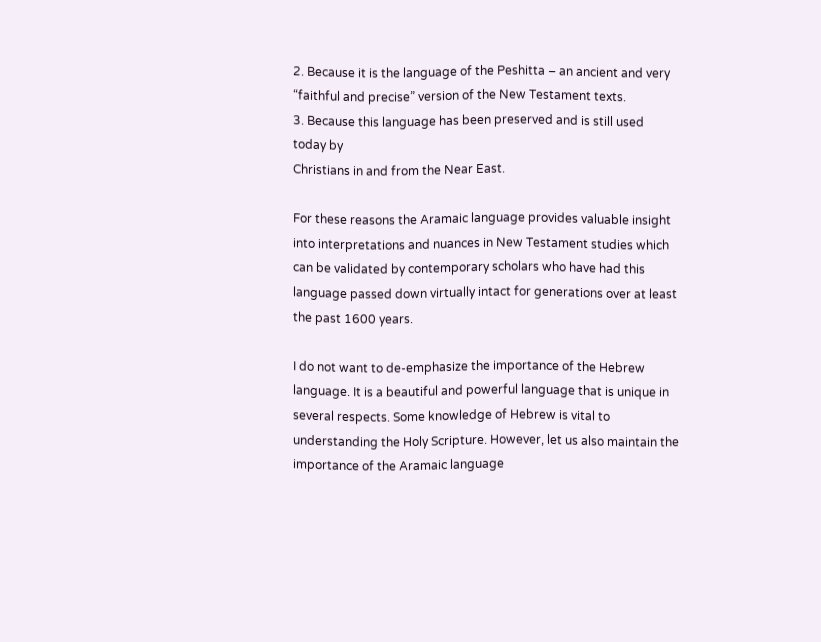2. Because it is the language of the Peshitta – an ancient and very “faithful and precise” version of the New Testament texts.
3. Because this language has been preserved and is still used today by
Christians in and from the Near East.

For these reasons the Aramaic language provides valuable insight into interpretations and nuances in New Testament studies which can be validated by contemporary scholars who have had this language passed down virtually intact for generations over at least the past 1600 years.

I do not want to de-emphasize the importance of the Hebrew language. It is a beautiful and powerful language that is unique in several respects. Some knowledge of Hebrew is vital to understanding the Holy Scripture. However, let us also maintain the importance of the Aramaic language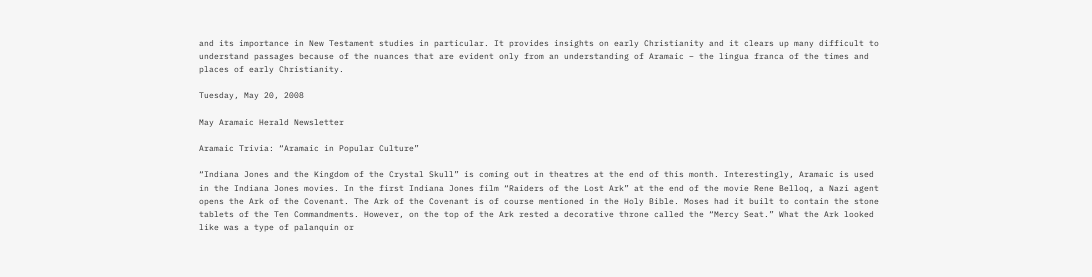and its importance in New Testament studies in particular. It provides insights on early Christianity and it clears up many difficult to understand passages because of the nuances that are evident only from an understanding of Aramaic – the lingua franca of the times and places of early Christianity.

Tuesday, May 20, 2008

May Aramaic Herald Newsletter

Aramaic Trivia: “Aramaic in Popular Culture”

“Indiana Jones and the Kingdom of the Crystal Skull” is coming out in theatres at the end of this month. Interestingly, Aramaic is used in the Indiana Jones movies. In the first Indiana Jones film “Raiders of the Lost Ark” at the end of the movie Rene Belloq, a Nazi agent opens the Ark of the Covenant. The Ark of the Covenant is of course mentioned in the Holy Bible. Moses had it built to contain the stone tablets of the Ten Commandments. However, on the top of the Ark rested a decorative throne called the “Mercy Seat.” What the Ark looked like was a type of palanquin or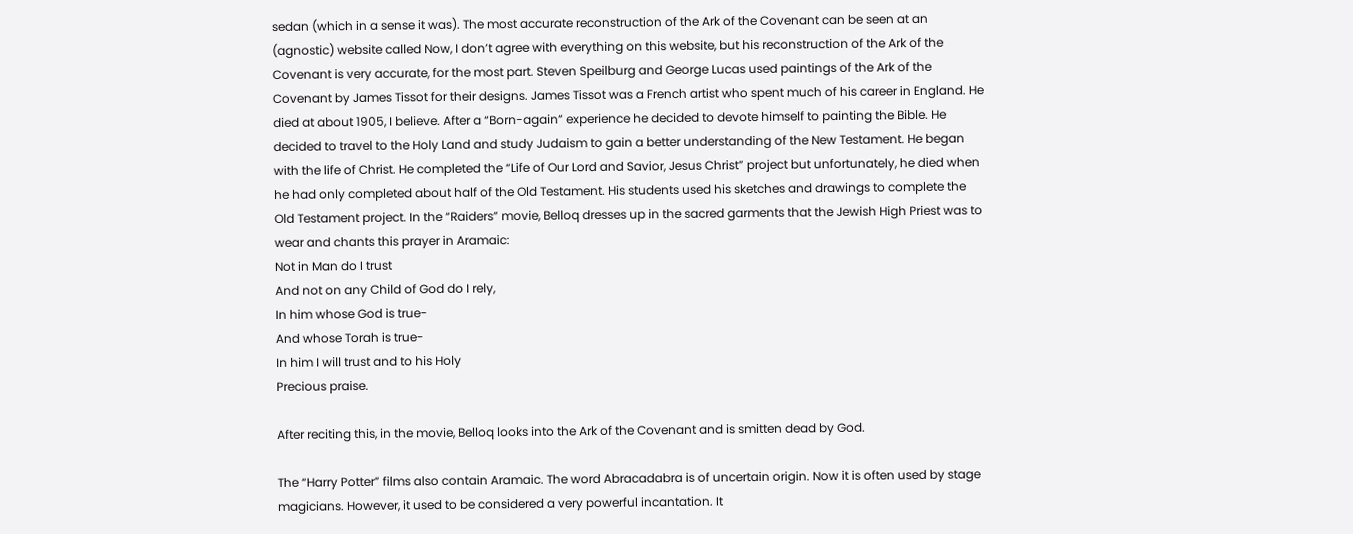sedan (which in a sense it was). The most accurate reconstruction of the Ark of the Covenant can be seen at an (agnostic) website called Now, I don’t agree with everything on this website, but his reconstruction of the Ark of the Covenant is very accurate, for the most part. Steven Speilburg and George Lucas used paintings of the Ark of the Covenant by James Tissot for their designs. James Tissot was a French artist who spent much of his career in England. He died at about 1905, I believe. After a “Born-again” experience he decided to devote himself to painting the Bible. He decided to travel to the Holy Land and study Judaism to gain a better understanding of the New Testament. He began with the life of Christ. He completed the “Life of Our Lord and Savior, Jesus Christ” project but unfortunately, he died when he had only completed about half of the Old Testament. His students used his sketches and drawings to complete the Old Testament project. In the “Raiders” movie, Belloq dresses up in the sacred garments that the Jewish High Priest was to wear and chants this prayer in Aramaic:
Not in Man do I trust
And not on any Child of God do I rely,
In him whose God is true-
And whose Torah is true-
In him I will trust and to his Holy
Precious praise.

After reciting this, in the movie, Belloq looks into the Ark of the Covenant and is smitten dead by God.

The “Harry Potter” films also contain Aramaic. The word Abracadabra is of uncertain origin. Now it is often used by stage magicians. However, it used to be considered a very powerful incantation. It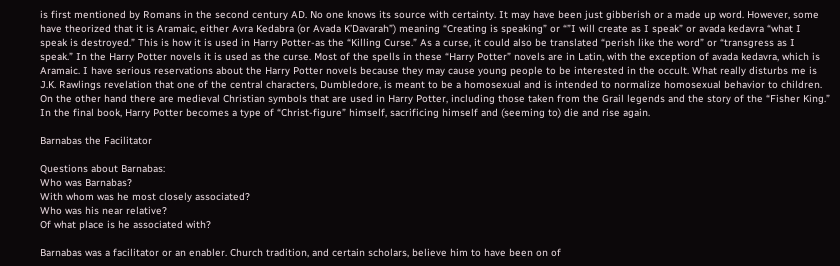is first mentioned by Romans in the second century AD. No one knows its source with certainty. It may have been just gibberish or a made up word. However, some have theorized that it is Aramaic, either Avra Kedabra (or Avada K’Davarah”) meaning “Creating is speaking” or “”I will create as I speak” or avada kedavra “what I speak is destroyed.” This is how it is used in Harry Potter-as the “Killing Curse.” As a curse, it could also be translated “perish like the word” or “transgress as I speak.” In the Harry Potter novels it is used as the curse. Most of the spells in these “Harry Potter” novels are in Latin, with the exception of avada kedavra, which is Aramaic. I have serious reservations about the Harry Potter novels because they may cause young people to be interested in the occult. What really disturbs me is J.K. Rawlings revelation that one of the central characters, Dumbledore, is meant to be a homosexual and is intended to normalize homosexual behavior to children. On the other hand there are medieval Christian symbols that are used in Harry Potter, including those taken from the Grail legends and the story of the “Fisher King.” In the final book, Harry Potter becomes a type of “Christ-figure” himself, sacrificing himself and (seeming to) die and rise again.

Barnabas the Facilitator

Questions about Barnabas:
Who was Barnabas?
With whom was he most closely associated?
Who was his near relative?
Of what place is he associated with?

Barnabas was a facilitator or an enabler. Church tradition, and certain scholars, believe him to have been on of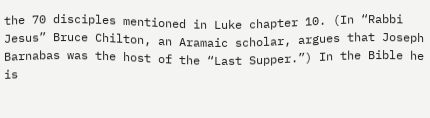the 70 disciples mentioned in Luke chapter 10. (In “Rabbi Jesus” Bruce Chilton, an Aramaic scholar, argues that Joseph Barnabas was the host of the “Last Supper.”) In the Bible he is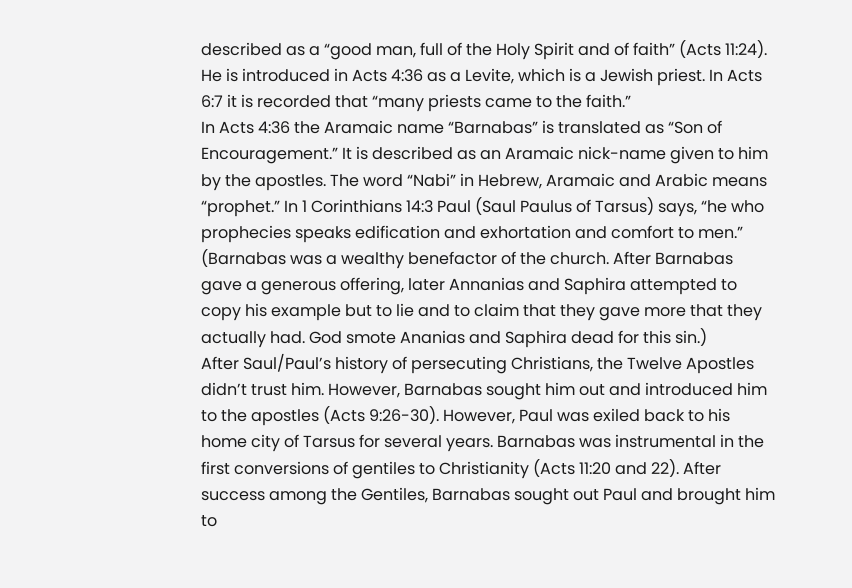described as a “good man, full of the Holy Spirit and of faith” (Acts 11:24). He is introduced in Acts 4:36 as a Levite, which is a Jewish priest. In Acts 6:7 it is recorded that “many priests came to the faith.”
In Acts 4:36 the Aramaic name “Barnabas” is translated as “Son of Encouragement.” It is described as an Aramaic nick-name given to him by the apostles. The word “Nabi” in Hebrew, Aramaic and Arabic means “prophet.” In 1 Corinthians 14:3 Paul (Saul Paulus of Tarsus) says, “he who prophecies speaks edification and exhortation and comfort to men.”
(Barnabas was a wealthy benefactor of the church. After Barnabas gave a generous offering, later Annanias and Saphira attempted to copy his example but to lie and to claim that they gave more that they actually had. God smote Ananias and Saphira dead for this sin.)
After Saul/Paul’s history of persecuting Christians, the Twelve Apostles didn’t trust him. However, Barnabas sought him out and introduced him to the apostles (Acts 9:26-30). However, Paul was exiled back to his home city of Tarsus for several years. Barnabas was instrumental in the first conversions of gentiles to Christianity (Acts 11:20 and 22). After success among the Gentiles, Barnabas sought out Paul and brought him to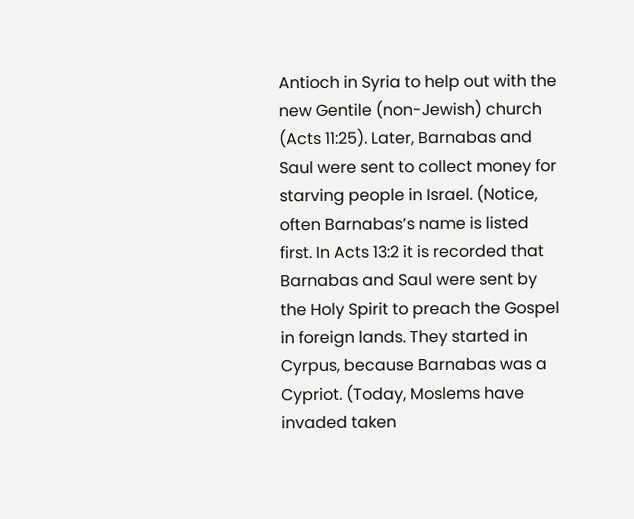Antioch in Syria to help out with the new Gentile (non-Jewish) church (Acts 11:25). Later, Barnabas and Saul were sent to collect money for starving people in Israel. (Notice, often Barnabas’s name is listed first. In Acts 13:2 it is recorded that Barnabas and Saul were sent by the Holy Spirit to preach the Gospel in foreign lands. They started in Cyrpus, because Barnabas was a Cypriot. (Today, Moslems have invaded taken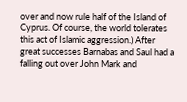over and now rule half of the Island of Cyprus. Of course, the world tolerates this act of Islamic aggression.) After great successes Barnabas and Saul had a falling out over John Mark and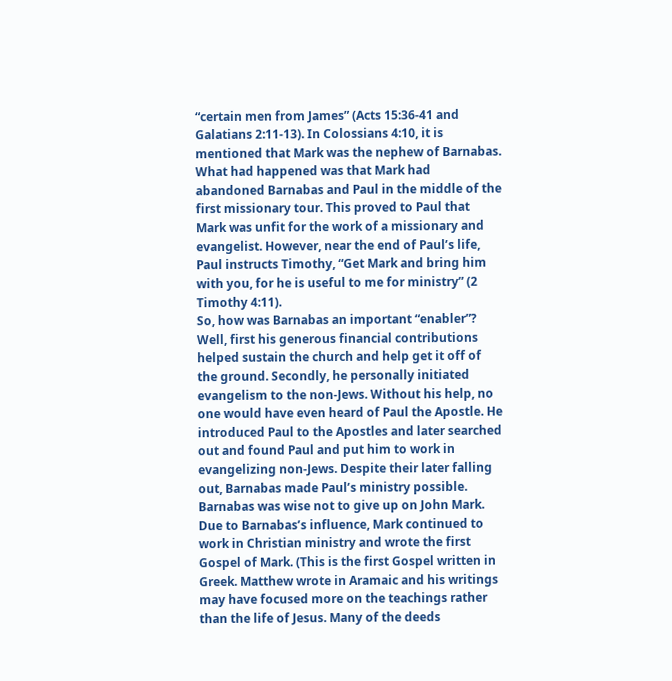“certain men from James” (Acts 15:36-41 and Galatians 2:11-13). In Colossians 4:10, it is mentioned that Mark was the nephew of Barnabas. What had happened was that Mark had abandoned Barnabas and Paul in the middle of the first missionary tour. This proved to Paul that Mark was unfit for the work of a missionary and evangelist. However, near the end of Paul’s life, Paul instructs Timothy, “Get Mark and bring him with you, for he is useful to me for ministry” (2 Timothy 4:11).
So, how was Barnabas an important “enabler”? Well, first his generous financial contributions helped sustain the church and help get it off of the ground. Secondly, he personally initiated evangelism to the non-Jews. Without his help, no one would have even heard of Paul the Apostle. He introduced Paul to the Apostles and later searched out and found Paul and put him to work in evangelizing non-Jews. Despite their later falling out, Barnabas made Paul’s ministry possible. Barnabas was wise not to give up on John Mark. Due to Barnabas’s influence, Mark continued to work in Christian ministry and wrote the first Gospel of Mark. (This is the first Gospel written in Greek. Matthew wrote in Aramaic and his writings may have focused more on the teachings rather than the life of Jesus. Many of the deeds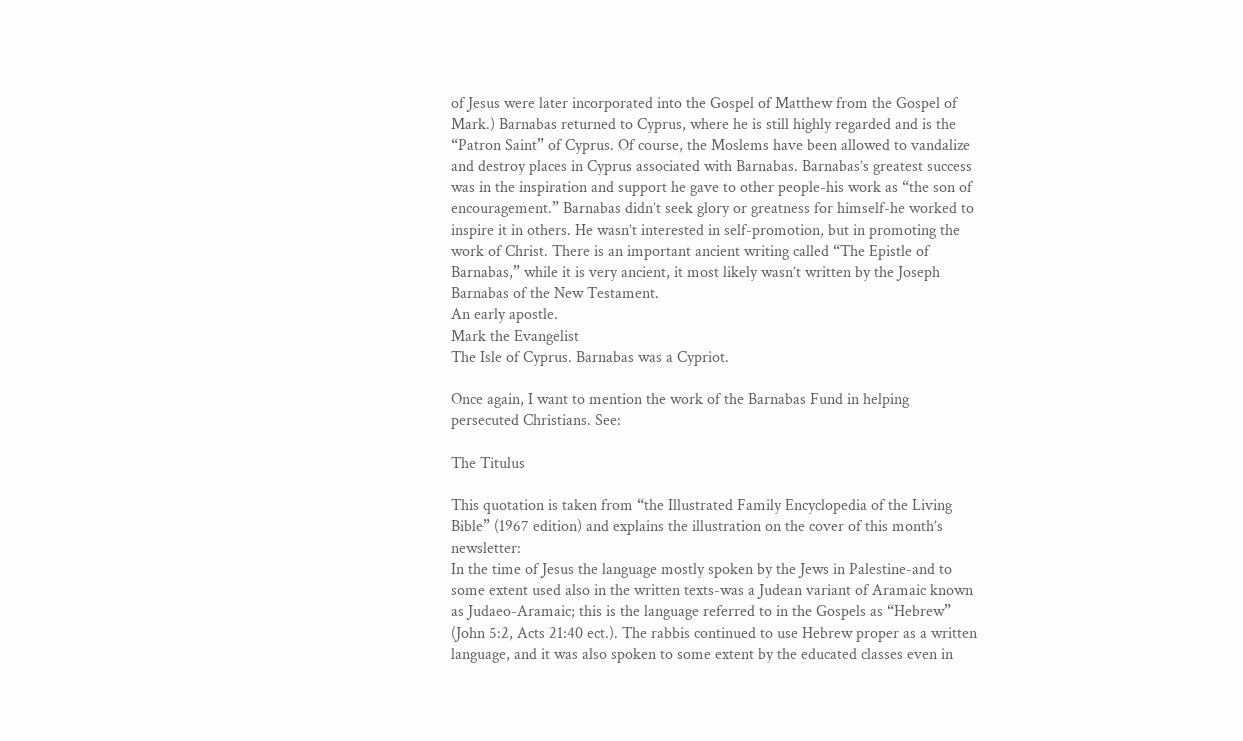of Jesus were later incorporated into the Gospel of Matthew from the Gospel of Mark.) Barnabas returned to Cyprus, where he is still highly regarded and is the “Patron Saint” of Cyprus. Of course, the Moslems have been allowed to vandalize and destroy places in Cyprus associated with Barnabas. Barnabas’s greatest success was in the inspiration and support he gave to other people-his work as “the son of encouragement.” Barnabas didn’t seek glory or greatness for himself-he worked to inspire it in others. He wasn’t interested in self-promotion, but in promoting the work of Christ. There is an important ancient writing called “The Epistle of Barnabas,” while it is very ancient, it most likely wasn’t written by the Joseph Barnabas of the New Testament.
An early apostle.
Mark the Evangelist
The Isle of Cyprus. Barnabas was a Cypriot.

Once again, I want to mention the work of the Barnabas Fund in helping persecuted Christians. See:

The Titulus

This quotation is taken from “the Illustrated Family Encyclopedia of the Living Bible” (1967 edition) and explains the illustration on the cover of this month’s newsletter:
In the time of Jesus the language mostly spoken by the Jews in Palestine-and to some extent used also in the written texts-was a Judean variant of Aramaic known as Judaeo-Aramaic; this is the language referred to in the Gospels as “Hebrew” (John 5:2, Acts 21:40 ect.). The rabbis continued to use Hebrew proper as a written language, and it was also spoken to some extent by the educated classes even in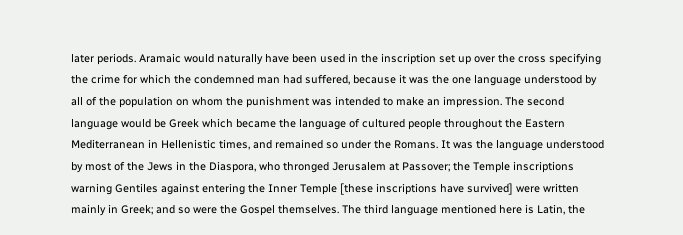later periods. Aramaic would naturally have been used in the inscription set up over the cross specifying the crime for which the condemned man had suffered, because it was the one language understood by all of the population on whom the punishment was intended to make an impression. The second language would be Greek which became the language of cultured people throughout the Eastern Mediterranean in Hellenistic times, and remained so under the Romans. It was the language understood by most of the Jews in the Diaspora, who thronged Jerusalem at Passover; the Temple inscriptions warning Gentiles against entering the Inner Temple [these inscriptions have survived] were written mainly in Greek; and so were the Gospel themselves. The third language mentioned here is Latin, the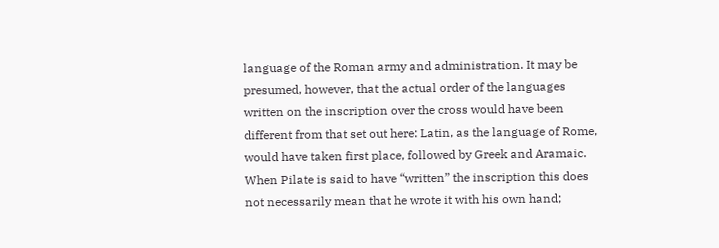language of the Roman army and administration. It may be presumed, however, that the actual order of the languages written on the inscription over the cross would have been different from that set out here: Latin, as the language of Rome, would have taken first place, followed by Greek and Aramaic. When Pilate is said to have “written” the inscription this does not necessarily mean that he wrote it with his own hand;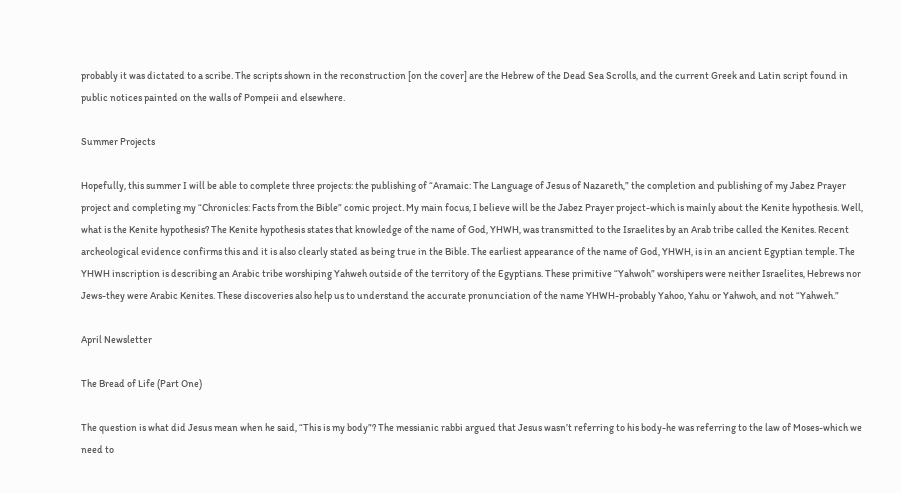probably it was dictated to a scribe. The scripts shown in the reconstruction [on the cover] are the Hebrew of the Dead Sea Scrolls, and the current Greek and Latin script found in public notices painted on the walls of Pompeii and elsewhere.

Summer Projects

Hopefully, this summer I will be able to complete three projects: the publishing of “Aramaic: The Language of Jesus of Nazareth,” the completion and publishing of my Jabez Prayer project and completing my “Chronicles: Facts from the Bible” comic project. My main focus, I believe will be the Jabez Prayer project-which is mainly about the Kenite hypothesis. Well, what is the Kenite hypothesis? The Kenite hypothesis states that knowledge of the name of God, YHWH, was transmitted to the Israelites by an Arab tribe called the Kenites. Recent archeological evidence confirms this and it is also clearly stated as being true in the Bible. The earliest appearance of the name of God, YHWH, is in an ancient Egyptian temple. The YHWH inscription is describing an Arabic tribe worshiping Yahweh outside of the territory of the Egyptians. These primitive “Yahwoh” worshipers were neither Israelites, Hebrews nor Jews-they were Arabic Kenites. These discoveries also help us to understand the accurate pronunciation of the name YHWH-probably Yahoo, Yahu or Yahwoh, and not “Yahweh.”

April Newsletter

The Bread of Life (Part One)

The question is what did Jesus mean when he said, “This is my body”? The messianic rabbi argued that Jesus wasn’t referring to his body-he was referring to the law of Moses-which we need to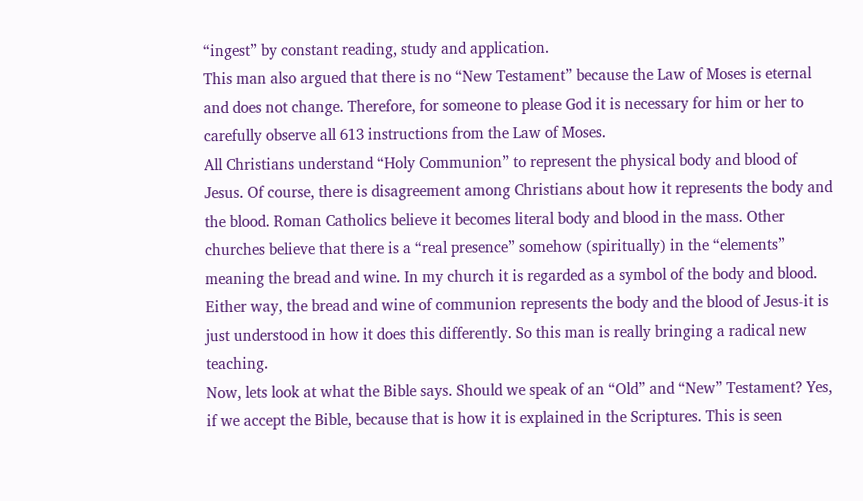“ingest” by constant reading, study and application.
This man also argued that there is no “New Testament” because the Law of Moses is eternal and does not change. Therefore, for someone to please God it is necessary for him or her to carefully observe all 613 instructions from the Law of Moses.
All Christians understand “Holy Communion” to represent the physical body and blood of Jesus. Of course, there is disagreement among Christians about how it represents the body and the blood. Roman Catholics believe it becomes literal body and blood in the mass. Other churches believe that there is a “real presence” somehow (spiritually) in the “elements” meaning the bread and wine. In my church it is regarded as a symbol of the body and blood. Either way, the bread and wine of communion represents the body and the blood of Jesus-it is just understood in how it does this differently. So this man is really bringing a radical new teaching.
Now, lets look at what the Bible says. Should we speak of an “Old” and “New” Testament? Yes, if we accept the Bible, because that is how it is explained in the Scriptures. This is seen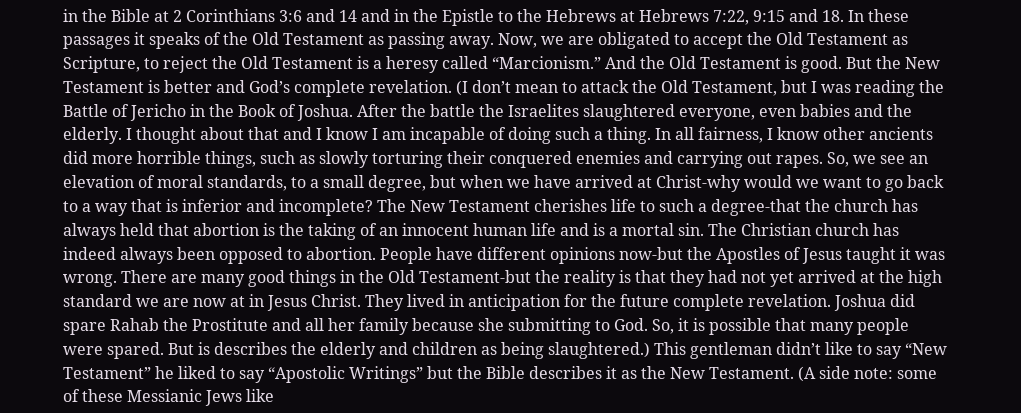in the Bible at 2 Corinthians 3:6 and 14 and in the Epistle to the Hebrews at Hebrews 7:22, 9:15 and 18. In these passages it speaks of the Old Testament as passing away. Now, we are obligated to accept the Old Testament as Scripture, to reject the Old Testament is a heresy called “Marcionism.” And the Old Testament is good. But the New Testament is better and God’s complete revelation. (I don’t mean to attack the Old Testament, but I was reading the Battle of Jericho in the Book of Joshua. After the battle the Israelites slaughtered everyone, even babies and the elderly. I thought about that and I know I am incapable of doing such a thing. In all fairness, I know other ancients did more horrible things, such as slowly torturing their conquered enemies and carrying out rapes. So, we see an elevation of moral standards, to a small degree, but when we have arrived at Christ-why would we want to go back to a way that is inferior and incomplete? The New Testament cherishes life to such a degree-that the church has always held that abortion is the taking of an innocent human life and is a mortal sin. The Christian church has indeed always been opposed to abortion. People have different opinions now-but the Apostles of Jesus taught it was wrong. There are many good things in the Old Testament-but the reality is that they had not yet arrived at the high standard we are now at in Jesus Christ. They lived in anticipation for the future complete revelation. Joshua did spare Rahab the Prostitute and all her family because she submitting to God. So, it is possible that many people were spared. But is describes the elderly and children as being slaughtered.) This gentleman didn’t like to say “New Testament” he liked to say “Apostolic Writings” but the Bible describes it as the New Testament. (A side note: some of these Messianic Jews like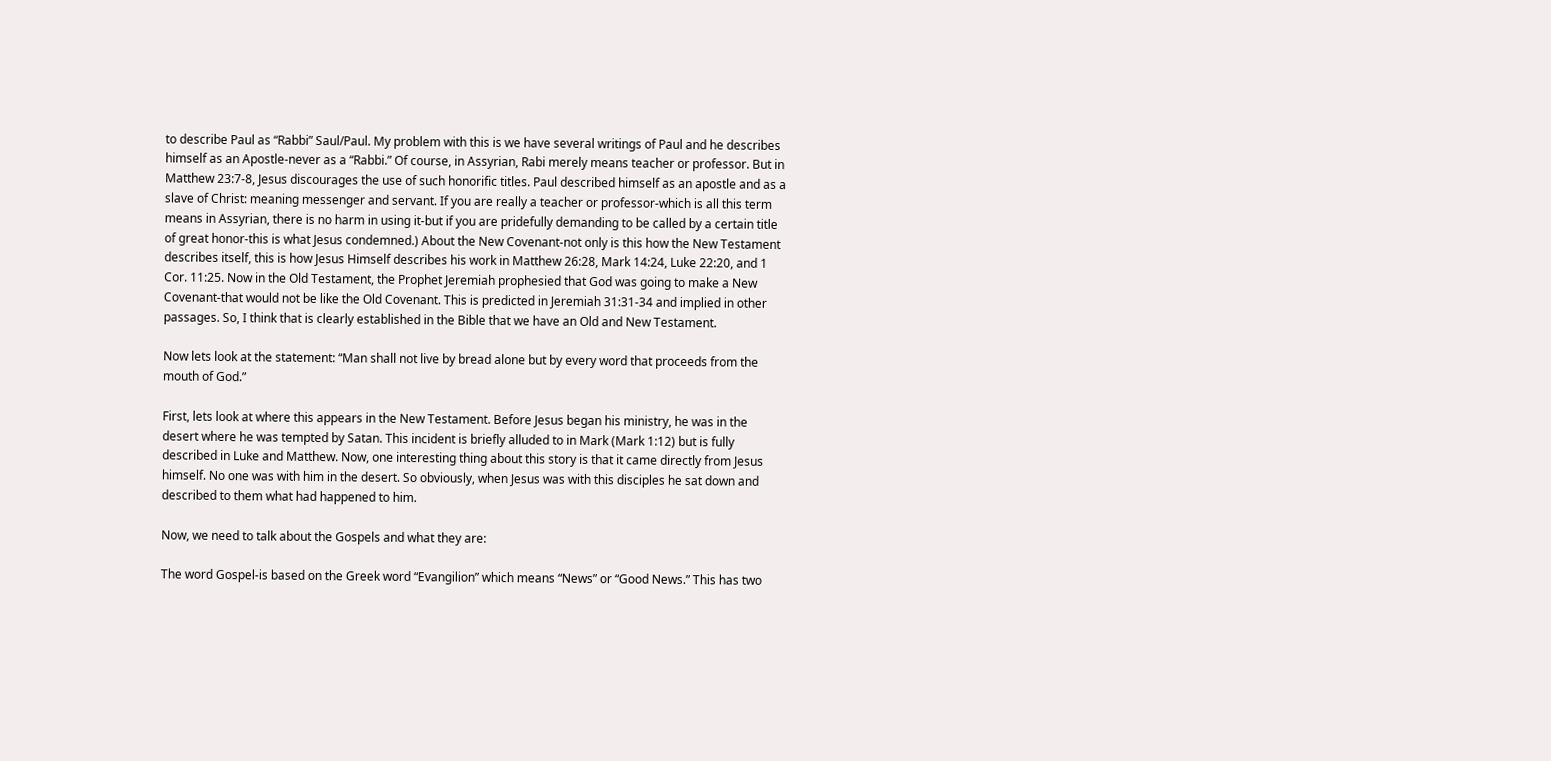to describe Paul as “Rabbi” Saul/Paul. My problem with this is we have several writings of Paul and he describes himself as an Apostle-never as a “Rabbi.” Of course, in Assyrian, Rabi merely means teacher or professor. But in Matthew 23:7-8, Jesus discourages the use of such honorific titles. Paul described himself as an apostle and as a slave of Christ: meaning messenger and servant. If you are really a teacher or professor-which is all this term means in Assyrian, there is no harm in using it-but if you are pridefully demanding to be called by a certain title of great honor-this is what Jesus condemned.) About the New Covenant-not only is this how the New Testament describes itself, this is how Jesus Himself describes his work in Matthew 26:28, Mark 14:24, Luke 22:20, and 1 Cor. 11:25. Now in the Old Testament, the Prophet Jeremiah prophesied that God was going to make a New Covenant-that would not be like the Old Covenant. This is predicted in Jeremiah 31:31-34 and implied in other passages. So, I think that is clearly established in the Bible that we have an Old and New Testament.

Now lets look at the statement: “Man shall not live by bread alone but by every word that proceeds from the mouth of God.”

First, lets look at where this appears in the New Testament. Before Jesus began his ministry, he was in the desert where he was tempted by Satan. This incident is briefly alluded to in Mark (Mark 1:12) but is fully described in Luke and Matthew. Now, one interesting thing about this story is that it came directly from Jesus himself. No one was with him in the desert. So obviously, when Jesus was with this disciples he sat down and described to them what had happened to him.

Now, we need to talk about the Gospels and what they are:

The word Gospel-is based on the Greek word “Evangilion” which means “News” or “Good News.” This has two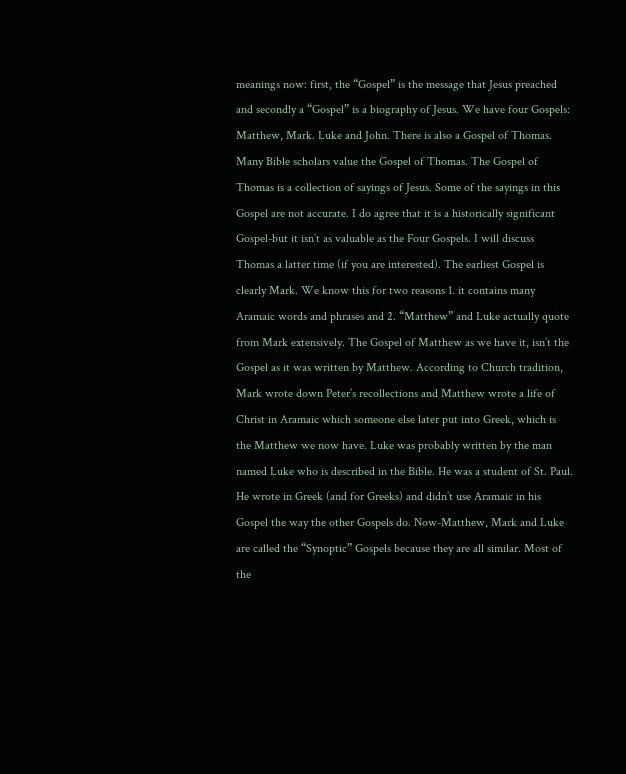meanings now: first, the “Gospel” is the message that Jesus preached and secondly a “Gospel” is a biography of Jesus. We have four Gospels:
Matthew, Mark. Luke and John. There is also a Gospel of Thomas. Many Bible scholars value the Gospel of Thomas. The Gospel of Thomas is a collection of sayings of Jesus. Some of the sayings in this Gospel are not accurate. I do agree that it is a historically significant Gospel-but it isn’t as valuable as the Four Gospels. I will discuss Thomas a latter time (if you are interested). The earliest Gospel is clearly Mark. We know this for two reasons 1. it contains many Aramaic words and phrases and 2. “Matthew” and Luke actually quote from Mark extensively. The Gospel of Matthew as we have it, isn’t the Gospel as it was written by Matthew. According to Church tradition, Mark wrote down Peter’s recollections and Matthew wrote a life of Christ in Aramaic which someone else later put into Greek, which is the Matthew we now have. Luke was probably written by the man named Luke who is described in the Bible. He was a student of St. Paul. He wrote in Greek (and for Greeks) and didn’t use Aramaic in his Gospel the way the other Gospels do. Now-Matthew, Mark and Luke are called the “Synoptic” Gospels because they are all similar. Most of the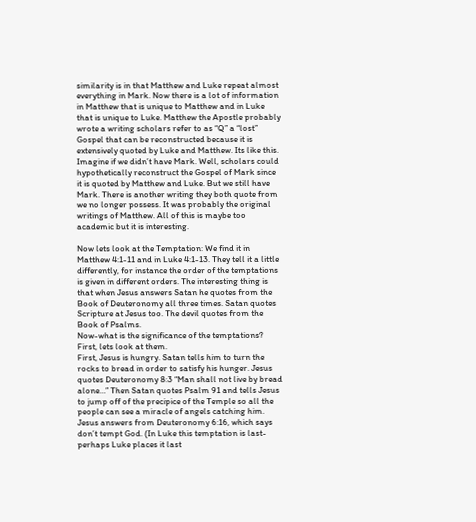similarity is in that Matthew and Luke repeat almost everything in Mark. Now there is a lot of information in Matthew that is unique to Matthew and in Luke that is unique to Luke. Matthew the Apostle probably wrote a writing scholars refer to as “Q” a “lost” Gospel that can be reconstructed because it is extensively quoted by Luke and Matthew. Its like this. Imagine if we didn’t have Mark. Well, scholars could hypothetically reconstruct the Gospel of Mark since it is quoted by Matthew and Luke. But we still have Mark. There is another writing they both quote from we no longer possess. It was probably the original writings of Matthew. All of this is maybe too academic but it is interesting.

Now lets look at the Temptation: We find it in Matthew 4:1-11 and in Luke 4:1-13. They tell it a little differently, for instance the order of the temptations is given in different orders. The interesting thing is that when Jesus answers Satan he quotes from the Book of Deuteronomy all three times. Satan quotes Scripture at Jesus too. The devil quotes from the Book of Psalms.
Now-what is the significance of the temptations?
First, lets look at them.
First, Jesus is hungry. Satan tells him to turn the rocks to bread in order to satisfy his hunger. Jesus quotes Deuteronomy 8:3 “Man shall not live by bread alone…” Then Satan quotes Psalm 91 and tells Jesus to jump off of the precipice of the Temple so all the people can see a miracle of angels catching him. Jesus answers from Deuteronomy 6:16, which says don’t tempt God. (In Luke this temptation is last-perhaps Luke places it last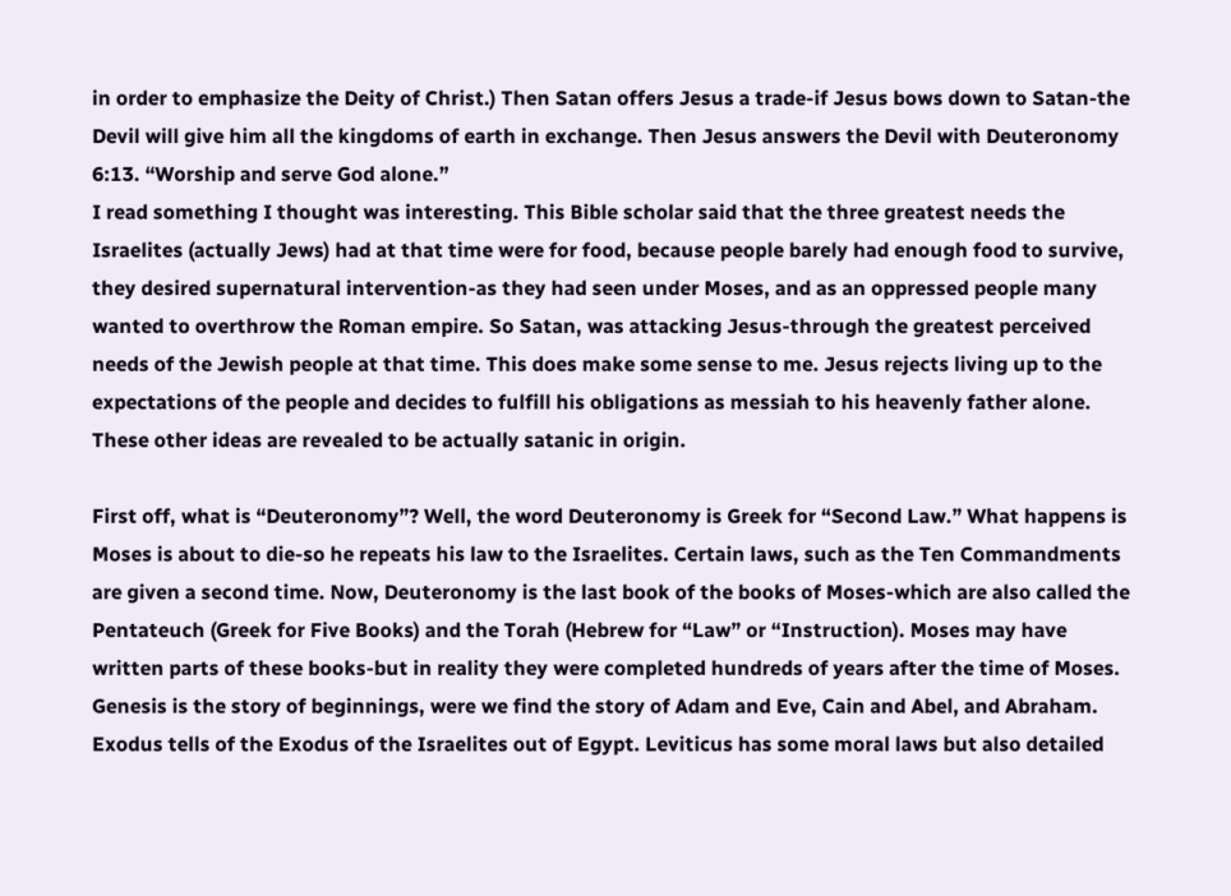in order to emphasize the Deity of Christ.) Then Satan offers Jesus a trade-if Jesus bows down to Satan-the Devil will give him all the kingdoms of earth in exchange. Then Jesus answers the Devil with Deuteronomy 6:13. “Worship and serve God alone.”
I read something I thought was interesting. This Bible scholar said that the three greatest needs the Israelites (actually Jews) had at that time were for food, because people barely had enough food to survive, they desired supernatural intervention-as they had seen under Moses, and as an oppressed people many wanted to overthrow the Roman empire. So Satan, was attacking Jesus-through the greatest perceived needs of the Jewish people at that time. This does make some sense to me. Jesus rejects living up to the expectations of the people and decides to fulfill his obligations as messiah to his heavenly father alone. These other ideas are revealed to be actually satanic in origin.

First off, what is “Deuteronomy”? Well, the word Deuteronomy is Greek for “Second Law.” What happens is Moses is about to die-so he repeats his law to the Israelites. Certain laws, such as the Ten Commandments are given a second time. Now, Deuteronomy is the last book of the books of Moses-which are also called the Pentateuch (Greek for Five Books) and the Torah (Hebrew for “Law” or “Instruction). Moses may have written parts of these books-but in reality they were completed hundreds of years after the time of Moses. Genesis is the story of beginnings, were we find the story of Adam and Eve, Cain and Abel, and Abraham. Exodus tells of the Exodus of the Israelites out of Egypt. Leviticus has some moral laws but also detailed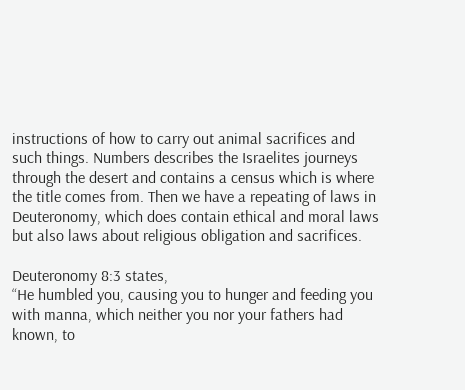instructions of how to carry out animal sacrifices and such things. Numbers describes the Israelites journeys through the desert and contains a census which is where the title comes from. Then we have a repeating of laws in Deuteronomy, which does contain ethical and moral laws but also laws about religious obligation and sacrifices.

Deuteronomy 8:3 states,
“He humbled you, causing you to hunger and feeding you with manna, which neither you nor your fathers had known, to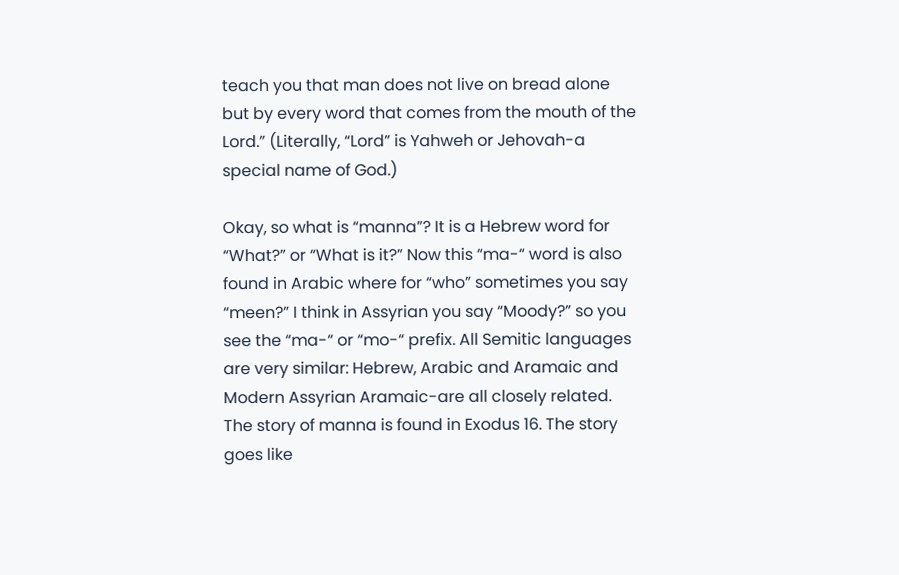teach you that man does not live on bread alone but by every word that comes from the mouth of the Lord.” (Literally, “Lord” is Yahweh or Jehovah-a special name of God.)

Okay, so what is “manna”? It is a Hebrew word for “What?” or “What is it?” Now this “ma-“ word is also found in Arabic where for “who” sometimes you say “meen?” I think in Assyrian you say “Moody?” so you see the “ma-“ or “mo-“ prefix. All Semitic languages are very similar: Hebrew, Arabic and Aramaic and Modern Assyrian Aramaic-are all closely related. The story of manna is found in Exodus 16. The story goes like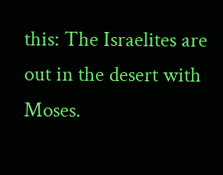this: The Israelites are out in the desert with Moses.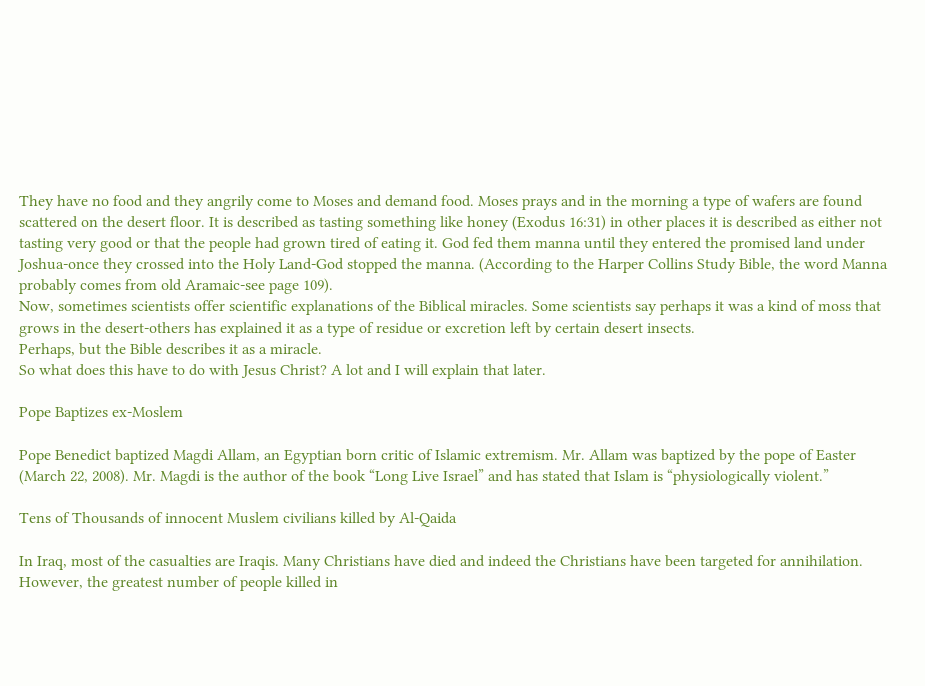They have no food and they angrily come to Moses and demand food. Moses prays and in the morning a type of wafers are found scattered on the desert floor. It is described as tasting something like honey (Exodus 16:31) in other places it is described as either not tasting very good or that the people had grown tired of eating it. God fed them manna until they entered the promised land under Joshua-once they crossed into the Holy Land-God stopped the manna. (According to the Harper Collins Study Bible, the word Manna probably comes from old Aramaic-see page 109).
Now, sometimes scientists offer scientific explanations of the Biblical miracles. Some scientists say perhaps it was a kind of moss that grows in the desert-others has explained it as a type of residue or excretion left by certain desert insects.
Perhaps, but the Bible describes it as a miracle.
So what does this have to do with Jesus Christ? A lot and I will explain that later.

Pope Baptizes ex-Moslem

Pope Benedict baptized Magdi Allam, an Egyptian born critic of Islamic extremism. Mr. Allam was baptized by the pope of Easter (March 22, 2008). Mr. Magdi is the author of the book “Long Live Israel” and has stated that Islam is “physiologically violent.”

Tens of Thousands of innocent Muslem civilians killed by Al-Qaida

In Iraq, most of the casualties are Iraqis. Many Christians have died and indeed the Christians have been targeted for annihilation. However, the greatest number of people killed in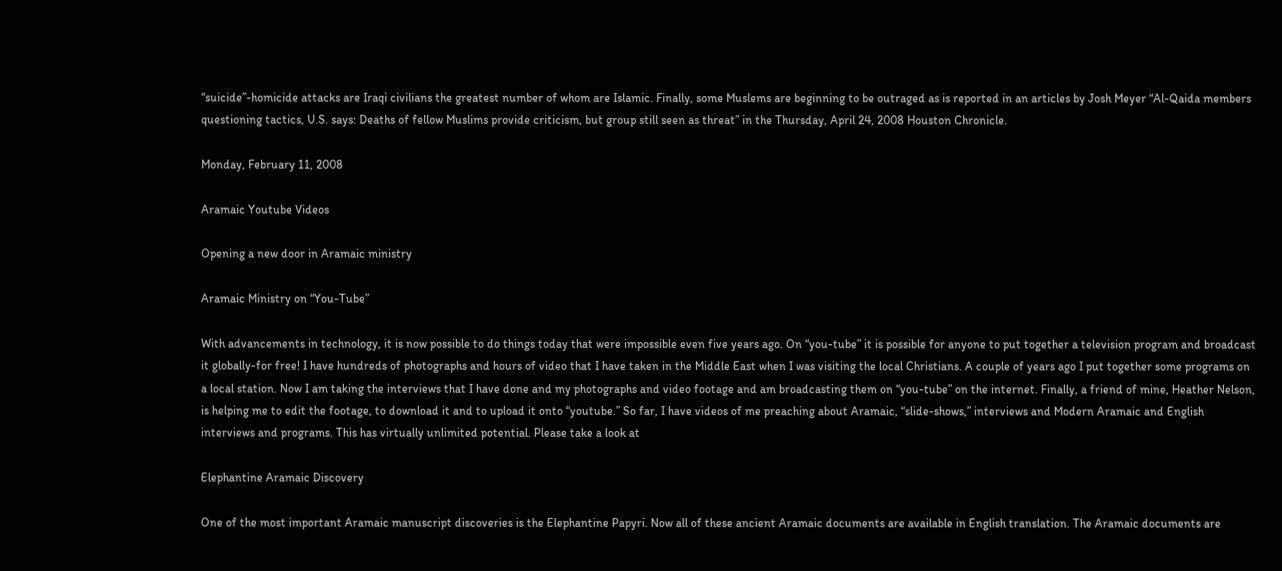“suicide”-homicide attacks are Iraqi civilians the greatest number of whom are Islamic. Finally, some Muslems are beginning to be outraged as is reported in an articles by Josh Meyer “Al-Qaida members questioning tactics, U.S. says: Deaths of fellow Muslims provide criticism, but group still seen as threat” in the Thursday, April 24, 2008 Houston Chronicle.

Monday, February 11, 2008

Aramaic Youtube Videos

Opening a new door in Aramaic ministry

Aramaic Ministry on “You-Tube”

With advancements in technology, it is now possible to do things today that were impossible even five years ago. On “you-tube” it is possible for anyone to put together a television program and broadcast it globally-for free! I have hundreds of photographs and hours of video that I have taken in the Middle East when I was visiting the local Christians. A couple of years ago I put together some programs on a local station. Now I am taking the interviews that I have done and my photographs and video footage and am broadcasting them on “you-tube” on the internet. Finally, a friend of mine, Heather Nelson, is helping me to edit the footage, to download it and to upload it onto “youtube.” So far, I have videos of me preaching about Aramaic, “slide-shows,” interviews and Modern Aramaic and English interviews and programs. This has virtually unlimited potential. Please take a look at

Elephantine Aramaic Discovery

One of the most important Aramaic manuscript discoveries is the Elephantine Papyri. Now all of these ancient Aramaic documents are available in English translation. The Aramaic documents are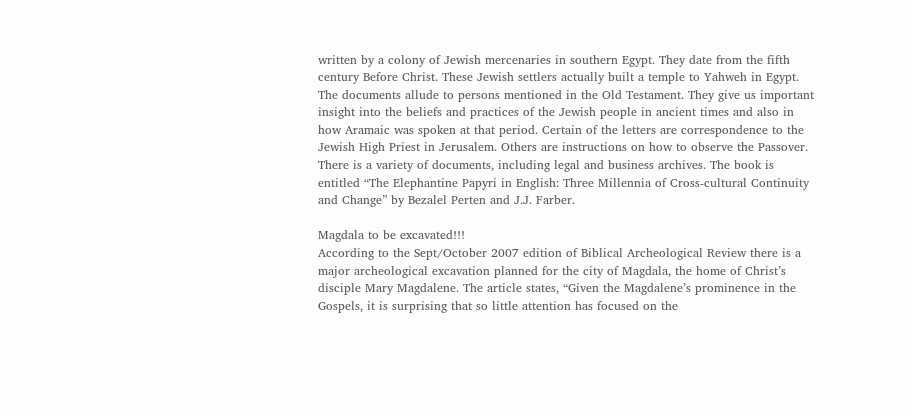written by a colony of Jewish mercenaries in southern Egypt. They date from the fifth century Before Christ. These Jewish settlers actually built a temple to Yahweh in Egypt. The documents allude to persons mentioned in the Old Testament. They give us important insight into the beliefs and practices of the Jewish people in ancient times and also in how Aramaic was spoken at that period. Certain of the letters are correspondence to the Jewish High Priest in Jerusalem. Others are instructions on how to observe the Passover. There is a variety of documents, including legal and business archives. The book is entitled “The Elephantine Papyri in English: Three Millennia of Cross-cultural Continuity and Change” by Bezalel Perten and J.J. Farber.

Magdala to be excavated!!!
According to the Sept/October 2007 edition of Biblical Archeological Review there is a major archeological excavation planned for the city of Magdala, the home of Christ’s disciple Mary Magdalene. The article states, “Given the Magdalene’s prominence in the Gospels, it is surprising that so little attention has focused on the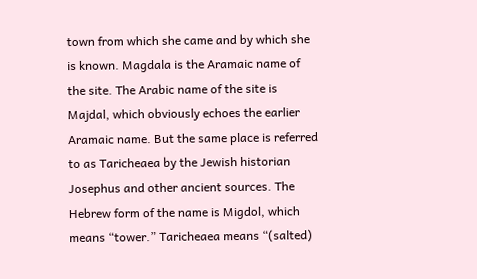town from which she came and by which she is known. Magdala is the Aramaic name of the site. The Arabic name of the site is Majdal, which obviously echoes the earlier Aramaic name. But the same place is referred to as Taricheaea by the Jewish historian Josephus and other ancient sources. The Hebrew form of the name is Migdol, which means “tower.” Taricheaea means “(salted)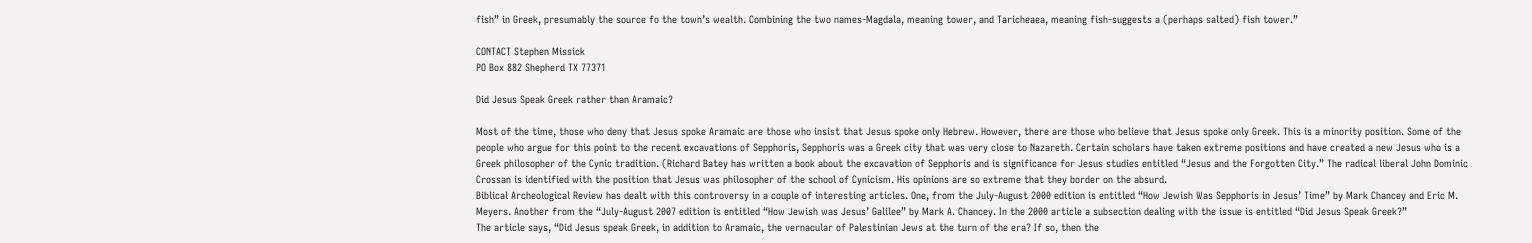fish” in Greek, presumably the source fo the town’s wealth. Combining the two names-Magdala, meaning tower, and Taricheaea, meaning fish-suggests a (perhaps salted) fish tower.”

CONTACT Stephen Missick
PO Box 882 Shepherd TX 77371

Did Jesus Speak Greek rather than Aramaic?

Most of the time, those who deny that Jesus spoke Aramaic are those who insist that Jesus spoke only Hebrew. However, there are those who believe that Jesus spoke only Greek. This is a minority position. Some of the people who argue for this point to the recent excavations of Sepphoris, Sepphoris was a Greek city that was very close to Nazareth. Certain scholars have taken extreme positions and have created a new Jesus who is a Greek philosopher of the Cynic tradition. (Richard Batey has written a book about the excavation of Sepphoris and is significance for Jesus studies entitled “Jesus and the Forgotten City.” The radical liberal John Dominic Crossan is identified with the position that Jesus was philosopher of the school of Cynicism. His opinions are so extreme that they border on the absurd.
Biblical Archeological Review has dealt with this controversy in a couple of interesting articles. One, from the July-August 2000 edition is entitled “How Jewish Was Sepphoris in Jesus’ Time” by Mark Chancey and Eric M. Meyers. Another from the “July-August 2007 edition is entitled “How Jewish was Jesus’ Galilee” by Mark A. Chancey. In the 2000 article a subsection dealing with the issue is entitled “Did Jesus Speak Greek?”
The article says, “Did Jesus speak Greek, in addition to Aramaic, the vernacular of Palestinian Jews at the turn of the era? If so, then the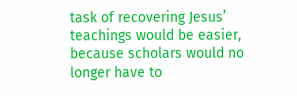task of recovering Jesus’ teachings would be easier, because scholars would no longer have to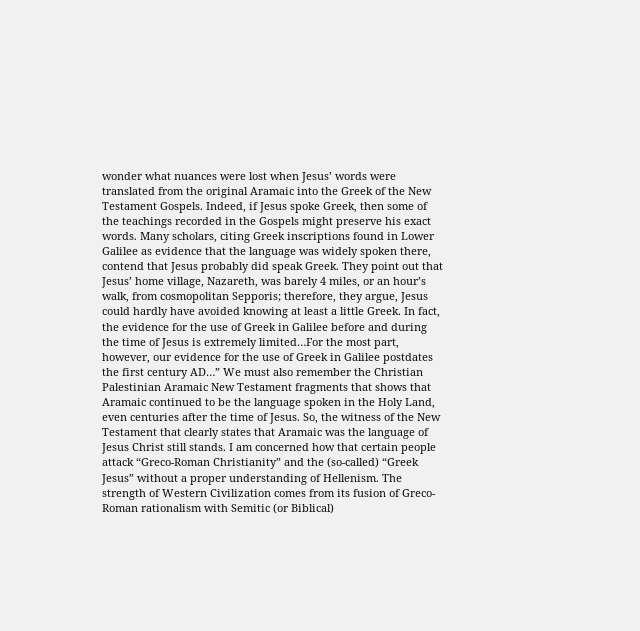wonder what nuances were lost when Jesus’ words were translated from the original Aramaic into the Greek of the New Testament Gospels. Indeed, if Jesus spoke Greek, then some of the teachings recorded in the Gospels might preserve his exact words. Many scholars, citing Greek inscriptions found in Lower Galilee as evidence that the language was widely spoken there, contend that Jesus probably did speak Greek. They point out that Jesus’ home village, Nazareth, was barely 4 miles, or an hour’s walk, from cosmopolitan Sepporis; therefore, they argue, Jesus could hardly have avoided knowing at least a little Greek. In fact, the evidence for the use of Greek in Galilee before and during the time of Jesus is extremely limited…For the most part, however, our evidence for the use of Greek in Galilee postdates the first century AD…” We must also remember the Christian Palestinian Aramaic New Testament fragments that shows that Aramaic continued to be the language spoken in the Holy Land, even centuries after the time of Jesus. So, the witness of the New Testament that clearly states that Aramaic was the language of Jesus Christ still stands. I am concerned how that certain people attack “Greco-Roman Christianity” and the (so-called) “Greek Jesus” without a proper understanding of Hellenism. The strength of Western Civilization comes from its fusion of Greco-Roman rationalism with Semitic (or Biblical)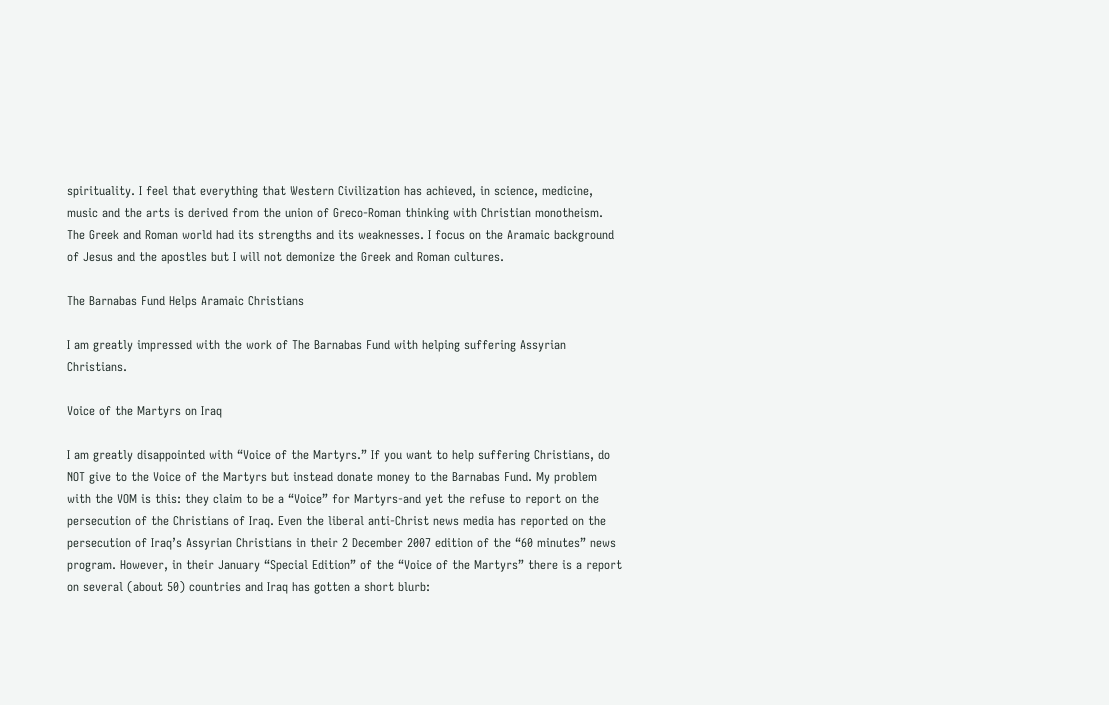spirituality. I feel that everything that Western Civilization has achieved, in science, medicine, music and the arts is derived from the union of Greco-Roman thinking with Christian monotheism. The Greek and Roman world had its strengths and its weaknesses. I focus on the Aramaic background of Jesus and the apostles but I will not demonize the Greek and Roman cultures.

The Barnabas Fund Helps Aramaic Christians

I am greatly impressed with the work of The Barnabas Fund with helping suffering Assyrian Christians.

Voice of the Martyrs on Iraq

I am greatly disappointed with “Voice of the Martyrs.” If you want to help suffering Christians, do NOT give to the Voice of the Martyrs but instead donate money to the Barnabas Fund. My problem with the VOM is this: they claim to be a “Voice” for Martyrs-and yet the refuse to report on the persecution of the Christians of Iraq. Even the liberal anti-Christ news media has reported on the persecution of Iraq’s Assyrian Christians in their 2 December 2007 edition of the “60 minutes” news program. However, in their January “Special Edition” of the “Voice of the Martyrs” there is a report on several (about 50) countries and Iraq has gotten a short blurb: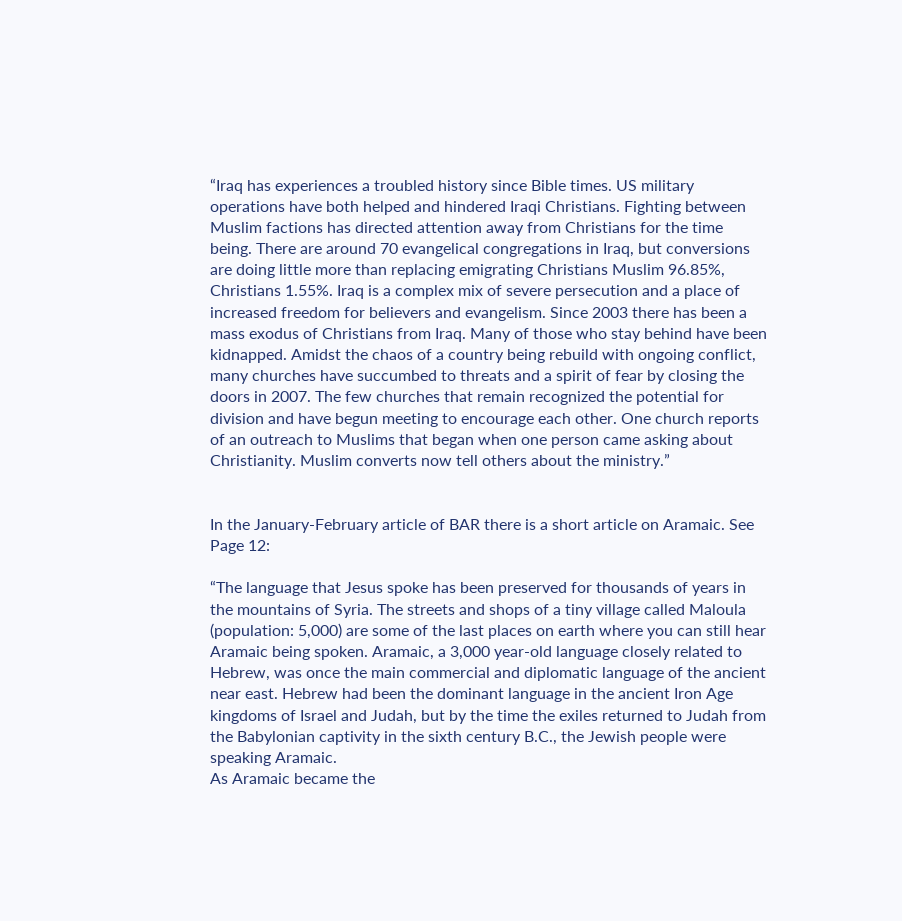“Iraq has experiences a troubled history since Bible times. US military operations have both helped and hindered Iraqi Christians. Fighting between Muslim factions has directed attention away from Christians for the time being. There are around 70 evangelical congregations in Iraq, but conversions are doing little more than replacing emigrating Christians Muslim 96.85%, Christians 1.55%. Iraq is a complex mix of severe persecution and a place of increased freedom for believers and evangelism. Since 2003 there has been a mass exodus of Christians from Iraq. Many of those who stay behind have been kidnapped. Amidst the chaos of a country being rebuild with ongoing conflict, many churches have succumbed to threats and a spirit of fear by closing the doors in 2007. The few churches that remain recognized the potential for division and have begun meeting to encourage each other. One church reports of an outreach to Muslims that began when one person came asking about Christianity. Muslim converts now tell others about the ministry.”


In the January-February article of BAR there is a short article on Aramaic. See Page 12:

“The language that Jesus spoke has been preserved for thousands of years in the mountains of Syria. The streets and shops of a tiny village called Maloula (population: 5,000) are some of the last places on earth where you can still hear Aramaic being spoken. Aramaic, a 3,000 year-old language closely related to Hebrew, was once the main commercial and diplomatic language of the ancient near east. Hebrew had been the dominant language in the ancient Iron Age kingdoms of Israel and Judah, but by the time the exiles returned to Judah from the Babylonian captivity in the sixth century B.C., the Jewish people were speaking Aramaic.
As Aramaic became the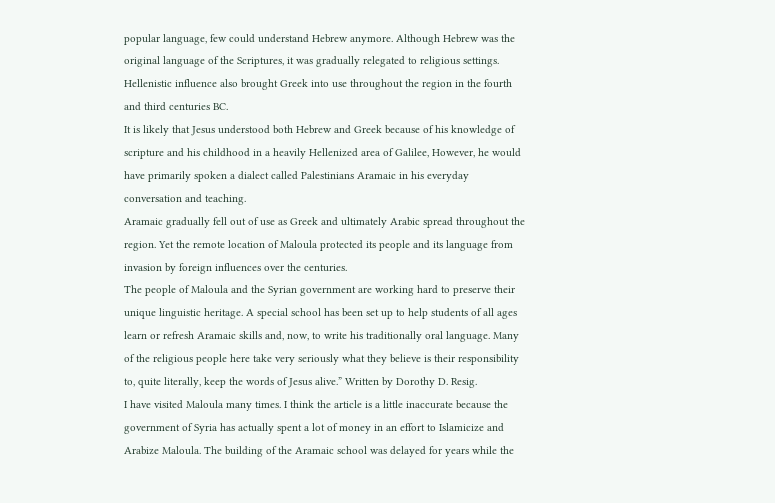popular language, few could understand Hebrew anymore. Although Hebrew was the original language of the Scriptures, it was gradually relegated to religious settings. Hellenistic influence also brought Greek into use throughout the region in the fourth and third centuries BC.
It is likely that Jesus understood both Hebrew and Greek because of his knowledge of scripture and his childhood in a heavily Hellenized area of Galilee, However, he would have primarily spoken a dialect called Palestinians Aramaic in his everyday conversation and teaching.
Aramaic gradually fell out of use as Greek and ultimately Arabic spread throughout the region. Yet the remote location of Maloula protected its people and its language from invasion by foreign influences over the centuries.
The people of Maloula and the Syrian government are working hard to preserve their unique linguistic heritage. A special school has been set up to help students of all ages learn or refresh Aramaic skills and, now, to write his traditionally oral language. Many of the religious people here take very seriously what they believe is their responsibility to, quite literally, keep the words of Jesus alive.” Written by Dorothy D. Resig.
I have visited Maloula many times. I think the article is a little inaccurate because the government of Syria has actually spent a lot of money in an effort to Islamicize and Arabize Maloula. The building of the Aramaic school was delayed for years while the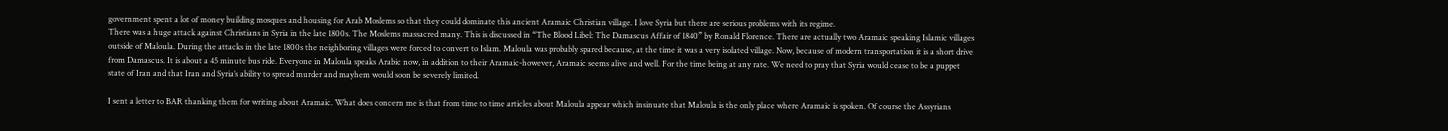government spent a lot of money building mosques and housing for Arab Moslems so that they could dominate this ancient Aramaic Christian village. I love Syria but there are serious problems with its regime.
There was a huge attack against Christians in Syria in the late 1800s. The Moslems massacred many. This is discussed in “The Blood Libel: The Damascus Affair of 1840” by Ronald Florence. There are actually two Aramaic speaking Islamic villages outside of Maloula. During the attacks in the late 1800s the neighboring villages were forced to convert to Islam. Maloula was probably spared because, at the time it was a very isolated village. Now, because of modern transportation it is a short drive from Damascus. It is about a 45 minute bus ride. Everyone in Maloula speaks Arabic now, in addition to their Aramaic-however, Aramaic seems alive and well. For the time being at any rate. We need to pray that Syria would cease to be a puppet state of Iran and that Iran and Syria’s ability to spread murder and mayhem would soon be severely limited.

I sent a letter to BAR thanking them for writing about Aramaic. What does concern me is that from time to time articles about Maloula appear which insinuate that Maloula is the only place where Aramaic is spoken. Of course the Assyrians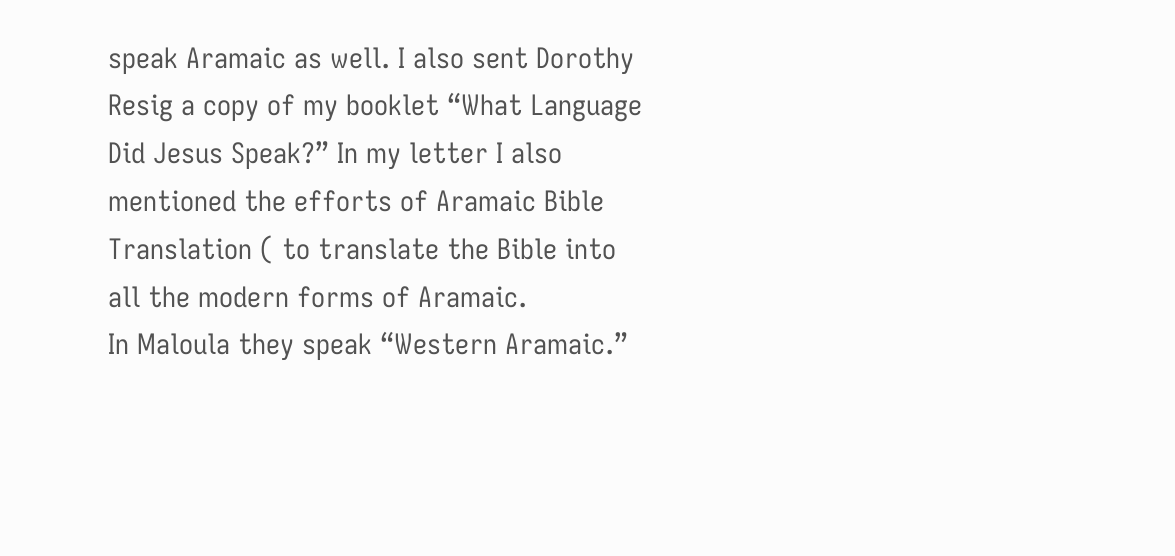speak Aramaic as well. I also sent Dorothy Resig a copy of my booklet “What Language Did Jesus Speak?” In my letter I also mentioned the efforts of Aramaic Bible Translation ( to translate the Bible into all the modern forms of Aramaic.
In Maloula they speak “Western Aramaic.”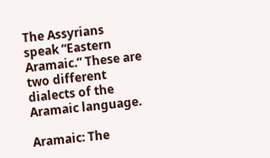The Assyrians speak “Eastern Aramaic.” These are two different dialects of the Aramaic language.

Aramaic: The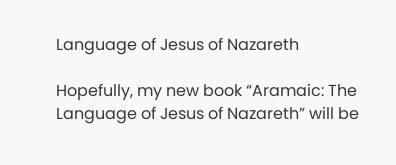Language of Jesus of Nazareth

Hopefully, my new book “Aramaic: The Language of Jesus of Nazareth” will be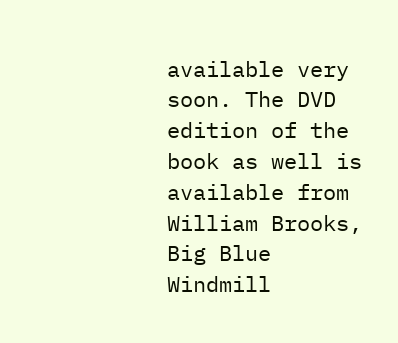available very soon. The DVD edition of the book as well is available from William Brooks, Big Blue Windmill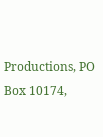Productions, PO Box 10174,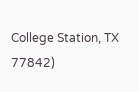College Station, TX 77842)